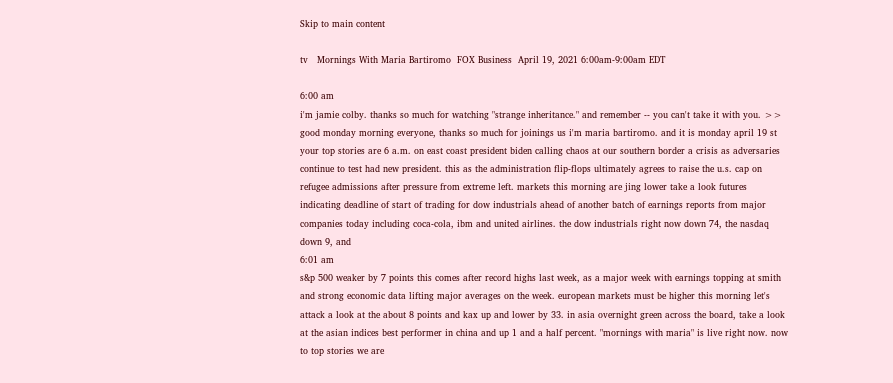Skip to main content

tv   Mornings With Maria Bartiromo  FOX Business  April 19, 2021 6:00am-9:00am EDT

6:00 am
i'm jamie colby. thanks so much for watching "strange inheritance." and remember -- you can't take it with you. >> good monday morning everyone, thanks so much for joinings us i'm maria bartiromo. and it is monday april 19 st your top stories are 6 a.m. on east coast president biden calling chaos at our southern border a crisis as adversaries continue to test had new president. this as the administration flip-flops ultimately agrees to raise the u.s. cap on refugee admissions after pressure from extreme left. markets this morning are jing lower take a look futures indicating deadline of start of trading for dow industrials ahead of another batch of earnings reports from major companies today including coca-cola, ibm and united airlines. the dow industrials right now down 74, the nasdaq down 9, and
6:01 am
s&p 500 weaker by 7 points this comes after record highs last week, as a major week with earnings topping at smith and strong economic data lifting major averages on the week. european markets must be higher this morning let's attack a look at the about 8 points and kax up and lower by 33. in asia overnight green across the board, take a look at the asian indices best performer in china and up 1 and a half percent. "mornings with maria" is live right now. now to top stories we are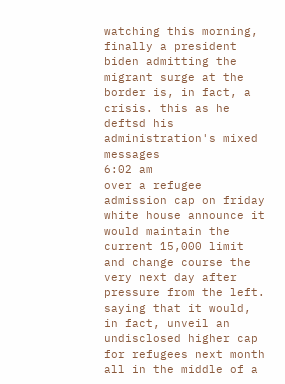watching this morning, finally a president biden admitting the migrant surge at the border is, in fact, a crisis. this as he deftsd his administration's mixed messages
6:02 am
over a refugee admission cap on friday white house announce it would maintain the current 15,000 limit and change course the very next day after pressure from the left. saying that it would, in fact, unveil an undisclosed higher cap for refugees next month all in the middle of a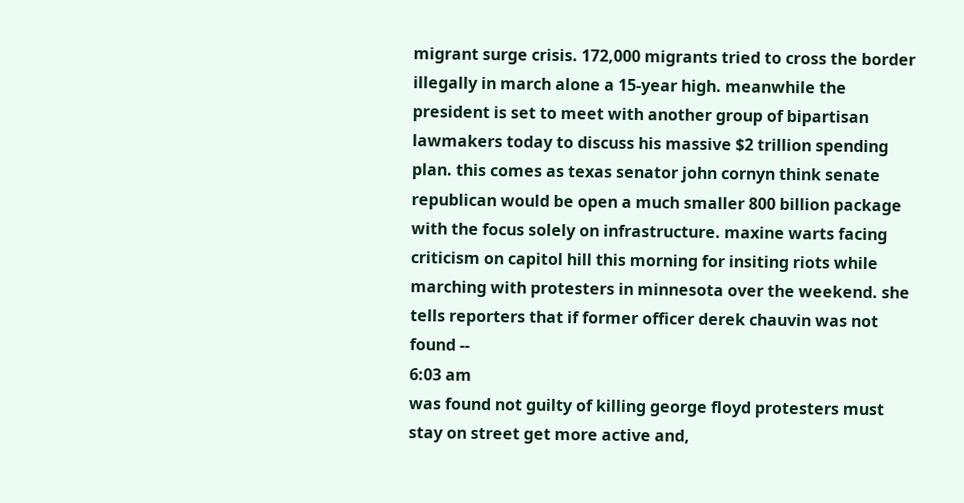migrant surge crisis. 172,000 migrants tried to cross the border illegally in march alone a 15-year high. meanwhile the president is set to meet with another group of bipartisan lawmakers today to discuss his massive $2 trillion spending plan. this comes as texas senator john cornyn think senate republican would be open a much smaller 800 billion package with the focus solely on infrastructure. maxine warts facing criticism on capitol hill this morning for insiting riots while marching with protesters in minnesota over the weekend. she tells reporters that if former officer derek chauvin was not found --
6:03 am
was found not guilty of killing george floyd protesters must stay on street get more active and,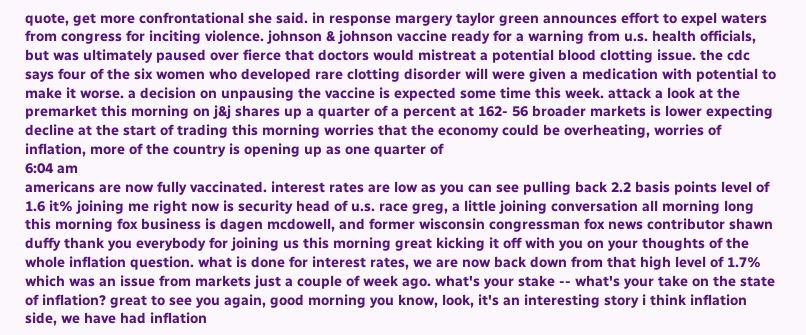quote, get more confrontational she said. in response margery taylor green announces effort to expel waters from congress for inciting violence. johnson & johnson vaccine ready for a warning from u.s. health officials, but was ultimately paused over fierce that doctors would mistreat a potential blood clotting issue. the cdc says four of the six women who developed rare clotting disorder will were given a medication with potential to make it worse. a decision on unpausing the vaccine is expected some time this week. attack a look at the premarket this morning on j&j shares up a quarter of a percent at 162- 56 broader markets is lower expecting decline at the start of trading this morning worries that the economy could be overheating, worries of inflation, more of the country is opening up as one quarter of
6:04 am
americans are now fully vaccinated. interest rates are low as you can see pulling back 2.2 basis points level of 1.6 it% joining me right now is security head of u.s. race greg, a little joining conversation all morning long this morning fox business is dagen mcdowell, and former wisconsin congressman fox news contributor shawn duffy thank you everybody for joining us this morning great kicking it off with you on your thoughts of the whole inflation question. what is done for interest rates, we are now back down from that high level of 1.7% which was an issue from markets just a couple of week ago. what's your stake -- what's your take on the state of inflation? great to see you again, good morning you know, look, it's an interesting story i think inflation side, we have had inflation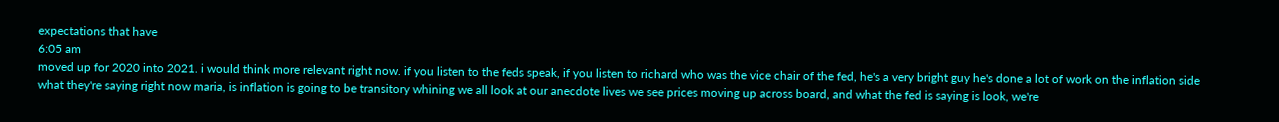expectations that have
6:05 am
moved up for 2020 into 2021. i would think more relevant right now. if you listen to the feds speak, if you listen to richard who was the vice chair of the fed, he's a very bright guy he's done a lot of work on the inflation side what they're saying right now maria, is inflation is going to be transitory whining we all look at our anecdote lives we see prices moving up across board, and what the fed is saying is look, we're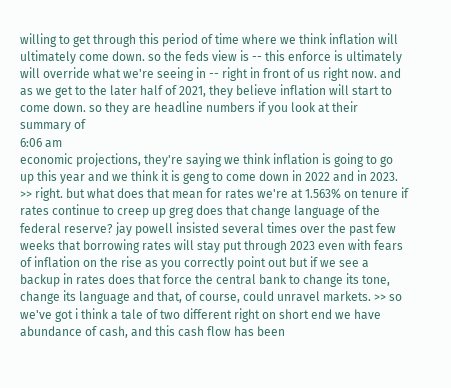willing to get through this period of time where we think inflation will ultimately come down. so the feds view is -- this enforce is ultimately will override what we're seeing in -- right in front of us right now. and as we get to the later half of 2021, they believe inflation will start to come down. so they are headline numbers if you look at their summary of
6:06 am
economic projections, they're saying we think inflation is going to go up this year and we think it is geng to come down in 2022 and in 2023. >> right. but what does that mean for rates we're at 1.563% on tenure if rates continue to creep up greg does that change language of the federal reserve? jay powell insisted several times over the past few weeks that borrowing rates will stay put through 2023 even with fears of inflation on the rise as you correctly point out but if we see a backup in rates does that force the central bank to change its tone, change its language and that, of course, could unravel markets. >> so we've got i think a tale of two different right on short end we have abundance of cash, and this cash flow has been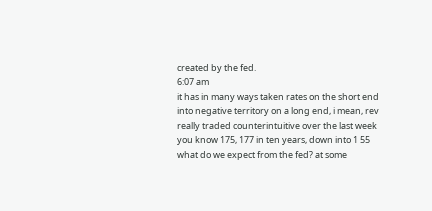created by the fed.
6:07 am
it has in many ways taken rates on the short end into negative territory on a long end, i mean, rev really traded counterintuitive over the last week you know 175, 177 in ten years, down into 1 55 what do we expect from the fed? at some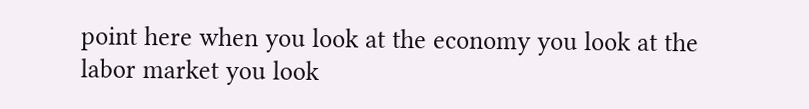point here when you look at the economy you look at the labor market you look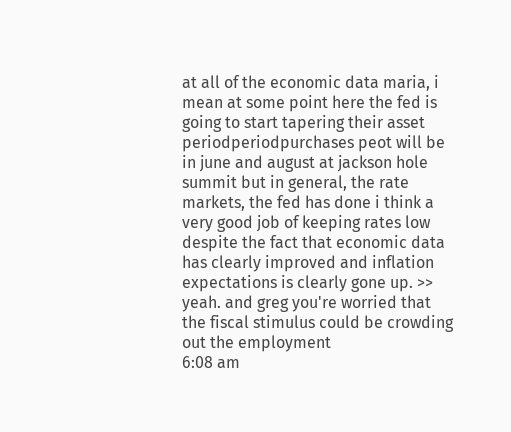at all of the economic data maria, i mean at some point here the fed is going to start tapering their asset periodperiodpurchases peot will be in june and august at jackson hole summit but in general, the rate markets, the fed has done i think a very good job of keeping rates low despite the fact that economic data has clearly improved and inflation expectations is clearly gone up. >> yeah. and greg you're worried that the fiscal stimulus could be crowding out the employment
6:08 am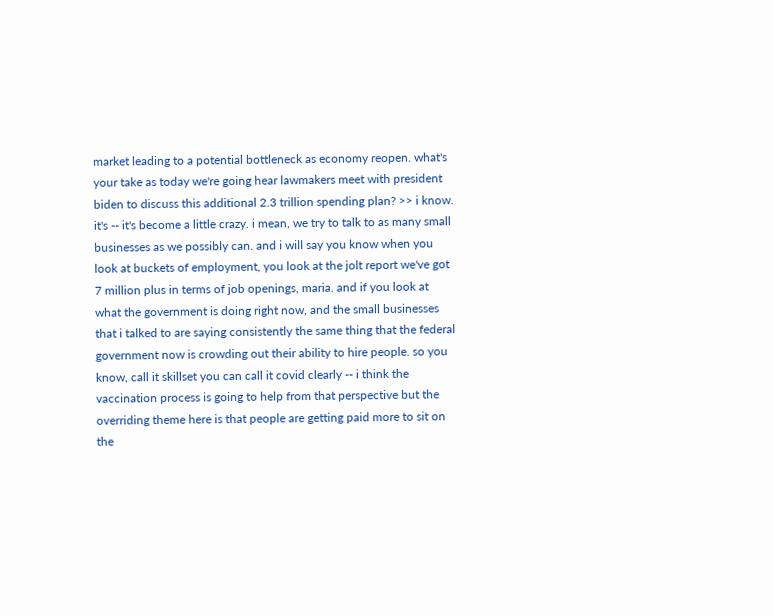market leading to a potential bottleneck as economy reopen. what's your take as today we're going hear lawmakers meet with president biden to discuss this additional 2.3 trillion spending plan? >> i know. it's -- it's become a little crazy. i mean, we try to talk to as many small businesses as we possibly can. and i will say you know when you look at buckets of employment, you look at the jolt report we've got 7 million plus in terms of job openings, maria. and if you look at what the government is doing right now, and the small businesses that i talked to are saying consistently the same thing that the federal government now is crowding out their ability to hire people. so you know, call it skillset you can call it covid clearly -- i think the vaccination process is going to help from that perspective but the overriding theme here is that people are getting paid more to sit on the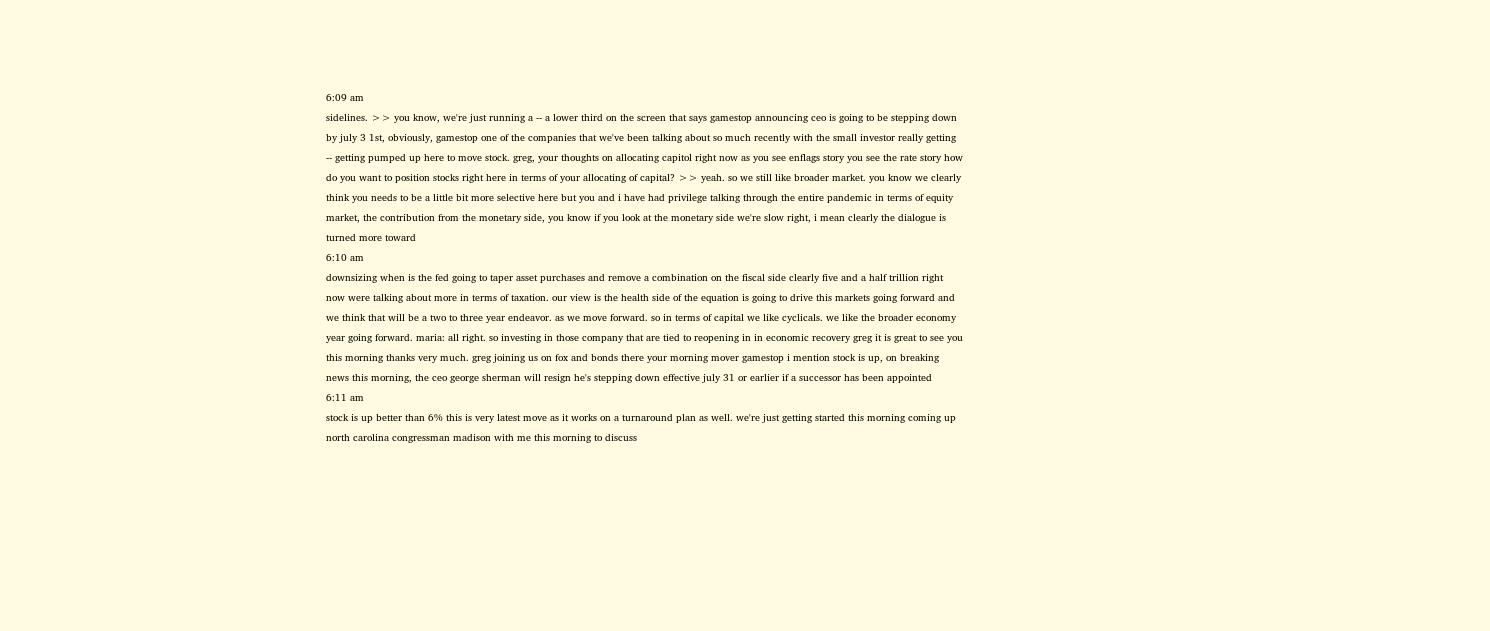6:09 am
sidelines. >> you know, we're just running a -- a lower third on the screen that says gamestop announcing ceo is going to be stepping down by july 3 1st, obviously, gamestop one of the companies that we've been talking about so much recently with the small investor really getting -- getting pumped up here to move stock. greg, your thoughts on allocating capitol right now as you see enflags story you see the rate story how do you want to position stocks right here in terms of your allocating of capital? >> yeah. so we still like broader market. you know we clearly think you needs to be a little bit more selective here but you and i have had privilege talking through the entire pandemic in terms of equity market, the contribution from the monetary side, you know if you look at the monetary side we're slow right, i mean clearly the dialogue is turned more toward
6:10 am
downsizing when is the fed going to taper asset purchases and remove a combination on the fiscal side clearly five and a half trillion right now were talking about more in terms of taxation. our view is the health side of the equation is going to drive this markets going forward and we think that will be a two to three year endeavor. as we move forward. so in terms of capital we like cyclicals. we like the broader economy year going forward. maria: all right. so investing in those company that are tied to reopening in in economic recovery greg it is great to see you this morning thanks very much. greg joining us on fox and bonds there your morning mover gamestop i mention stock is up, on breaking news this morning, the ceo george sherman will resign he's stepping down effective july 31 or earlier if a successor has been appointed
6:11 am
stock is up better than 6% this is very latest move as it works on a turnaround plan as well. we're just getting started this morning coming up north carolina congressman madison with me this morning to discuss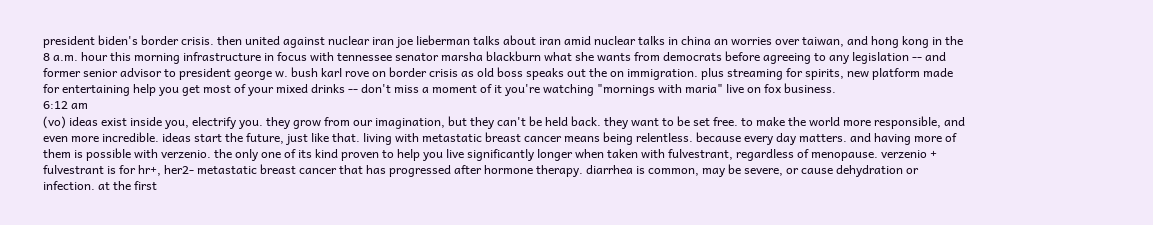president biden's border crisis. then united against nuclear iran joe lieberman talks about iran amid nuclear talks in china an worries over taiwan, and hong kong in the 8 a.m. hour this morning infrastructure in focus with tennessee senator marsha blackburn what she wants from democrats before agreeing to any legislation -- and former senior advisor to president george w. bush karl rove on border crisis as old boss speaks out the on immigration. plus streaming for spirits, new platform made for entertaining help you get most of your mixed drinks -- don't miss a moment of it you're watching "mornings with maria" live on fox business.
6:12 am
(vo) ideas exist inside you, electrify you. they grow from our imagination, but they can't be held back. they want to be set free. to make the world more responsible, and even more incredible. ideas start the future, just like that. living with metastatic breast cancer means being relentless. because every day matters. and having more of them is possible with verzenio. the only one of its kind proven to help you live significantly longer when taken with fulvestrant, regardless of menopause. verzenio + fulvestrant is for hr+, her2- metastatic breast cancer that has progressed after hormone therapy. diarrhea is common, may be severe, or cause dehydration or infection. at the first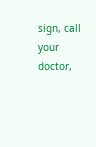sign, call your doctor,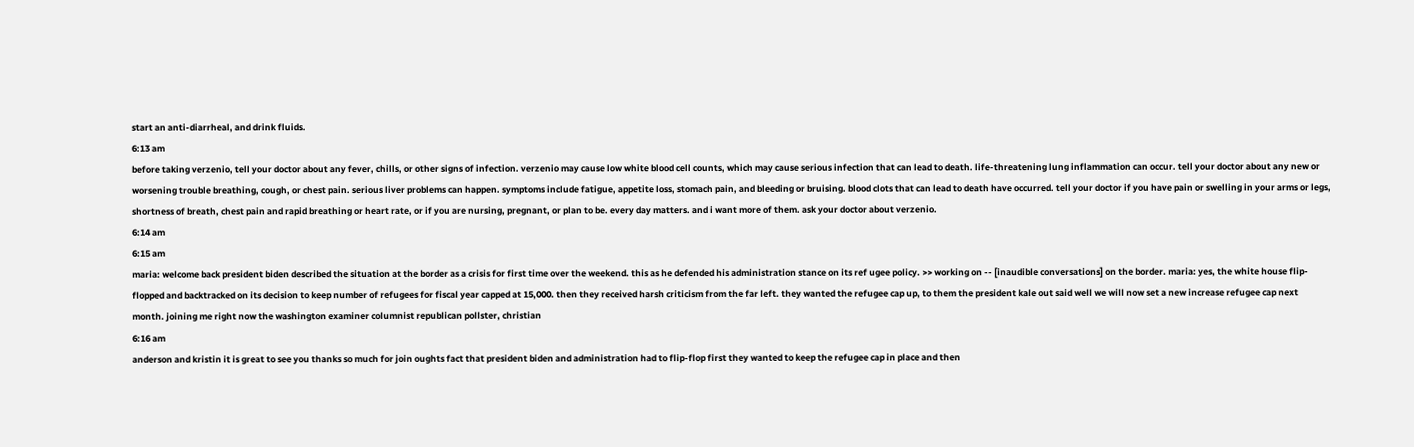start an anti-diarrheal, and drink fluids.
6:13 am
before taking verzenio, tell your doctor about any fever, chills, or other signs of infection. verzenio may cause low white blood cell counts, which may cause serious infection that can lead to death. life-threatening lung inflammation can occur. tell your doctor about any new or worsening trouble breathing, cough, or chest pain. serious liver problems can happen. symptoms include fatigue, appetite loss, stomach pain, and bleeding or bruising. blood clots that can lead to death have occurred. tell your doctor if you have pain or swelling in your arms or legs, shortness of breath, chest pain and rapid breathing or heart rate, or if you are nursing, pregnant, or plan to be. every day matters. and i want more of them. ask your doctor about verzenio.
6:14 am
6:15 am
maria: welcome back president biden described the situation at the border as a crisis for first time over the weekend. this as he defended his administration stance on its ref ugee policy. >> working on -- [inaudible conversations] on the border. maria: yes, the white house flip-flopped and backtracked on its decision to keep number of refugees for fiscal year capped at 15,000. then they received harsh criticism from the far left. they wanted the refugee cap up, to them the president kale out said well we will now set a new increase refugee cap next month. joining me right now the washington examiner columnist republican pollster, christian
6:16 am
anderson and kristin it is great to see you thanks so much for join oughts fact that president biden and administration had to flip-flop first they wanted to keep the refugee cap in place and then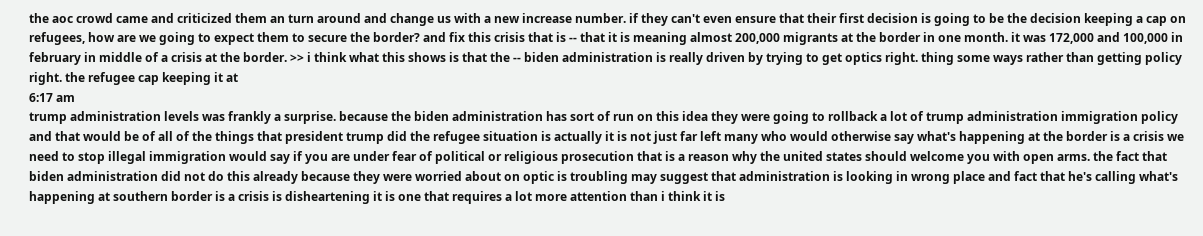the aoc crowd came and criticized them an turn around and change us with a new increase number. if they can't even ensure that their first decision is going to be the decision keeping a cap on refugees, how are we going to expect them to secure the border? and fix this crisis that is -- that it is meaning almost 200,000 migrants at the border in one month. it was 172,000 and 100,000 in february in middle of a crisis at the border. >> i think what this shows is that the -- biden administration is really driven by trying to get optics right. thing some ways rather than getting policy right. the refugee cap keeping it at
6:17 am
trump administration levels was frankly a surprise. because the biden administration has sort of run on this idea they were going to rollback a lot of trump administration immigration policy and that would be of all of the things that president trump did the refugee situation is actually it is not just far left many who would otherwise say what's happening at the border is a crisis we need to stop illegal immigration would say if you are under fear of political or religious prosecution that is a reason why the united states should welcome you with open arms. the fact that biden administration did not do this already because they were worried about on optic is troubling may suggest that administration is looking in wrong place and fact that he's calling what's happening at southern border is a crisis is disheartening it is one that requires a lot more attention than i think it is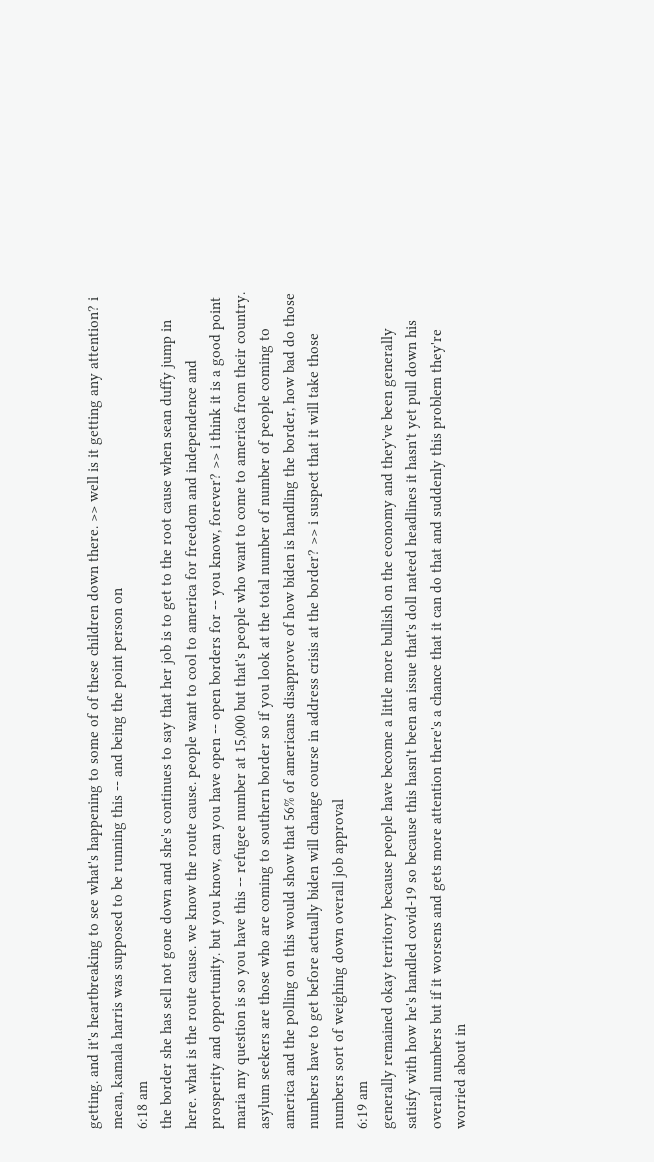getting. and it's heartbreaking to see what's happening to some of of these children down there. >> well is it getting any attention? i mean, kamala harris was supposed to be running this -- and being the point person on
6:18 am
the border she has sell not gone down and she's continues to say that her job is to get to the root cause when sean duffy jump in here. what is the route cause. we know the route cause. people want to cool to america for freedom and independence and prosperity and opportunity. but you know, can you have open -- open borders for -- you know, forever? >> i think it is a good point maria my question is so you have this -- refugee number at 15,000 but that's people who want to come to america from their country. asylum seekers are those who are coming to southern border so if you look at the total number of number of people coming to america and the polling on this would show that 56% of americans disapprove of how biden is handling the border, how bad do those numbers have to get before actually biden will change course in address crisis at the border? >> i suspect that it will take those numbers sort of weighing down overall job approval
6:19 am
generally remained okay territory because people have become a little more bullish on the economy and they've been generally satisfy with how he's handled covid-19 so because this hasn't been an issue that's doll nateed headlines it hasn't yet pull down his overall numbers but if it worsens and gets more attention there's a chance that it can do that and suddenly this problem they're worried about in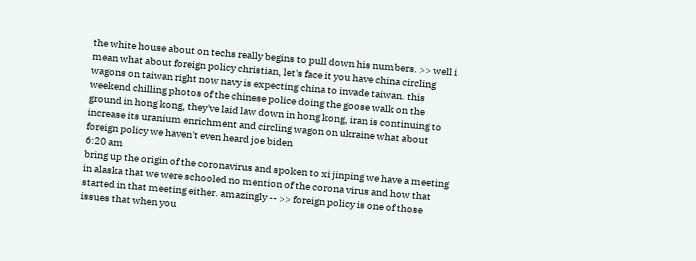the white house about on techs really begins to pull down his numbers. >> well i mean what about foreign policy christian, let's face it you have china circling wagons on taiwan right now navy is expecting china to invade taiwan. this weekend chilling photos of the chinese police doing the goose walk on the ground in hong kong, they've laid law down in hong kong, iran is continuing to increase its uranium enrichment and circling wagon on ukraine what about foreign policy we haven't even heard joe biden
6:20 am
bring up the origin of the coronavirus and spoken to xi jinping we have a meeting in alaska that we were schooled no mention of the corona virus and how that started in that meeting either. amazingly -- >> foreign policy is one of those issues that when you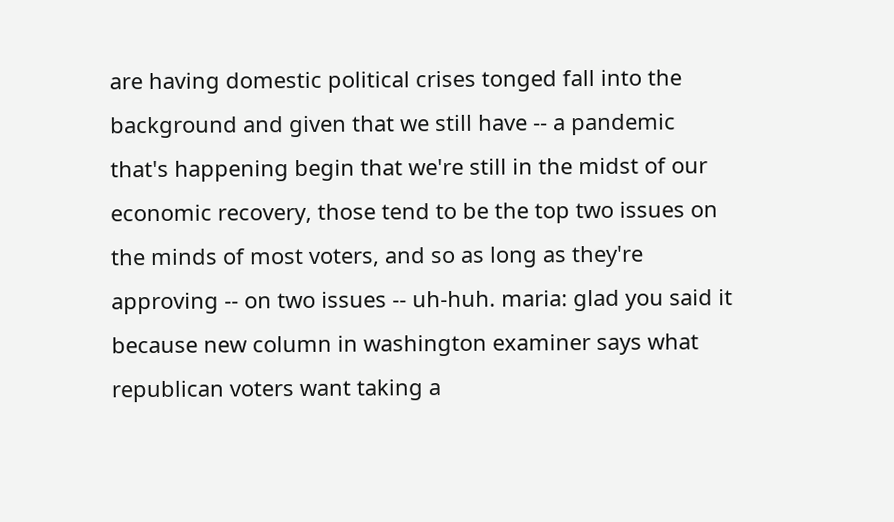are having domestic political crises tonged fall into the background and given that we still have -- a pandemic that's happening begin that we're still in the midst of our economic recovery, those tend to be the top two issues on the minds of most voters, and so as long as they're approving -- on two issues -- uh-huh. maria: glad you said it because new column in washington examiner says what republican voters want taking a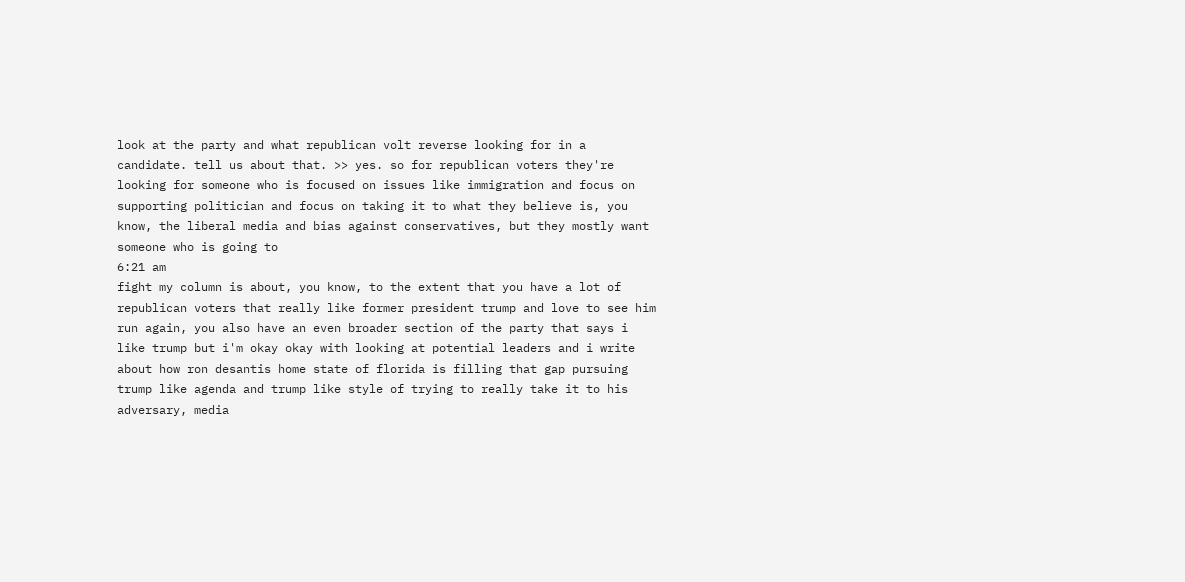look at the party and what republican volt reverse looking for in a candidate. tell us about that. >> yes. so for republican voters they're looking for someone who is focused on issues like immigration and focus on supporting politician and focus on taking it to what they believe is, you know, the liberal media and bias against conservatives, but they mostly want someone who is going to
6:21 am
fight my column is about, you know, to the extent that you have a lot of republican voters that really like former president trump and love to see him run again, you also have an even broader section of the party that says i like trump but i'm okay okay with looking at potential leaders and i write about how ron desantis home state of florida is filling that gap pursuing trump like agenda and trump like style of trying to really take it to his adversary, media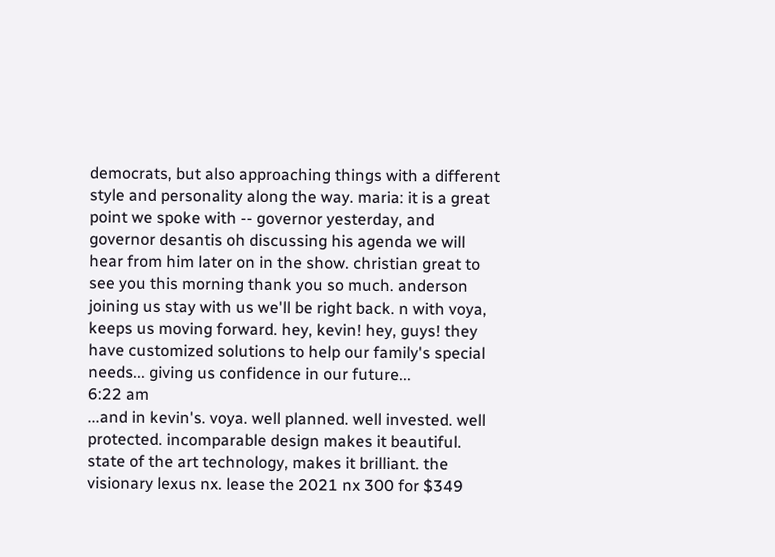democrats, but also approaching things with a different style and personality along the way. maria: it is a great point we spoke with -- governor yesterday, and governor desantis oh discussing his agenda we will hear from him later on in the show. christian great to see you this morning thank you so much. anderson joining us stay with us we'll be right back. n with voya, keeps us moving forward. hey, kevin! hey, guys! they have customized solutions to help our family's special needs... giving us confidence in our future...
6:22 am
...and in kevin's. voya. well planned. well invested. well protected. incomparable design makes it beautiful. state of the art technology, makes it brilliant. the visionary lexus nx. lease the 2021 nx 300 for $349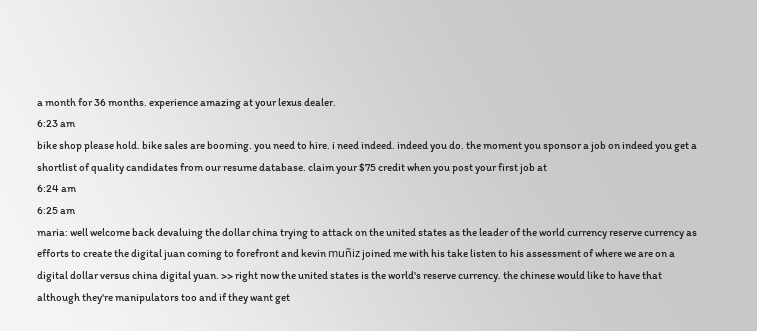a month for 36 months. experience amazing at your lexus dealer.
6:23 am
bike shop please hold. bike sales are booming. you need to hire. i need indeed. indeed you do. the moment you sponsor a job on indeed you get a shortlist of quality candidates from our resume database. claim your $75 credit when you post your first job at
6:24 am
6:25 am
maria: well welcome back devaluing the dollar china trying to attack on the united states as the leader of the world currency reserve currency as efforts to create the digital juan coming to forefront and kevin muñiz joined me with his take listen to his assessment of where we are on a digital dollar versus china digital yuan. >> right now the united states is the world's reserve currency. the chinese would like to have that although they're manipulators too and if they want get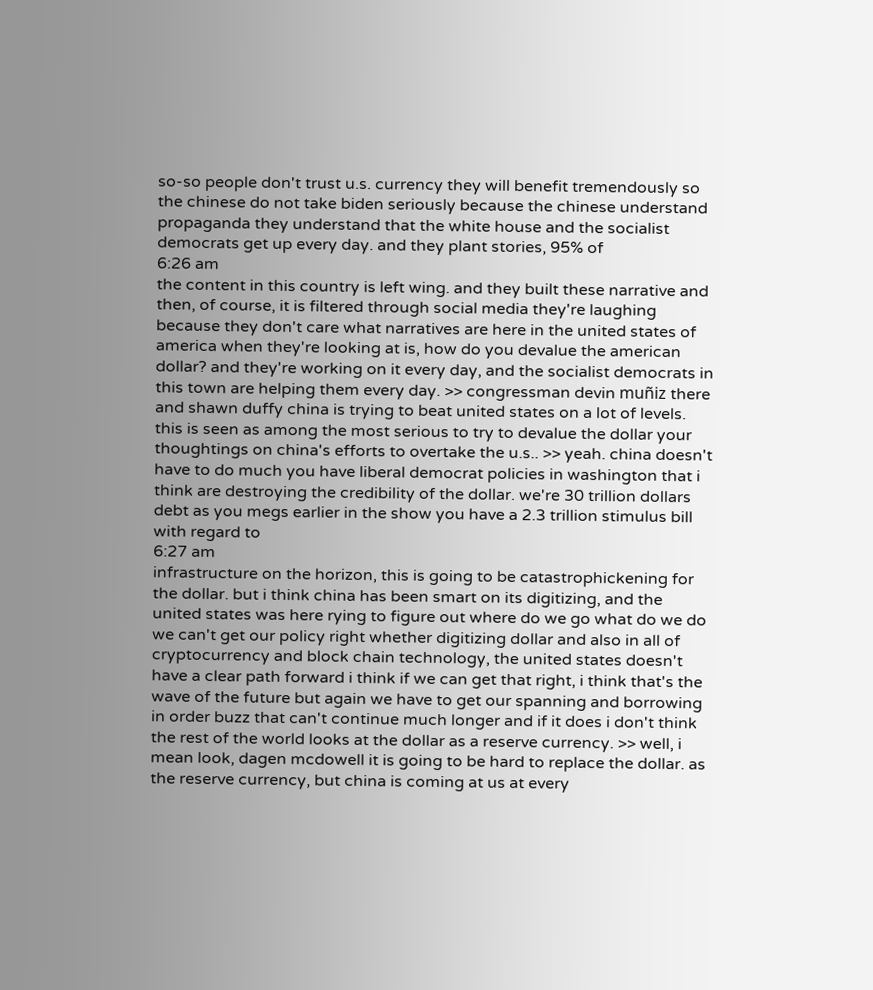so-so people don't trust u.s. currency they will benefit tremendously so the chinese do not take biden seriously because the chinese understand propaganda they understand that the white house and the socialist democrats get up every day. and they plant stories, 95% of
6:26 am
the content in this country is left wing. and they built these narrative and then, of course, it is filtered through social media they're laughing because they don't care what narratives are here in the united states of america when they're looking at is, how do you devalue the american dollar? and they're working on it every day, and the socialist democrats in this town are helping them every day. >> congressman devin muñiz there and shawn duffy china is trying to beat united states on a lot of levels. this is seen as among the most serious to try to devalue the dollar your thoughtings on china's efforts to overtake the u.s.. >> yeah. china doesn't have to do much you have liberal democrat policies in washington that i think are destroying the credibility of the dollar. we're 30 trillion dollars debt as you megs earlier in the show you have a 2.3 trillion stimulus bill with regard to
6:27 am
infrastructure on the horizon, this is going to be catastrophickening for the dollar. but i think china has been smart on its digitizing, and the united states was here rying to figure out where do we go what do we do we can't get our policy right whether digitizing dollar and also in all of cryptocurrency and block chain technology, the united states doesn't have a clear path forward i think if we can get that right, i think that's the wave of the future but again we have to get our spanning and borrowing in order buzz that can't continue much longer and if it does i don't think the rest of the world looks at the dollar as a reserve currency. >> well, i mean look, dagen mcdowell it is going to be hard to replace the dollar. as the reserve currency, but china is coming at us at every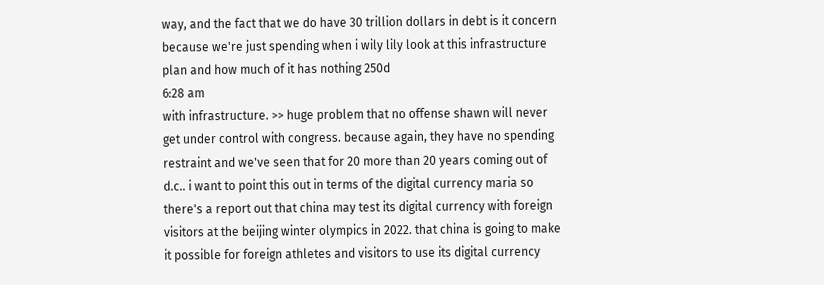way, and the fact that we do have 30 trillion dollars in debt is it concern because we're just spending when i wily lily look at this infrastructure plan and how much of it has nothing 250d
6:28 am
with infrastructure. >> huge problem that no offense shawn will never get under control with congress. because again, they have no spending restraint and we've seen that for 20 more than 20 years coming out of d.c.. i want to point this out in terms of the digital currency maria so there's a report out that china may test its digital currency with foreign visitors at the beijing winter olympics in 2022. that china is going to make it possible for foreign athletes and visitors to use its digital currency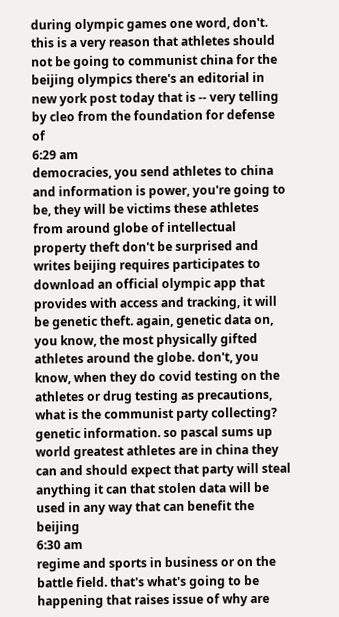during olympic games one word, don't. this is a very reason that athletes should not be going to communist china for the beijing olympics there's an editorial in new york post today that is -- very telling by cleo from the foundation for defense of
6:29 am
democracies, you send athletes to china and information is power, you're going to be, they will be victims these athletes from around globe of intellectual property theft don't be surprised and writes beijing requires participates to download an official olympic app that provides with access and tracking, it will be genetic theft. again, genetic data on, you know, the most physically gifted athletes around the globe. don't, you know, when they do covid testing on the athletes or drug testing as precautions, what is the communist party collecting? genetic information. so pascal sums up world greatest athletes are in china they can and should expect that party will steal anything it can that stolen data will be used in any way that can benefit the beijing
6:30 am
regime and sports in business or on the battle field. that's what's going to be happening that raises issue of why are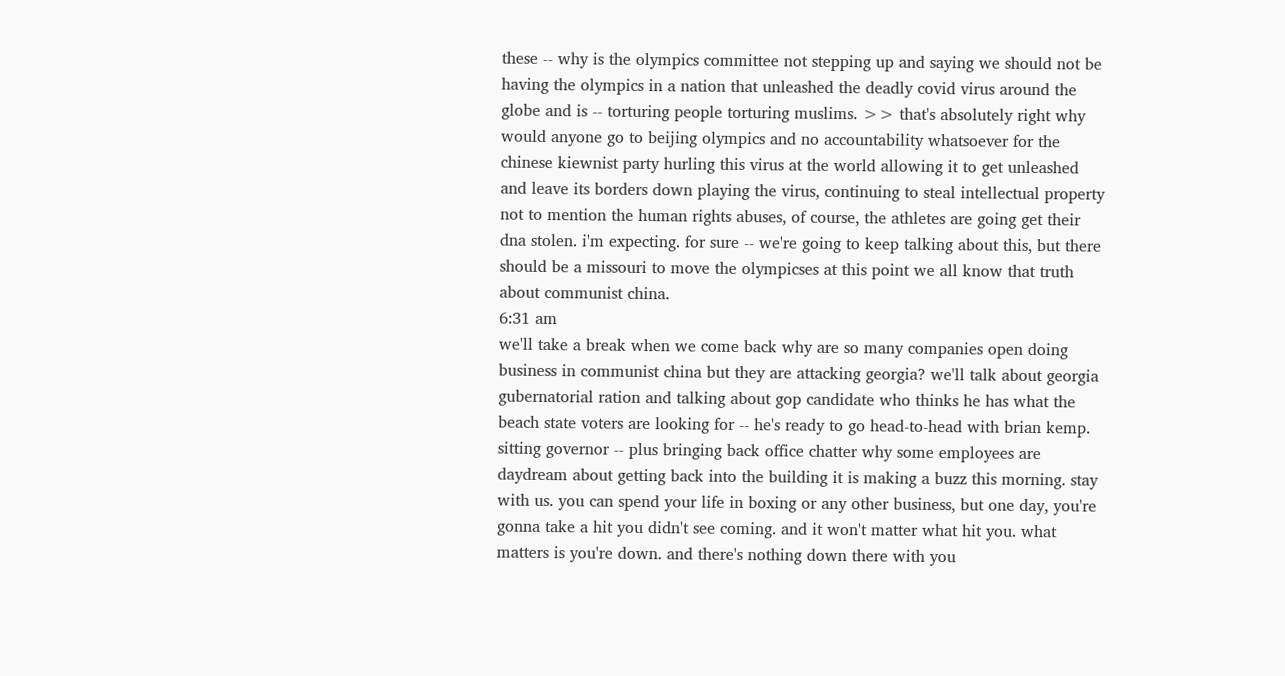these -- why is the olympics committee not stepping up and saying we should not be having the olympics in a nation that unleashed the deadly covid virus around the globe and is -- torturing people torturing muslims. >> that's absolutely right why would anyone go to beijing olympics and no accountability whatsoever for the chinese kiewnist party hurling this virus at the world allowing it to get unleashed and leave its borders down playing the virus, continuing to steal intellectual property not to mention the human rights abuses, of course, the athletes are going get their dna stolen. i'm expecting. for sure -- we're going to keep talking about this, but there should be a missouri to move the olympicses at this point we all know that truth about communist china.
6:31 am
we'll take a break when we come back why are so many companies open doing business in communist china but they are attacking georgia? we'll talk about georgia gubernatorial ration and talking about gop candidate who thinks he has what the beach state voters are looking for -- he's ready to go head-to-head with brian kemp. sitting governor -- plus bringing back office chatter why some employees are daydream about getting back into the building it is making a buzz this morning. stay with us. you can spend your life in boxing or any other business, but one day, you're gonna take a hit you didn't see coming. and it won't matter what hit you. what matters is you're down. and there's nothing down there with you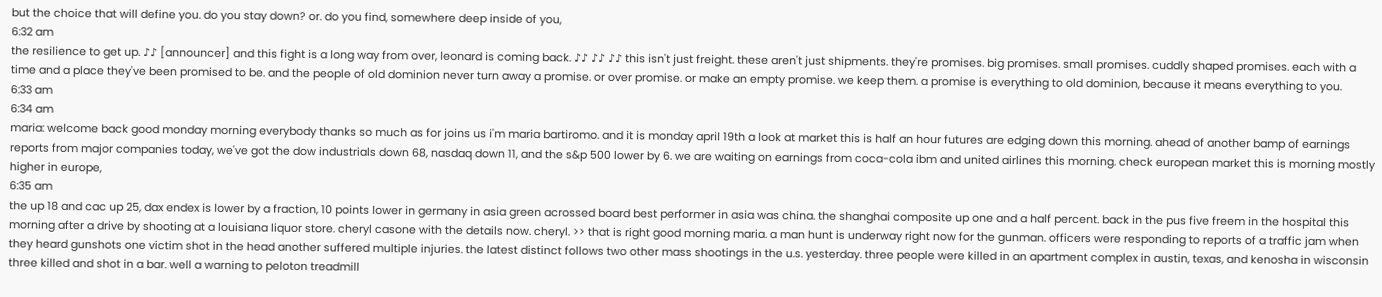but the choice that will define you. do you stay down? or. do you find, somewhere deep inside of you,
6:32 am
the resilience to get up. ♪♪ [announcer] and this fight is a long way from over, leonard is coming back. ♪♪ ♪♪ ♪♪ this isn't just freight. these aren't just shipments. they're promises. big promises. small promises. cuddly shaped promises. each with a time and a place they've been promised to be. and the people of old dominion never turn away a promise. or over promise. or make an empty promise. we keep them. a promise is everything to old dominion, because it means everything to you.
6:33 am
6:34 am
maria: welcome back good monday morning everybody thanks so much as for joins us i'm maria bartiromo. and it is monday april 19th a look at market this is half an hour futures are edging down this morning. ahead of another bamp of earnings reports from major companies today, we've got the dow industrials down 68, nasdaq down 11, and the s&p 500 lower by 6. we are waiting on earnings from coca-cola ibm and united airlines this morning. check european market this is morning mostly higher in europe,
6:35 am
the up 18 and cac up 25, dax endex is lower by a fraction, 10 points lower in germany in asia green acrossed board best performer in asia was china. the shanghai composite up one and a half percent. back in the pus five freem in the hospital this morning after a drive by shooting at a louisiana liquor store. cheryl casone with the details now. cheryl. >> that is right good morning maria. a man hunt is underway right now for the gunman. officers were responding to reports of a traffic jam when they heard gunshots one victim shot in the head another suffered multiple injuries. the latest distinct follows two other mass shootings in the u.s. yesterday. three people were killed in an apartment complex in austin, texas, and kenosha in wisconsin three killed and shot in a bar. well a warning to peloton treadmill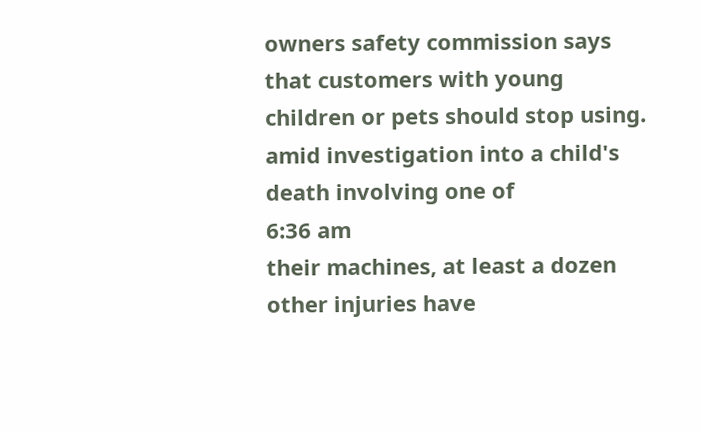owners safety commission says that customers with young children or pets should stop using. amid investigation into a child's death involving one of
6:36 am
their machines, at least a dozen other injuries have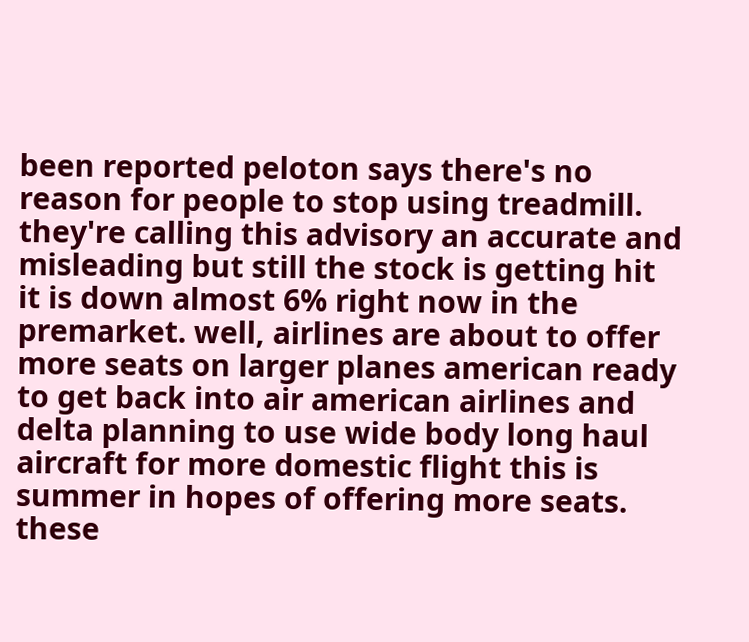been reported peloton says there's no reason for people to stop using treadmill. they're calling this advisory an accurate and misleading but still the stock is getting hit it is down almost 6% right now in the premarket. well, airlines are about to offer more seats on larger planes american ready to get back into air american airlines and delta planning to use wide body long haul aircraft for more domestic flight this is summer in hopes of offering more seats. these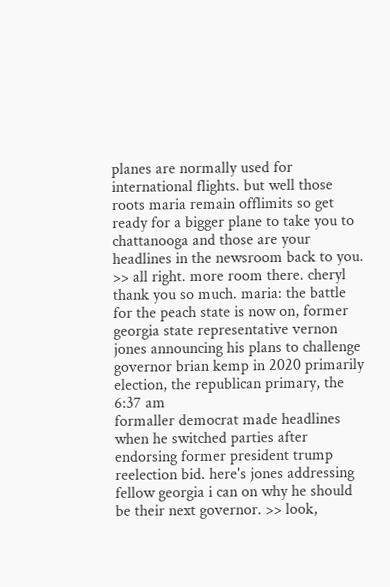planes are normally used for international flights. but well those roots maria remain offlimits so get ready for a bigger plane to take you to chattanooga and those are your headlines in the newsroom back to you. >> all right. more room there. cheryl thank you so much. maria: the battle for the peach state is now on, former georgia state representative vernon jones announcing his plans to challenge governor brian kemp in 2020 primarily election, the republican primary, the
6:37 am
formaller democrat made headlines when he switched parties after endorsing former president trump reelection bid. here's jones addressing fellow georgia i can on why he should be their next governor. >> look,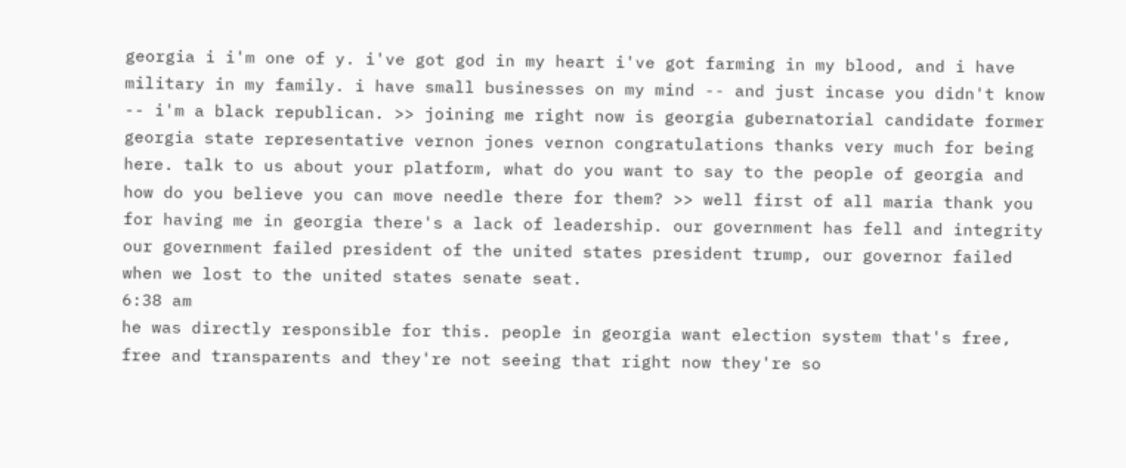georgia i i'm one of y. i've got god in my heart i've got farming in my blood, and i have military in my family. i have small businesses on my mind -- and just incase you didn't know -- i'm a black republican. >> joining me right now is georgia gubernatorial candidate former georgia state representative vernon jones vernon congratulations thanks very much for being here. talk to us about your platform, what do you want to say to the people of georgia and how do you believe you can move needle there for them? >> well first of all maria thank you for having me in georgia there's a lack of leadership. our government has fell and integrity our government failed president of the united states president trump, our governor failed when we lost to the united states senate seat.
6:38 am
he was directly responsible for this. people in georgia want election system that's free, free and transparents and they're not seeing that right now they're so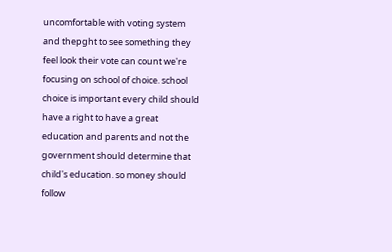uncomfortable with voting system and thepght to see something they feel look their vote can count we're focusing on school of choice. school choice is important every child should have a right to have a great education and parents and not the government should determine that child's education. so money should follow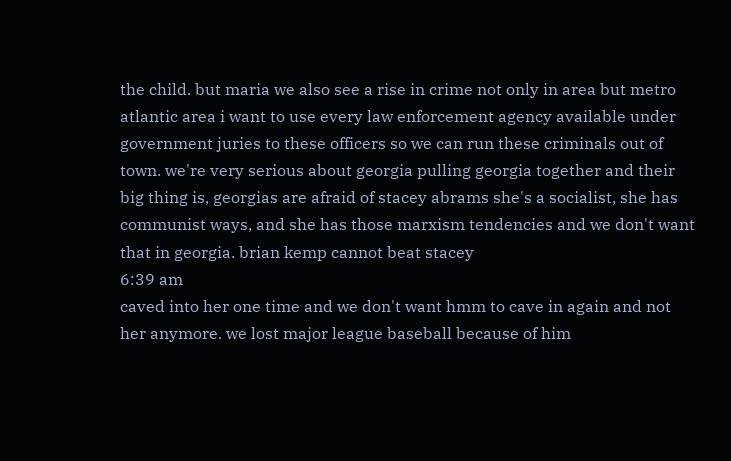the child. but maria we also see a rise in crime not only in area but metro atlantic area i want to use every law enforcement agency available under government juries to these officers so we can run these criminals out of town. we're very serious about georgia pulling georgia together and their big thing is, georgias are afraid of stacey abrams she's a socialist, she has communist ways, and she has those marxism tendencies and we don't want that in georgia. brian kemp cannot beat stacey
6:39 am
caved into her one time and we don't want hmm to cave in again and not her anymore. we lost major league baseball because of him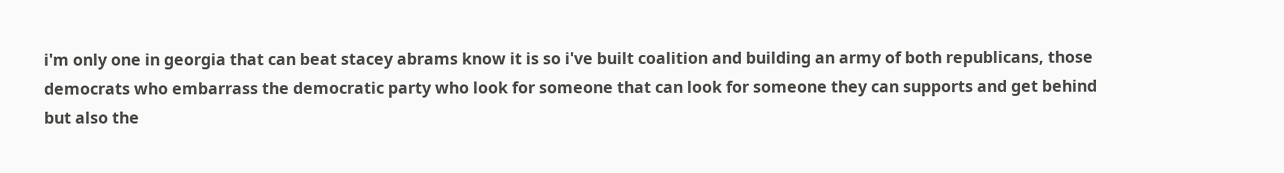i'm only one in georgia that can beat stacey abrams know it is so i've built coalition and building an army of both republicans, those democrats who embarrass the democratic party who look for someone that can look for someone they can supports and get behind but also the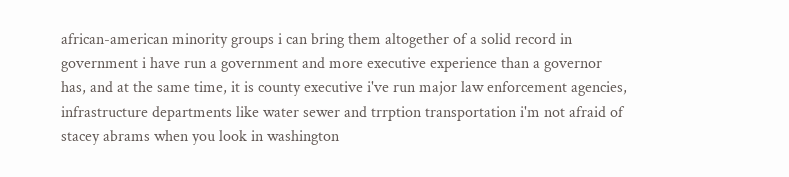african-american minority groups i can bring them altogether of a solid record in government i have run a government and more executive experience than a governor has, and at the same time, it is county executive i've run major law enforcement agencies, infrastructure departments like water sewer and trrption transportation i'm not afraid of stacey abrams when you look in washington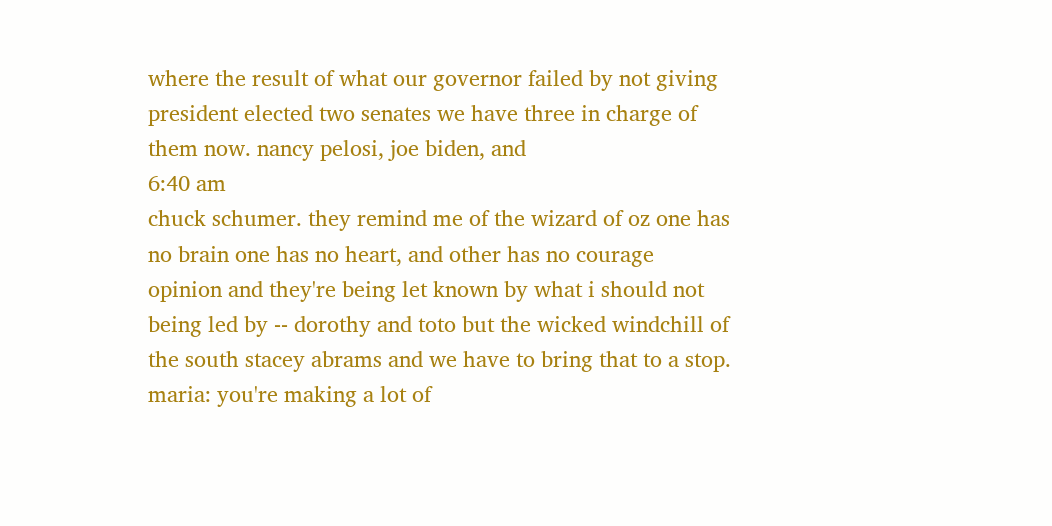where the result of what our governor failed by not giving president elected two senates we have three in charge of them now. nancy pelosi, joe biden, and
6:40 am
chuck schumer. they remind me of the wizard of oz one has no brain one has no heart, and other has no courage opinion and they're being let known by what i should not being led by -- dorothy and toto but the wicked windchill of the south stacey abrams and we have to bring that to a stop. maria: you're making a lot of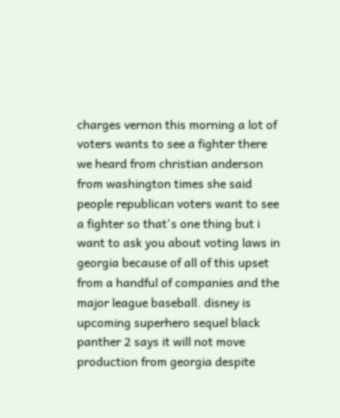charges vernon this morning a lot of voters wants to see a fighter there we heard from christian anderson from washington times she said people republican voters want to see a fighter so that's one thing but i want to ask you about voting laws in georgia because of all of this upset from a handful of companies and the major league baseball. disney is upcoming superhero sequel black panther 2 says it will not move production from georgia despite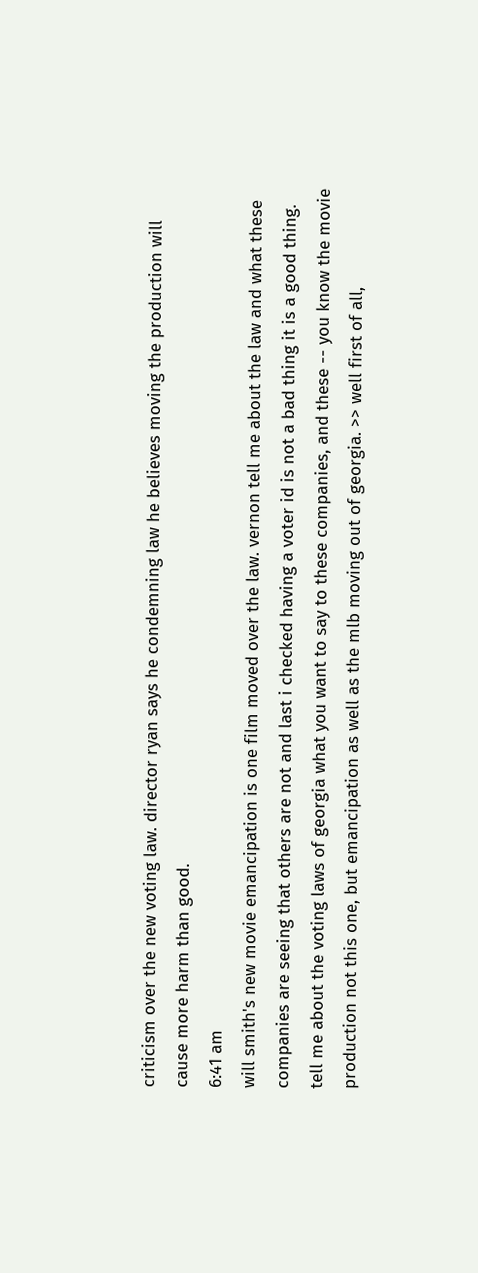criticism over the new voting law. director ryan says he condemning law he believes moving the production will cause more harm than good.
6:41 am
will smith's new movie emancipation is one film moved over the law. vernon tell me about the law and what these companies are seeing that others are not and last i checked having a voter id is not a bad thing it is a good thing. tell me about the voting laws of georgia what you want to say to these companies, and these -- you know the movie production not this one, but emancipation as well as the mlb moving out of georgia. >> well first of all,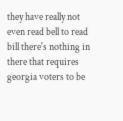they have really not even read bell to read bill there's nothing in there that requires georgia voters to be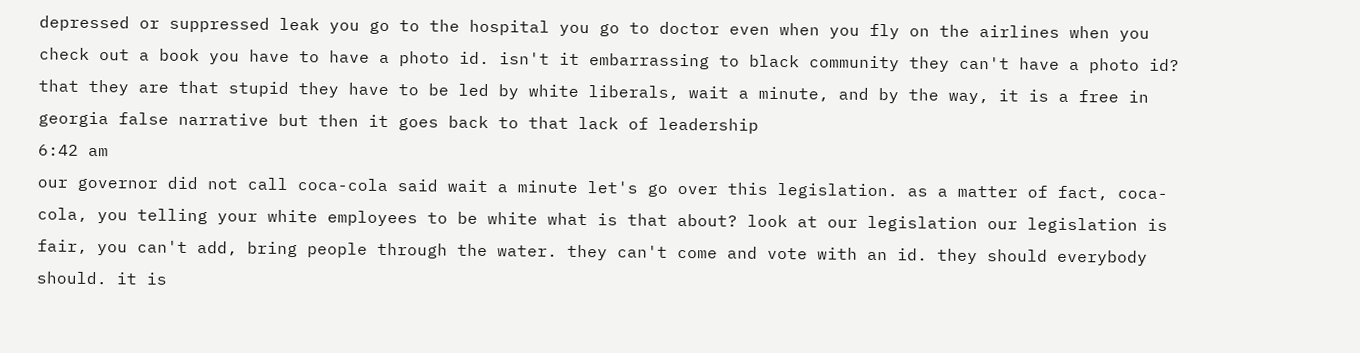depressed or suppressed leak you go to the hospital you go to doctor even when you fly on the airlines when you check out a book you have to have a photo id. isn't it embarrassing to black community they can't have a photo id? that they are that stupid they have to be led by white liberals, wait a minute, and by the way, it is a free in georgia false narrative but then it goes back to that lack of leadership
6:42 am
our governor did not call coca-cola said wait a minute let's go over this legislation. as a matter of fact, coca-cola, you telling your white employees to be white what is that about? look at our legislation our legislation is fair, you can't add, bring people through the water. they can't come and vote with an id. they should everybody should. it is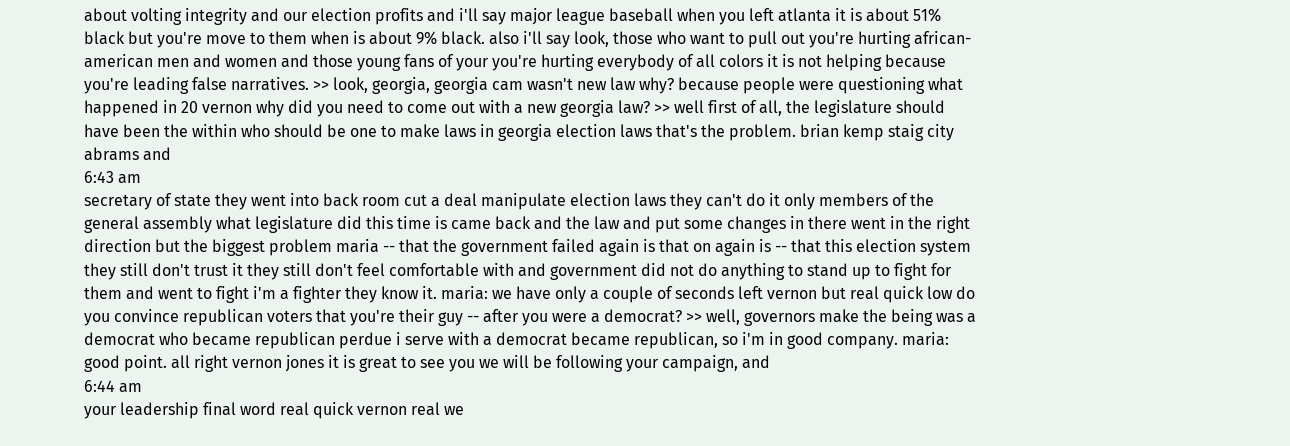about volting integrity and our election profits and i'll say major league baseball when you left atlanta it is about 51% black but you're move to them when is about 9% black. also i'll say look, those who want to pull out you're hurting african-american men and women and those young fans of your you're hurting everybody of all colors it is not helping because you're leading false narratives. >> look, georgia, georgia cam wasn't new law why? because people were questioning what happened in 20 vernon why did you need to come out with a new georgia law? >> well first of all, the legislature should have been the within who should be one to make laws in georgia election laws that's the problem. brian kemp staig city abrams and
6:43 am
secretary of state they went into back room cut a deal manipulate election laws they can't do it only members of the general assembly what legislature did this time is came back and the law and put some changes in there went in the right direction but the biggest problem maria -- that the government failed again is that on again is -- that this election system they still don't trust it they still don't feel comfortable with and government did not do anything to stand up to fight for them and went to fight i'm a fighter they know it. maria: we have only a couple of seconds left vernon but real quick low do you convince republican voters that you're their guy -- after you were a democrat? >> well, governors make the being was a democrat who became republican perdue i serve with a democrat became republican, so i'm in good company. maria: good point. all right vernon jones it is great to see you we will be following your campaign, and
6:44 am
your leadership final word real quick vernon real we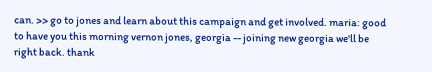can. >> go to jones and learn about this campaign and get involved. maria: good to have you this morning vernon jones, georgia -- joining new georgia we'll be right back. thank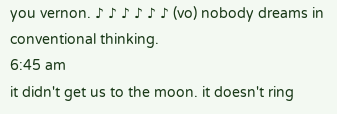you vernon. ♪ ♪ ♪ ♪ ♪ ♪ (vo) nobody dreams in conventional thinking.
6:45 am
it didn't get us to the moon. it doesn't ring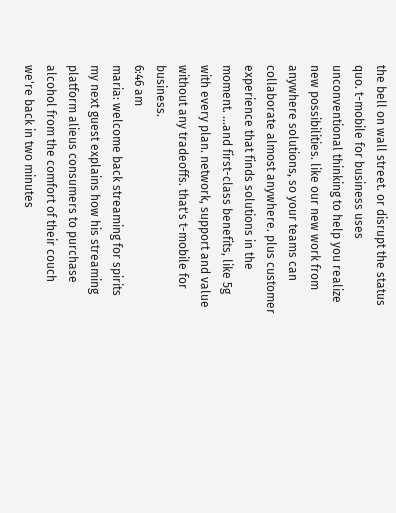the bell on wall street. or disrupt the status quo. t-mobile for business uses unconventional thinking to help you realize new possibilities. like our new work from anywhere solutions, so your teams can collaborate almost anywhere. plus customer experience that finds solutions in the moment. ...and first-class benefits, like 5g with every plan. network, support and value without any tradeoffs. that's t-mobile for business.
6:46 am
maria: welcome back streaming for spirits my next guest explains how his streaming platform alieus consumers to purchase alcohol from the comfort of their couch we're back in two minutes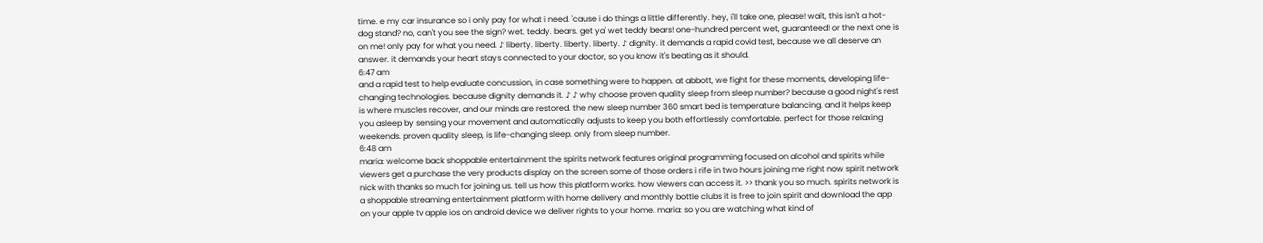time. e my car insurance so i only pay for what i need. 'cause i do things a little differently. hey, i'll take one, please! wait, this isn't a hot-dog stand? no, can't you see the sign? wet. teddy. bears. get ya' wet teddy bears! one-hundred percent wet, guaranteed! or the next one is on me! only pay for what you need. ♪ liberty. liberty. liberty. liberty. ♪ dignity. it demands a rapid covid test, because we all deserve an answer. it demands your heart stays connected to your doctor, so you know it's beating as it should.
6:47 am
and a rapid test to help evaluate concussion, in case something were to happen. at abbott, we fight for these moments, developing life-changing technologies. because dignity demands it. ♪ ♪ why choose proven quality sleep from sleep number? because a good night's rest is where muscles recover, and our minds are restored. the new sleep number 360 smart bed is temperature balancing. and it helps keep you asleep by sensing your movement and automatically adjusts to keep you both effortlessly comfortable. perfect for those relaxing weekends. proven quality sleep, is life-changing sleep. only from sleep number.
6:48 am
maria: welcome back shoppable entertainment the spirits network features original programming focused on alcohol and spirits while viewers get a purchase the very products display on the screen some of those orders i rife in two hours joining me right now spirit network nick with thanks so much for joining us. tell us how this platform works. how viewers can access it. >> thank you so much. spirits network is a shoppable streaming entertainment platform with home delivery and monthly bottle clubs it is free to join spirit and download the app on your apple tv apple ios on android device we deliver rights to your home. maria: so you are watching what kind of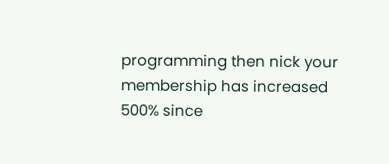programming then nick your membership has increased 500% since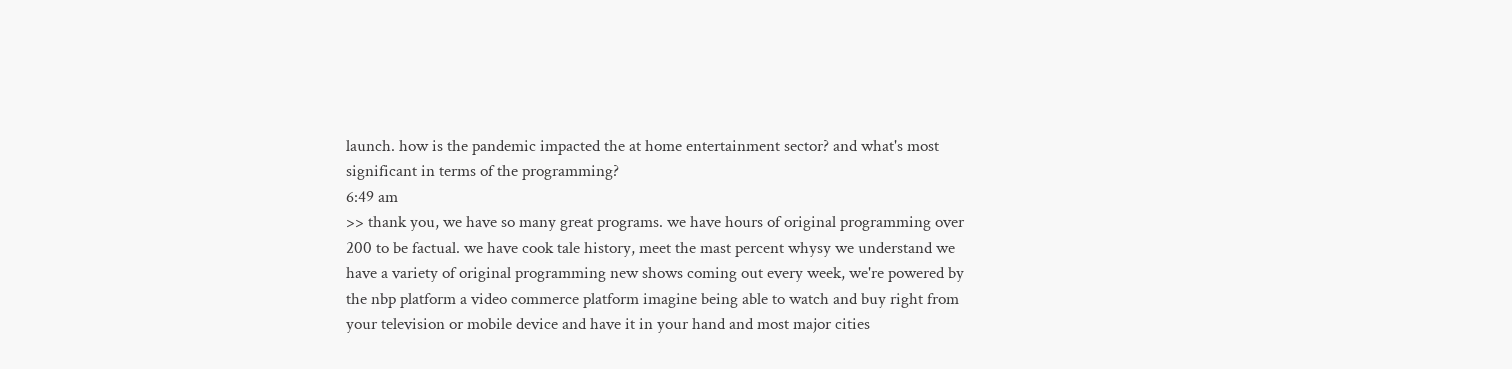launch. how is the pandemic impacted the at home entertainment sector? and what's most significant in terms of the programming?
6:49 am
>> thank you, we have so many great programs. we have hours of original programming over 200 to be factual. we have cook tale history, meet the mast percent whysy we understand we have a variety of original programming new shows coming out every week, we're powered by the nbp platform a video commerce platform imagine being able to watch and buy right from your television or mobile device and have it in your hand and most major cities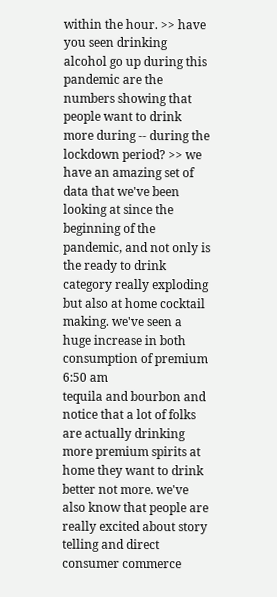within the hour. >> have you seen drinking alcohol go up during this pandemic are the numbers showing that people want to drink more during -- during the lockdown period? >> we have an amazing set of data that we've been looking at since the beginning of the pandemic, and not only is the ready to drink category really exploding but also at home cocktail making. we've seen a huge increase in both consumption of premium
6:50 am
tequila and bourbon and notice that a lot of folks are actually drinking more premium spirits at home they want to drink better not more. we've also know that people are really excited about story telling and direct consumer commerce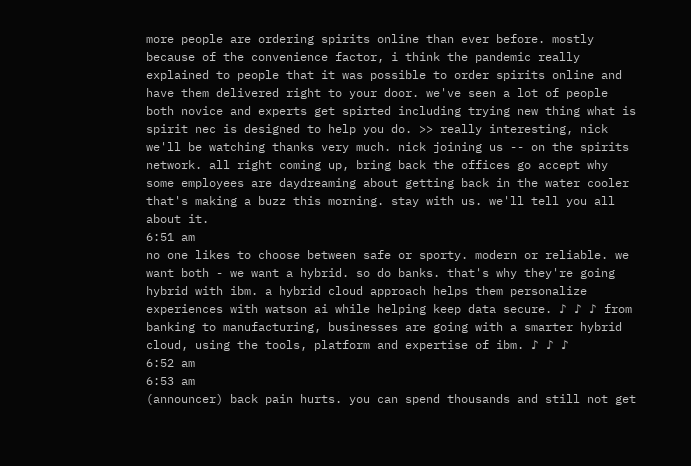more people are ordering spirits online than ever before. mostly because of the convenience factor, i think the pandemic really explained to people that it was possible to order spirits online and have them delivered right to your door. we've seen a lot of people both novice and experts get spirted including trying new thing what is spirit nec is designed to help you do. >> really interesting, nick we'll be watching thanks very much. nick joining us -- on the spirits network. all right coming up, bring back the offices go accept why some employees are daydreaming about getting back in the water cooler that's making a buzz this morning. stay with us. we'll tell you all about it.
6:51 am
no one likes to choose between safe or sporty. modern or reliable. we want both - we want a hybrid. so do banks. that's why they're going hybrid with ibm. a hybrid cloud approach helps them personalize experiences with watson ai while helping keep data secure. ♪ ♪ ♪ from banking to manufacturing, businesses are going with a smarter hybrid cloud, using the tools, platform and expertise of ibm. ♪ ♪ ♪
6:52 am
6:53 am
(announcer) back pain hurts. you can spend thousands and still not get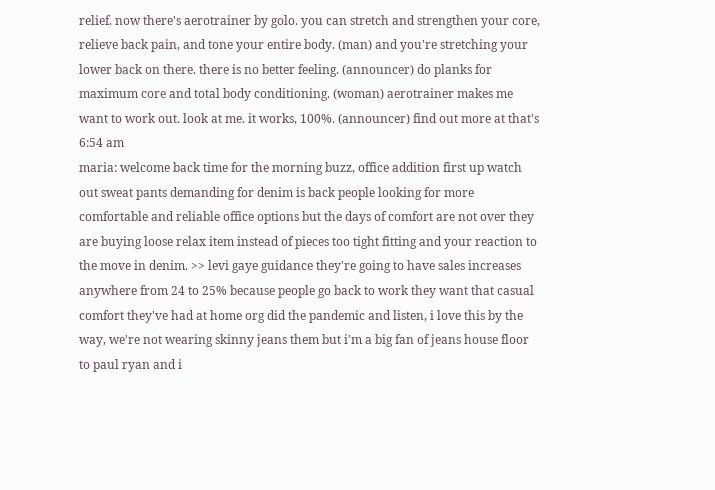relief. now there's aerotrainer by golo. you can stretch and strengthen your core, relieve back pain, and tone your entire body. (man) and you're stretching your lower back on there. there is no better feeling. (announcer) do planks for maximum core and total body conditioning. (woman) aerotrainer makes me want to work out. look at me. it works, 100%. (announcer) find out more at that's
6:54 am
maria: welcome back time for the morning buzz, office addition first up watch out sweat pants demanding for denim is back people looking for more comfortable and reliable office options but the days of comfort are not over they are buying loose relax item instead of pieces too tight fitting and your reaction to the move in denim. >> levi gaye guidance they're going to have sales increases anywhere from 24 to 25% because people go back to work they want that casual comfort they've had at home org did the pandemic and listen, i love this by the way, we're not wearing skinny jeans them but i'm a big fan of jeans house floor to paul ryan and i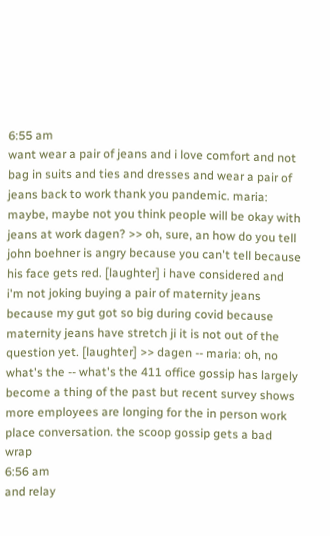6:55 am
want wear a pair of jeans and i love comfort and not bag in suits and ties and dresses and wear a pair of jeans back to work thank you pandemic. maria: maybe, maybe not you think people will be okay with jeans at work dagen? >> oh, sure, an how do you tell john boehner is angry because you can't tell because his face gets red. [laughter] i have considered and i'm not joking buying a pair of maternity jeans because my gut got so big during covid because maternity jeans have stretch ji it is not out of the question yet. [laughter] >> dagen -- maria: oh, no what's the -- what's the 411 office gossip has largely become a thing of the past but recent survey shows more employees are longing for the in person work place conversation. the scoop gossip gets a bad wrap
6:56 am
and relay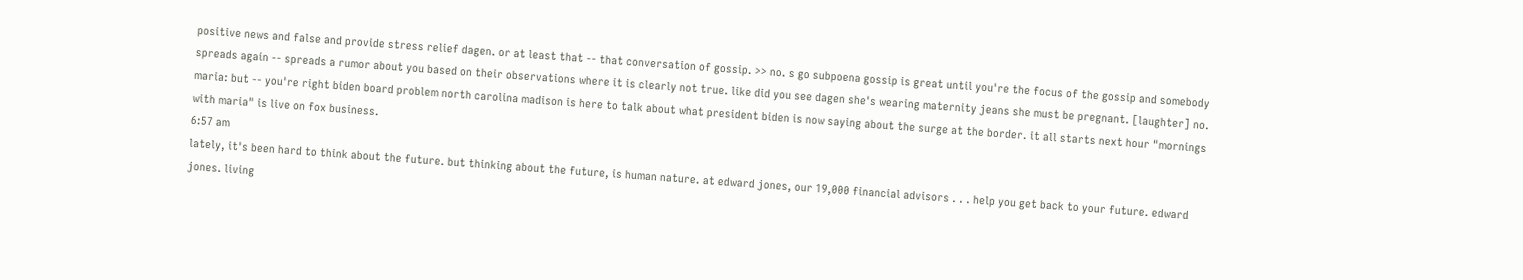positive news and false and provide stress relief dagen. or at least that -- that conversation of gossip. >> no. s go subpoena gossip is great until you're the focus of the gossip and somebody spreads again -- spreads a rumor about you based on their observations where it is clearly not true. like did you see dagen she's wearing maternity jeans she must be pregnant. [laughter] no. maria: but -- you're right biden board problem north carolina madison is here to talk about what president biden is now saying about the surge at the border. it all starts next hour "mornings with maria" is live on fox business.
6:57 am
lately, it's been hard to think about the future. but thinking about the future, is human nature. at edward jones, our 19,000 financial advisors . . . help you get back to your future. edward jones. living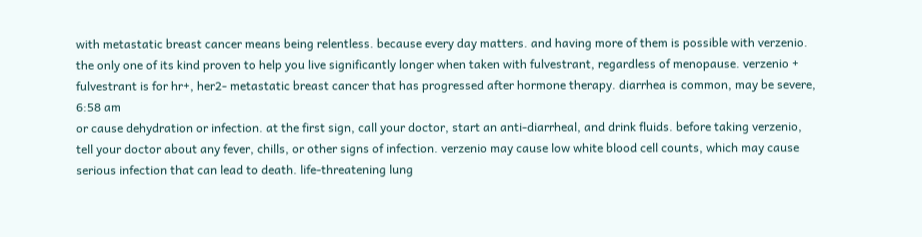with metastatic breast cancer means being relentless. because every day matters. and having more of them is possible with verzenio. the only one of its kind proven to help you live significantly longer when taken with fulvestrant, regardless of menopause. verzenio + fulvestrant is for hr+, her2- metastatic breast cancer that has progressed after hormone therapy. diarrhea is common, may be severe,
6:58 am
or cause dehydration or infection. at the first sign, call your doctor, start an anti-diarrheal, and drink fluids. before taking verzenio, tell your doctor about any fever, chills, or other signs of infection. verzenio may cause low white blood cell counts, which may cause serious infection that can lead to death. life-threatening lung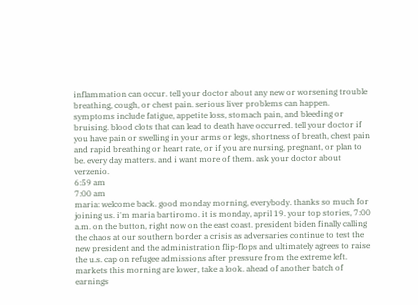inflammation can occur. tell your doctor about any new or worsening trouble breathing, cough, or chest pain. serious liver problems can happen. symptoms include fatigue, appetite loss, stomach pain, and bleeding or bruising. blood clots that can lead to death have occurred. tell your doctor if you have pain or swelling in your arms or legs, shortness of breath, chest pain and rapid breathing or heart rate, or if you are nursing, pregnant, or plan to be. every day matters. and i want more of them. ask your doctor about verzenio.
6:59 am
7:00 am
maria: welcome back. good monday morning, everybody. thanks so much for joining us. i'm maria bartiromo. it is monday, april 19. your top stories, 7:00 a.m. on the button, right now on the east coast. president biden finally calling the chaos at our southern border a crisis as adversaries continue to test the new president and the administration flip-flops and ultimately agrees to raise the u.s. cap on refugee admissions after pressure from the extreme left. markets this morning are lower, take a look. ahead of another batch of earnings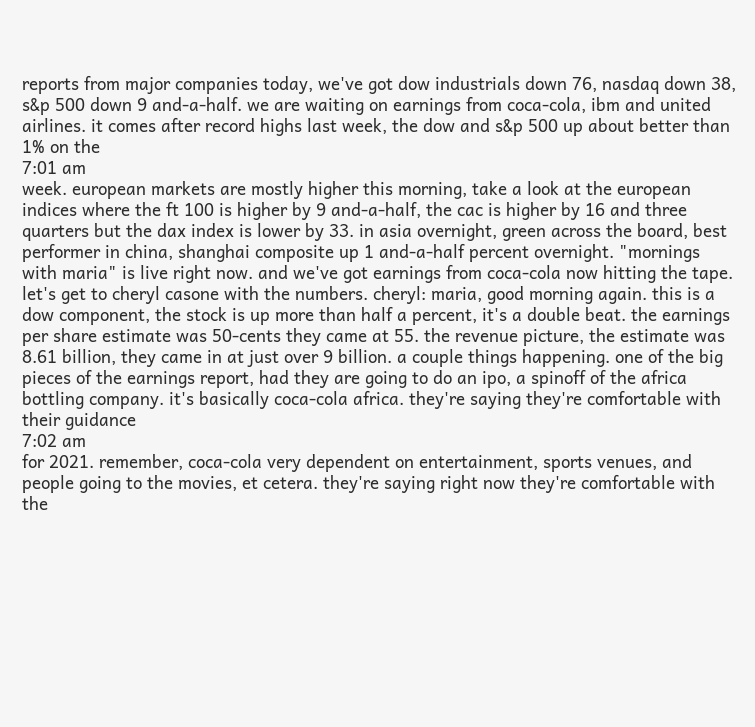reports from major companies today, we've got dow industrials down 76, nasdaq down 38, s&p 500 down 9 and-a-half. we are waiting on earnings from coca-cola, ibm and united airlines. it comes after record highs last week, the dow and s&p 500 up about better than 1% on the
7:01 am
week. european markets are mostly higher this morning, take a look at the european indices where the ft 100 is higher by 9 and-a-half, the cac is higher by 16 and three quarters but the dax index is lower by 33. in asia overnight, green across the board, best performer in china, shanghai composite up 1 and-a-half percent overnight. "mornings with maria" is live right now. and we've got earnings from coca-cola now hitting the tape. let's get to cheryl casone with the numbers. cheryl: maria, good morning again. this is a dow component, the stock is up more than half a percent, it's a double beat. the earnings per share estimate was 50-cents they came at 55. the revenue picture, the estimate was 8.61 billion, they came in at just over 9 billion. a couple things happening. one of the big pieces of the earnings report, had they are going to do an ipo, a spinoff of the africa bottling company. it's basically coca-cola africa. they're saying they're comfortable with their guidance
7:02 am
for 2021. remember, coca-cola very dependent on entertainment, sports venues, and people going to the movies, et cetera. they're saying right now they're comfortable with the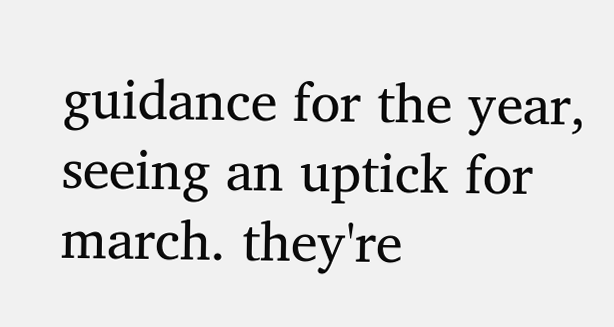guidance for the year, seeing an uptick for march. they're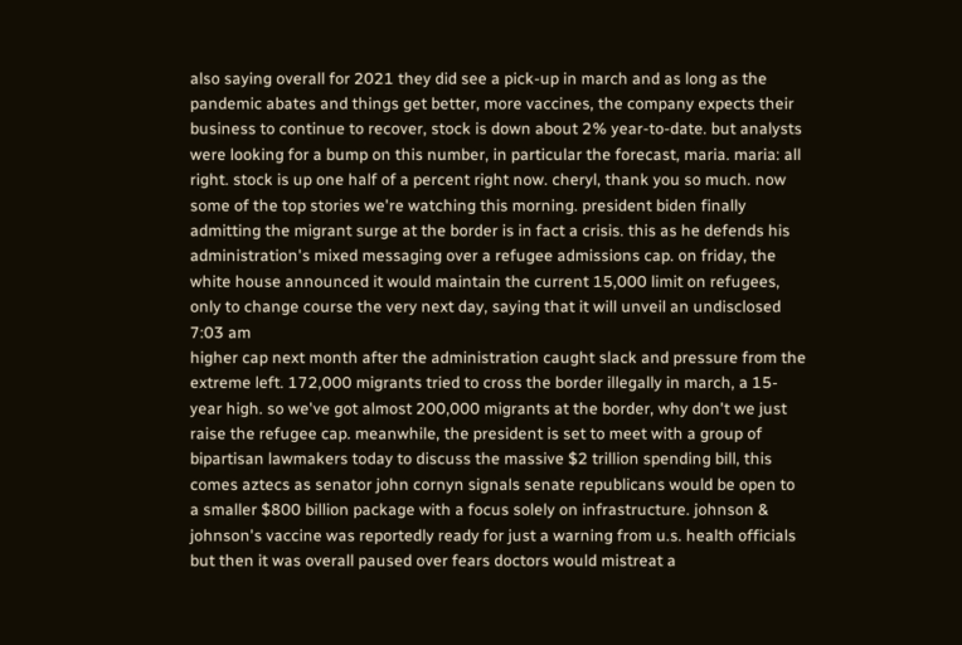also saying overall for 2021 they did see a pick-up in march and as long as the pandemic abates and things get better, more vaccines, the company expects their business to continue to recover, stock is down about 2% year-to-date. but analysts were looking for a bump on this number, in particular the forecast, maria. maria: all right. stock is up one half of a percent right now. cheryl, thank you so much. now some of the top stories we're watching this morning. president biden finally admitting the migrant surge at the border is in fact a crisis. this as he defends his administration's mixed messaging over a refugee admissions cap. on friday, the white house announced it would maintain the current 15,000 limit on refugees, only to change course the very next day, saying that it will unveil an undisclosed
7:03 am
higher cap next month after the administration caught slack and pressure from the extreme left. 172,000 migrants tried to cross the border illegally in march, a 15-year high. so we've got almost 200,000 migrants at the border, why don't we just raise the refugee cap. meanwhile, the president is set to meet with a group of bipartisan lawmakers today to discuss the massive $2 trillion spending bill, this comes aztecs as senator john cornyn signals senate republicans would be open to a smaller $800 billion package with a focus solely on infrastructure. johnson & johnson's vaccine was reportedly ready for just a warning from u.s. health officials but then it was overall paused over fears doctors would mistreat a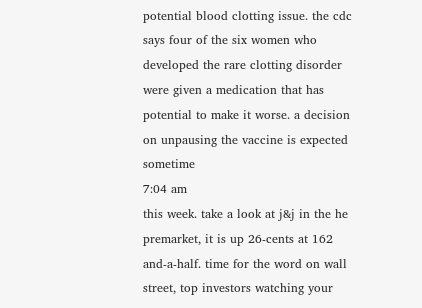potential blood clotting issue. the cdc says four of the six women who developed the rare clotting disorder were given a medication that has potential to make it worse. a decision on unpausing the vaccine is expected sometime
7:04 am
this week. take a look at j&j in the he premarket, it is up 26-cents at 162 and-a-half. time for the word on wall street, top investors watching your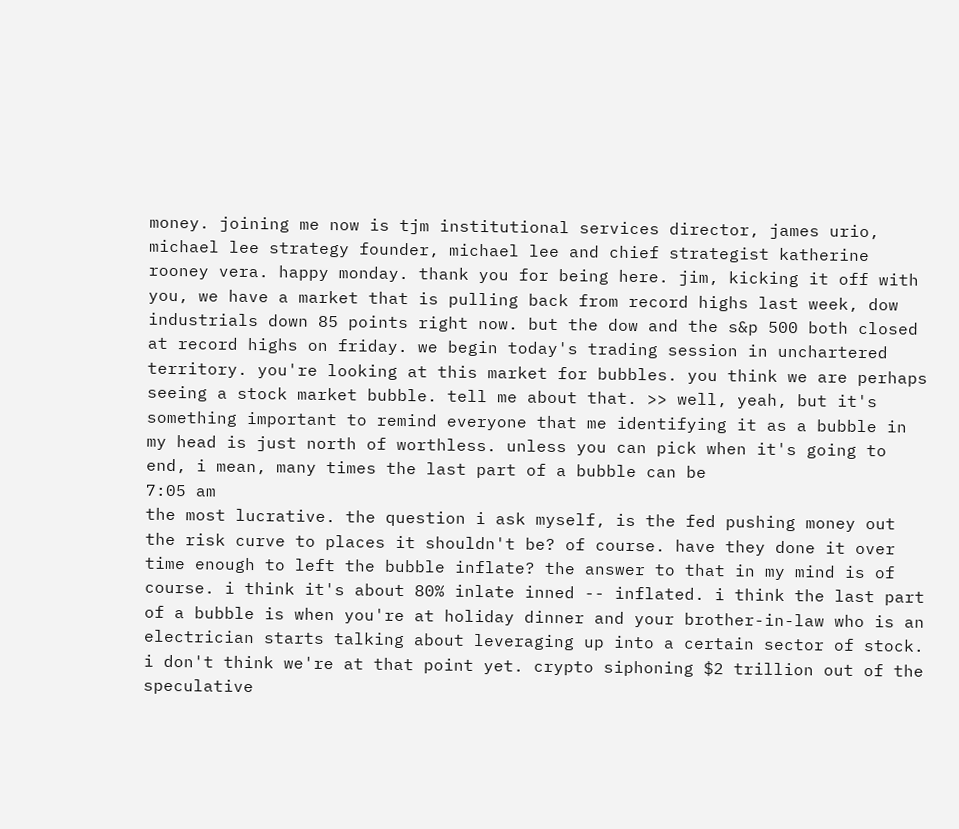money. joining me now is tjm institutional services director, james urio, michael lee strategy founder, michael lee and chief strategist katherine rooney vera. happy monday. thank you for being here. jim, kicking it off with you, we have a market that is pulling back from record highs last week, dow industrials down 85 points right now. but the dow and the s&p 500 both closed at record highs on friday. we begin today's trading session in unchartered territory. you're looking at this market for bubbles. you think we are perhaps seeing a stock market bubble. tell me about that. >> well, yeah, but it's something important to remind everyone that me identifying it as a bubble in my head is just north of worthless. unless you can pick when it's going to end, i mean, many times the last part of a bubble can be
7:05 am
the most lucrative. the question i ask myself, is the fed pushing money out the risk curve to places it shouldn't be? of course. have they done it over time enough to left the bubble inflate? the answer to that in my mind is of course. i think it's about 80% inlate inned -- inflated. i think the last part of a bubble is when you're at holiday dinner and your brother-in-law who is an electrician starts talking about leveraging up into a certain sector of stock. i don't think we're at that point yet. crypto siphoning $2 trillion out of the speculative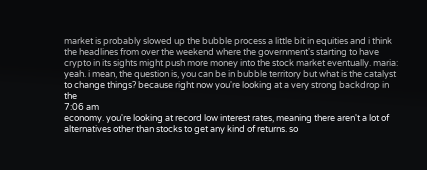market is probably slowed up the bubble process a little bit in equities and i think the headlines from over the weekend where the government's starting to have crypto in its sights might push more money into the stock market eventually. maria: yeah. i mean, the question is, you can be in bubble territory but what is the catalyst to change things? because right now you're looking at a very strong backdrop in the
7:06 am
economy. you're looking at record low interest rates, meaning there aren't a lot of alternatives other than stocks to get any kind of returns. so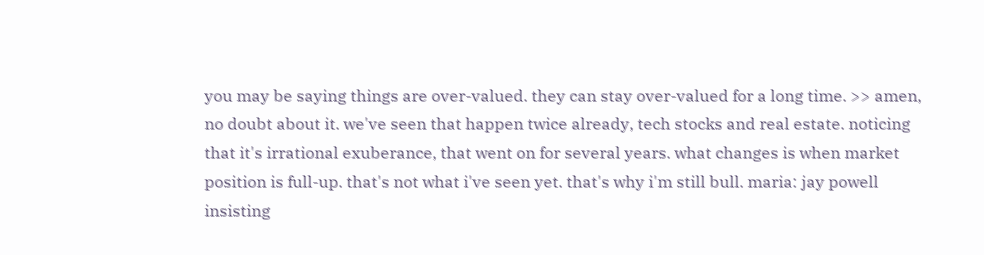you may be saying things are over-valued. they can stay over-valued for a long time. >> amen, no doubt about it. we've seen that happen twice already, tech stocks and real estate. noticing that it's irrational exuberance, that went on for several years. what changes is when market position is full-up. that's not what i've seen yet. that's why i'm still bull. maria: jay powell insisting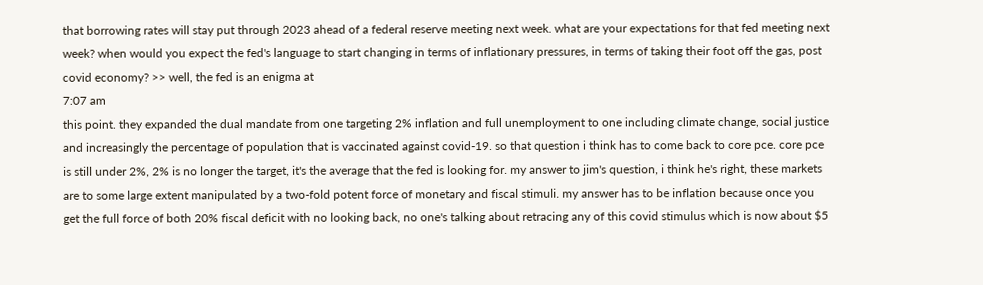that borrowing rates will stay put through 2023 ahead of a federal reserve meeting next week. what are your expectations for that fed meeting next week? when would you expect the fed's language to start changing in terms of inflationary pressures, in terms of taking their foot off the gas, post covid economy? >> well, the fed is an enigma at
7:07 am
this point. they expanded the dual mandate from one targeting 2% inflation and full unemployment to one including climate change, social justice and increasingly the percentage of population that is vaccinated against covid-19. so that question i think has to come back to core pce. core pce is still under 2%, 2% is no longer the target, it's the average that the fed is looking for. my answer to jim's question, i think he's right, these markets are to some large extent manipulated by a two-fold potent force of monetary and fiscal stimuli. my answer has to be inflation because once you get the full force of both 20% fiscal deficit with no looking back, no one's talking about retracing any of this covid stimulus which is now about $5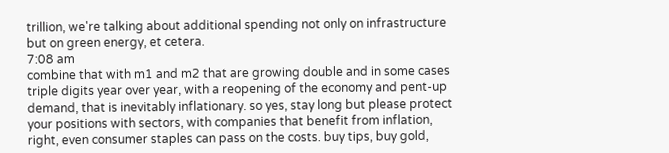trillion, we're talking about additional spending not only on infrastructure but on green energy, et cetera.
7:08 am
combine that with m1 and m2 that are growing double and in some cases triple digits year over year, with a reopening of the economy and pent-up demand, that is inevitably inflationary. so yes, stay long but please protect your positions with sectors, with companies that benefit from inflation, right, even consumer staples can pass on the costs. buy tips, buy gold,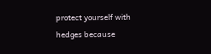protect yourself with hedges because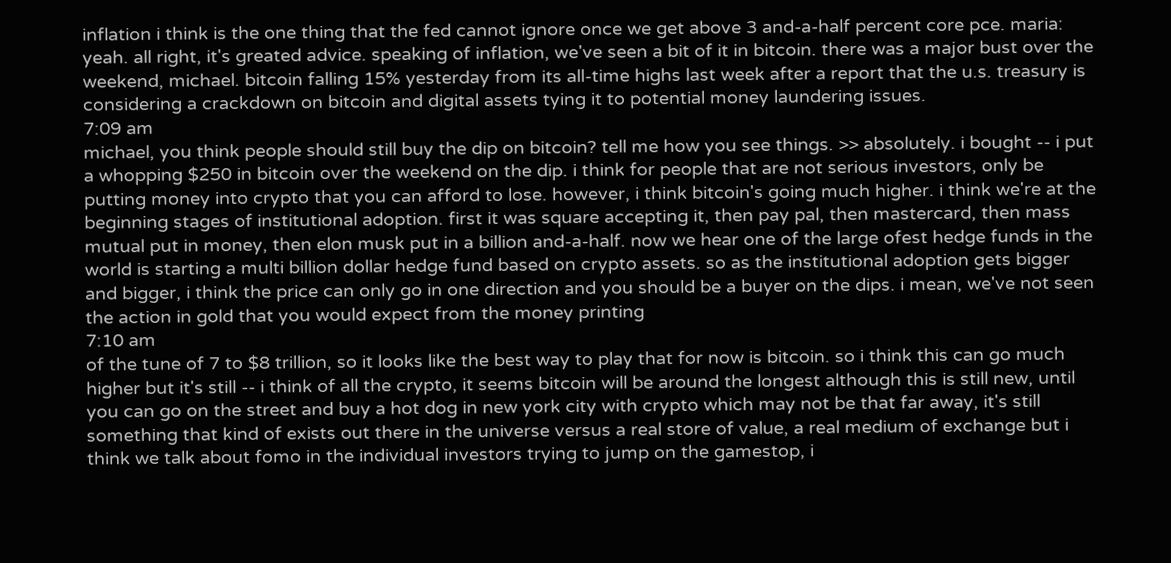inflation i think is the one thing that the fed cannot ignore once we get above 3 and-a-half percent core pce. maria: yeah. all right, it's greated advice. speaking of inflation, we've seen a bit of it in bitcoin. there was a major bust over the weekend, michael. bitcoin falling 15% yesterday from its all-time highs last week after a report that the u.s. treasury is considering a crackdown on bitcoin and digital assets tying it to potential money laundering issues.
7:09 am
michael, you think people should still buy the dip on bitcoin? tell me how you see things. >> absolutely. i bought -- i put a whopping $250 in bitcoin over the weekend on the dip. i think for people that are not serious investors, only be putting money into crypto that you can afford to lose. however, i think bitcoin's going much higher. i think we're at the beginning stages of institutional adoption. first it was square accepting it, then pay pal, then mastercard, then mass mutual put in money, then elon musk put in a billion and-a-half. now we hear one of the large ofest hedge funds in the world is starting a multi billion dollar hedge fund based on crypto assets. so as the institutional adoption gets bigger and bigger, i think the price can only go in one direction and you should be a buyer on the dips. i mean, we've not seen the action in gold that you would expect from the money printing
7:10 am
of the tune of 7 to $8 trillion, so it looks like the best way to play that for now is bitcoin. so i think this can go much higher but it's still -- i think of all the crypto, it seems bitcoin will be around the longest although this is still new, until you can go on the street and buy a hot dog in new york city with crypto which may not be that far away, it's still something that kind of exists out there in the universe versus a real store of value, a real medium of exchange but i think we talk about fomo in the individual investors trying to jump on the gamestop, i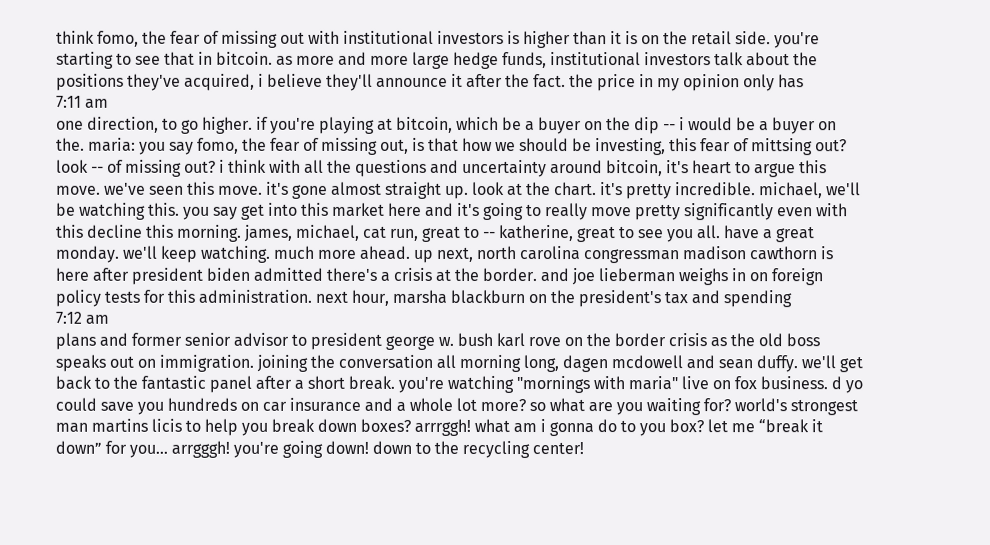think fomo, the fear of missing out with institutional investors is higher than it is on the retail side. you're starting to see that in bitcoin. as more and more large hedge funds, institutional investors talk about the positions they've acquired, i believe they'll announce it after the fact. the price in my opinion only has
7:11 am
one direction, to go higher. if you're playing at bitcoin, which be a buyer on the dip -- i would be a buyer on the. maria: you say fomo, the fear of missing out, is that how we should be investing, this fear of mittsing out? look -- of missing out? i think with all the questions and uncertainty around bitcoin, it's heart to argue this move. we've seen this move. it's gone almost straight up. look at the chart. it's pretty incredible. michael, we'll be watching this. you say get into this market here and it's going to really move pretty significantly even with this decline this morning. james, michael, cat run, great to -- katherine, great to see you all. have a great monday. we'll keep watching. much more ahead. up next, north carolina congressman madison cawthorn is here after president biden admitted there's a crisis at the border. and joe lieberman weighs in on foreign policy tests for this administration. next hour, marsha blackburn on the president's tax and spending
7:12 am
plans and former senior advisor to president george w. bush karl rove on the border crisis as the old boss speaks out on immigration. joining the conversation all morning long, dagen mcdowell and sean duffy. we'll get back to the fantastic panel after a short break. you're watching "mornings with maria" live on fox business. d yo could save you hundreds on car insurance and a whole lot more? so what are you waiting for? world's strongest man martins licis to help you break down boxes? arrrggh! what am i gonna do to you box? let me “break it down” for you... arrgggh! you're going down! down to the recycling center!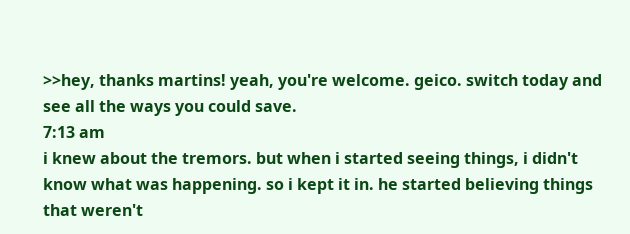>>hey, thanks martins! yeah, you're welcome. geico. switch today and see all the ways you could save.
7:13 am
i knew about the tremors. but when i started seeing things, i didn't know what was happening. so i kept it in. he started believing things that weren't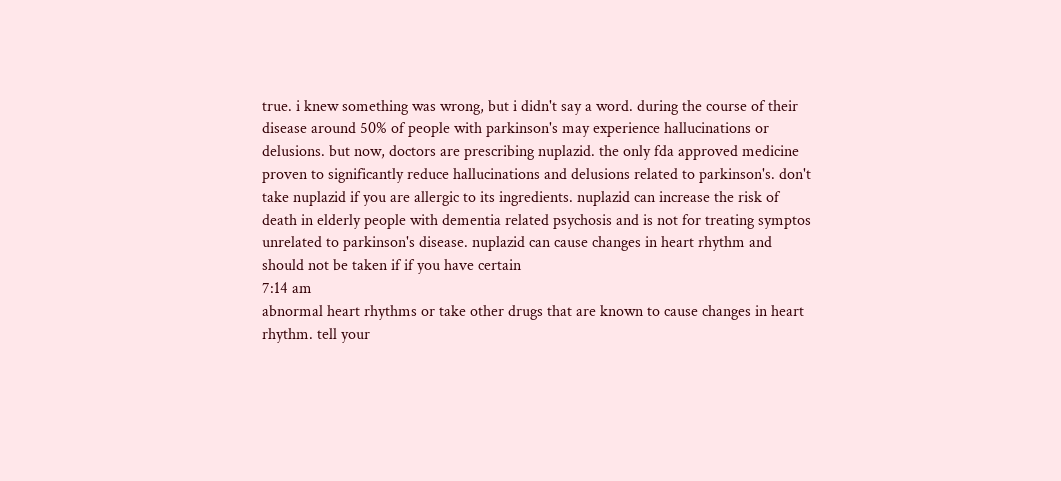true. i knew something was wrong, but i didn't say a word. during the course of their disease around 50% of people with parkinson's may experience hallucinations or delusions. but now, doctors are prescribing nuplazid. the only fda approved medicine proven to significantly reduce hallucinations and delusions related to parkinson's. don't take nuplazid if you are allergic to its ingredients. nuplazid can increase the risk of death in elderly people with dementia related psychosis and is not for treating symptos unrelated to parkinson's disease. nuplazid can cause changes in heart rhythm and should not be taken if if you have certain
7:14 am
abnormal heart rhythms or take other drugs that are known to cause changes in heart rhythm. tell your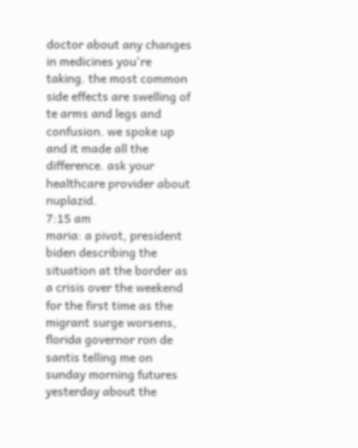doctor about any changes in medicines you're taking. the most common side effects are swelling of te arms and legs and confusion. we spoke up and it made all the difference. ask your healthcare provider about nuplazid.
7:15 am
maria: a pivot, president biden describing the situation at the border as a crisis over the weekend for the first time as the migrant surge worsens, florida governor ron de santis telling me on sunday morning futures yesterday about the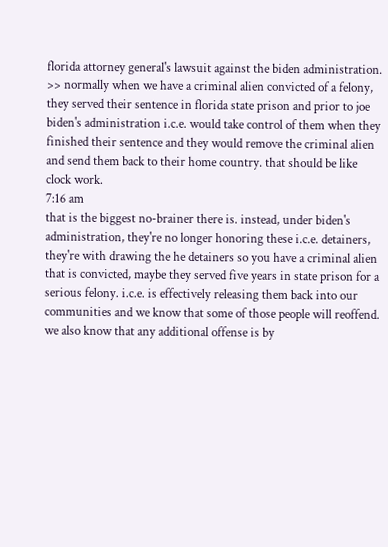florida attorney general's lawsuit against the biden administration. >> normally when we have a criminal alien convicted of a felony, they served their sentence in florida state prison and prior to joe biden's administration i.c.e. would take control of them when they finished their sentence and they would remove the criminal alien and send them back to their home country. that should be like clock work.
7:16 am
that is the biggest no-brainer there is. instead, under biden's administration, they're no longer honoring these i.c.e. detainers, they're with drawing the he detainers so you have a criminal alien that is convicted, maybe they served five years in state prison for a serious felony. i.c.e. is effectively releasing them back into our communities and we know that some of those people will reoffend. we also know that any additional offense is by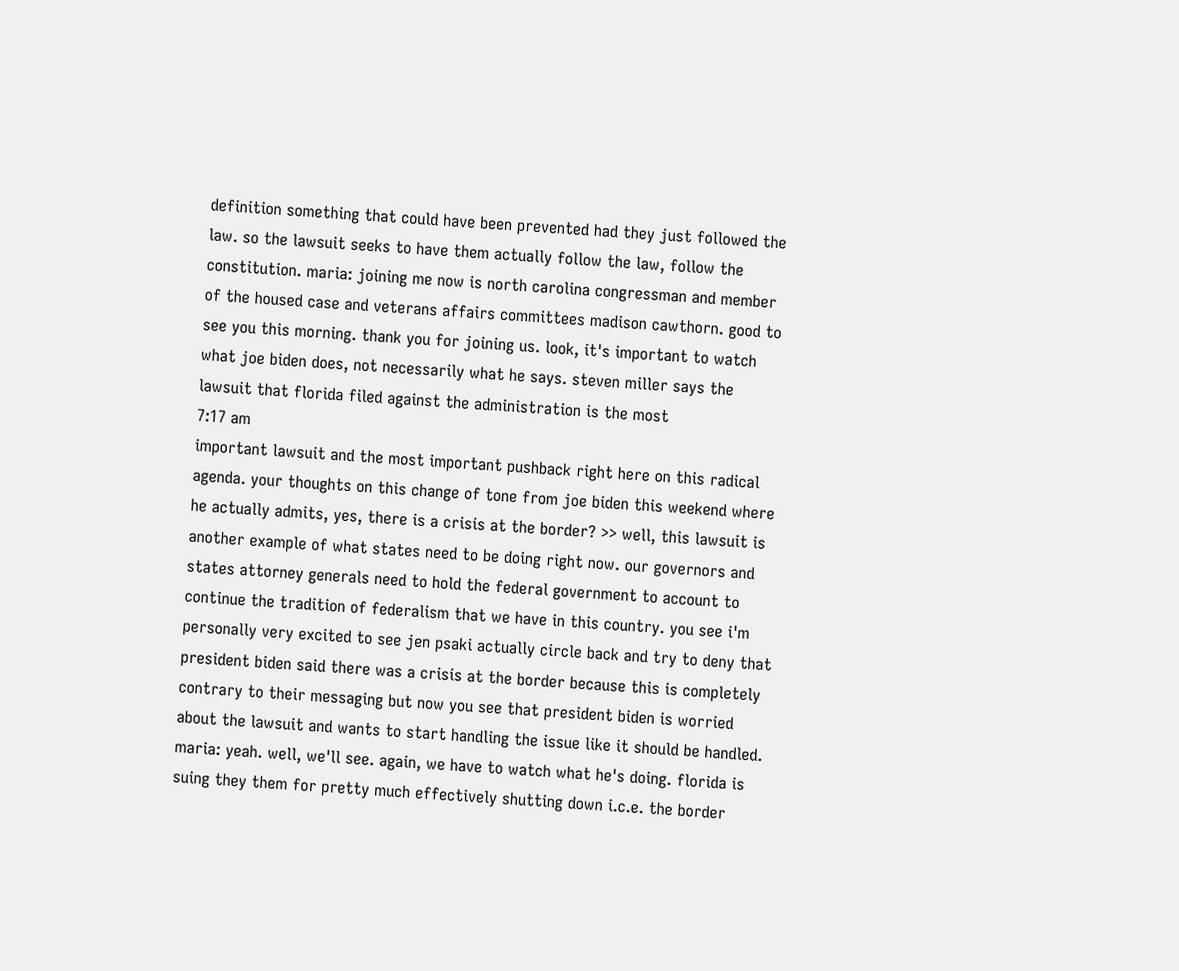definition something that could have been prevented had they just followed the law. so the lawsuit seeks to have them actually follow the law, follow the constitution. maria: joining me now is north carolina congressman and member of the housed case and veterans affairs committees madison cawthorn. good to see you this morning. thank you for joining us. look, it's important to watch what joe biden does, not necessarily what he says. steven miller says the lawsuit that florida filed against the administration is the most
7:17 am
important lawsuit and the most important pushback right here on this radical agenda. your thoughts on this change of tone from joe biden this weekend where he actually admits, yes, there is a crisis at the border? >> well, this lawsuit is another example of what states need to be doing right now. our governors and states attorney generals need to hold the federal government to account to continue the tradition of federalism that we have in this country. you see i'm personally very excited to see jen psaki actually circle back and try to deny that president biden said there was a crisis at the border because this is completely contrary to their messaging but now you see that president biden is worried about the lawsuit and wants to start handling the issue like it should be handled. maria: yeah. well, we'll see. again, we have to watch what he's doing. florida is suing they them for pretty much effectively shutting down i.c.e. the border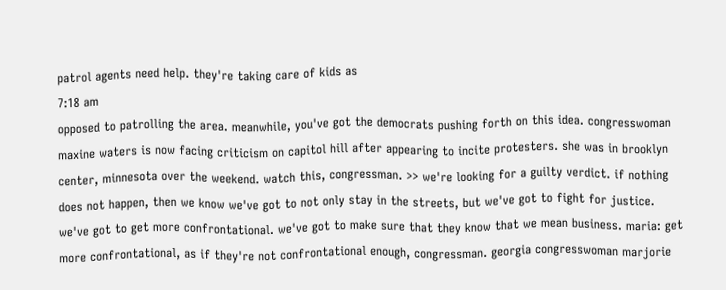patrol agents need help. they're taking care of kids as
7:18 am
opposed to patrolling the area. meanwhile, you've got the democrats pushing forth on this idea. congresswoman maxine waters is now facing criticism on capitol hill after appearing to incite protesters. she was in brooklyn center, minnesota over the weekend. watch this, congressman. >> we're looking for a guilty verdict. if nothing does not happen, then we know we've got to not only stay in the streets, but we've got to fight for justice. we've got to get more confrontational. we've got to make sure that they know that we mean business. maria: get more confrontational, as if they're not confrontational enough, congressman. georgia congresswoman marjorie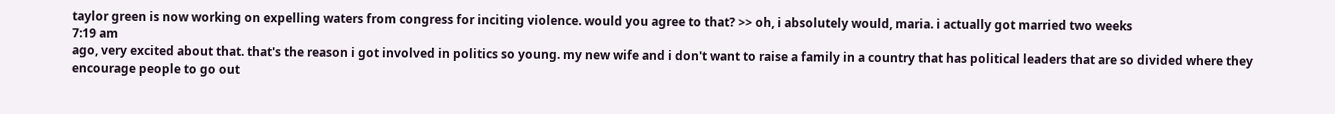taylor green is now working on expelling waters from congress for inciting violence. would you agree to that? >> oh, i absolutely would, maria. i actually got married two weeks
7:19 am
ago, very excited about that. that's the reason i got involved in politics so young. my new wife and i don't want to raise a family in a country that has political leaders that are so divided where they encourage people to go out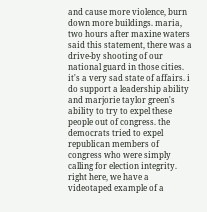and cause more violence, burn down more buildings. maria, two hours after maxine waters said this statement, there was a drive-by shooting of our national guard in those cities. it's a very sad state of affairs. i do support a leadership ability and marjorie taylor green's ability to try to expel these people out of congress. the democrats tried to expel republican members of congress who were simply calling for election integrity. right here, we have a videotaped example of a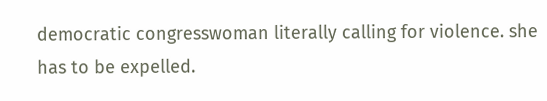democratic congresswoman literally calling for violence. she has to be expelled.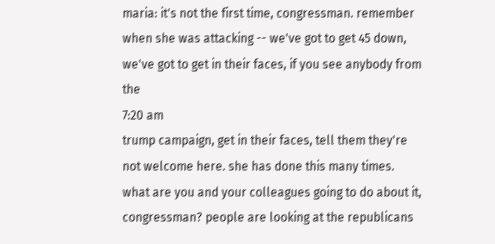maria: it's not the first time, congressman. remember when she was attacking -- we've got to get 45 down, we've got to get in their faces, if you see anybody from the
7:20 am
trump campaign, get in their faces, tell them they're not welcome here. she has done this many times. what are you and your colleagues going to do about it, congressman? people are looking at the republicans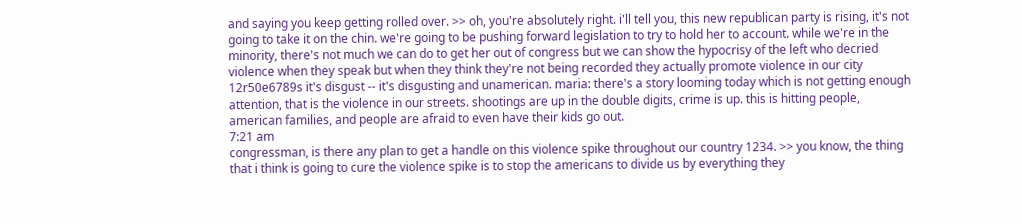and saying you keep getting rolled over. >> oh, you're absolutely right. i'll tell you, this new republican party is rising, it's not going to take it on the chin. we're going to be pushing forward legislation to try to hold her to account. while we're in the minority, there's not much we can do to get her out of congress but we can show the hypocrisy of the left who decried violence when they speak but when they think they're not being recorded they actually promote violence in our city 12r50e6789s it's disgust -- it's disgusting and unamerican. maria: there's a story looming today which is not getting enough attention, that is the violence in our streets. shootings are up in the double digits, crime is up. this is hitting people, american families, and people are afraid to even have their kids go out.
7:21 am
congressman, is there any plan to get a handle on this violence spike throughout our country 1234. >> you know, the thing that i think is going to cure the violence spike is to stop the americans to divide us by everything they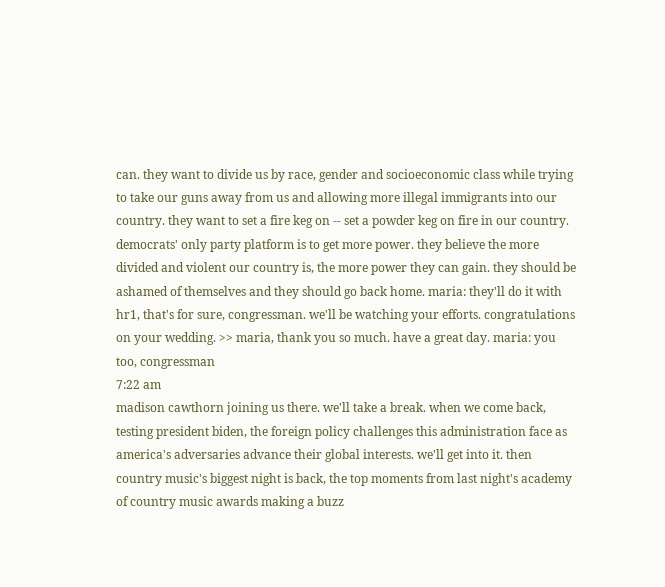can. they want to divide us by race, gender and socioeconomic class while trying to take our guns away from us and allowing more illegal immigrants into our country. they want to set a fire keg on -- set a powder keg on fire in our country. democrats' only party platform is to get more power. they believe the more divided and violent our country is, the more power they can gain. they should be ashamed of themselves and they should go back home. maria: they'll do it with hr1, that's for sure, congressman. we'll be watching your efforts. congratulations on your wedding. >> maria, thank you so much. have a great day. maria: you too, congressman
7:22 am
madison cawthorn joining us there. we'll take a break. when we come back, testing president biden, the foreign policy challenges this administration face as america's adversaries advance their global interests. we'll get into it. then country music's biggest night is back, the top moments from last night's academy of country music awards making a buzz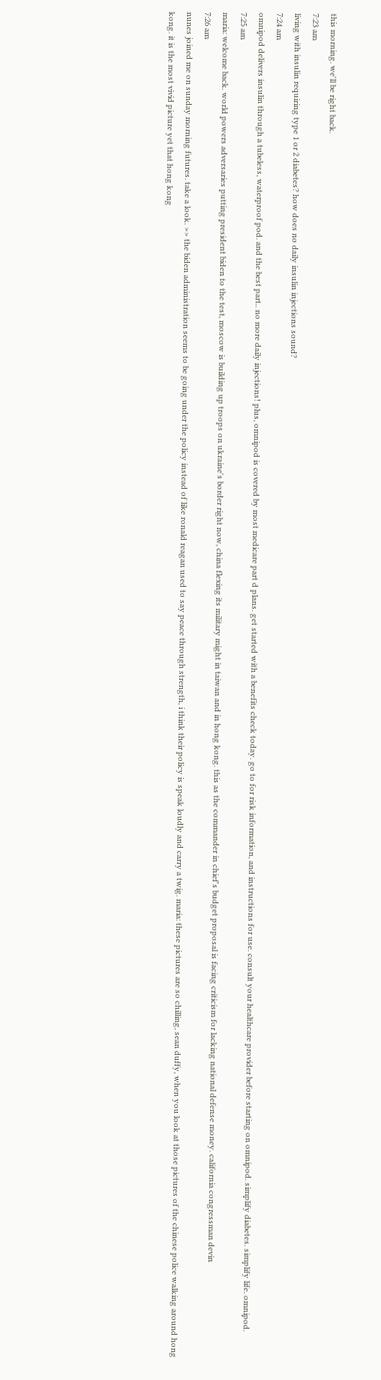this morning. we'll be right back.
7:23 am
living with insulin requiring type 1 or 2 diabetes? how does no daily insulin injections sound?
7:24 am
omnipod delivers insulin through a tubeless, waterproof pod. and the best part.. no more daily injections! plus, omnipod is covered by most medicare part d plans. get started with a benefits check today. go to for risk information, and instructions for use. consult your healthcare provider before starting on omnipod. simplify diabetes. simplify life. omnipod.
7:25 am
maria: welcome back. world powers adversaries putting president biden to the test, moscow is building up troops on ukraine's border right now, china flexing its military might in taiwan and in hong kong. this as the commander in chief's budget proposal is facing criticism for lacking national defense money. california congressman devin
7:26 am
nunes joined me on sunday morning futures. take a look. >> the biden administration seems to be going under the policy instead of like ronald reagan used to say peace through strength, i think their policy is speak loudly and carry a twig. maria: these pictures are so chilling, sean duffy, when you look at those pictures of the chinese police walking around hong kong. it is the most vivid picture yet that hong kong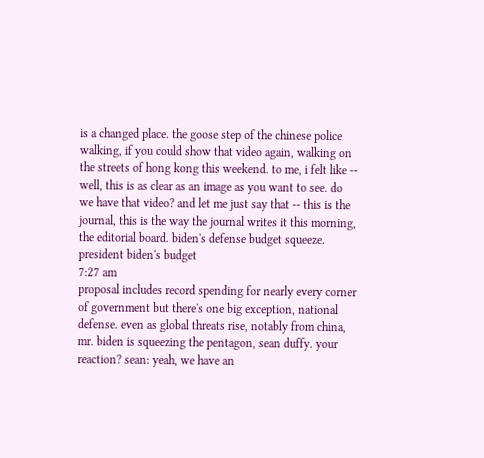is a changed place. the goose step of the chinese police walking, if you could show that video again, walking on the streets of hong kong this weekend. to me, i felt like -- well, this is as clear as an image as you want to see. do we have that video? and let me just say that -- this is the journal, this is the way the journal writes it this morning, the editorial board. biden's defense budget squeeze. president biden's budget
7:27 am
proposal includes record spending for nearly every corner of government but there's one big exception, national defense. even as global threats rise, notably from china, mr. biden is squeezing the pentagon, sean duffy. your reaction? sean: yeah, we have an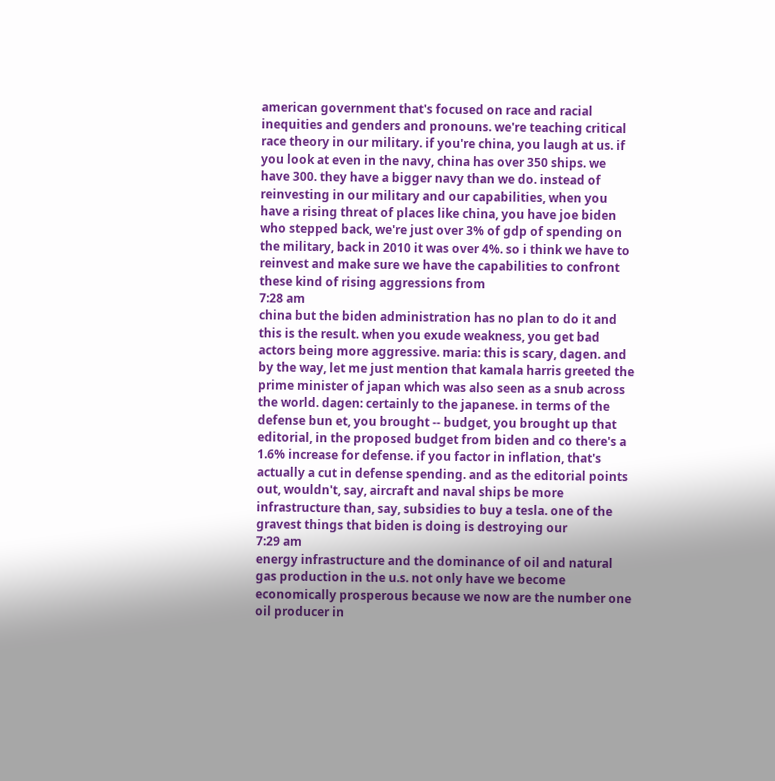american government that's focused on race and racial inequities and genders and pronouns. we're teaching critical race theory in our military. if you're china, you laugh at us. if you look at even in the navy, china has over 350 ships. we have 300. they have a bigger navy than we do. instead of reinvesting in our military and our capabilities, when you have a rising threat of places like china, you have joe biden who stepped back, we're just over 3% of gdp of spending on the military, back in 2010 it was over 4%. so i think we have to reinvest and make sure we have the capabilities to confront these kind of rising aggressions from
7:28 am
china but the biden administration has no plan to do it and this is the result. when you exude weakness, you get bad actors being more aggressive. maria: this is scary, dagen. and by the way, let me just mention that kamala harris greeted the prime minister of japan which was also seen as a snub across the world. dagen: certainly to the japanese. in terms of the defense bun et, you brought -- budget, you brought up that editorial, in the proposed budget from biden and co there's a 1.6% increase for defense. if you factor in inflation, that's actually a cut in defense spending. and as the editorial points out, wouldn't, say, aircraft and naval ships be more infrastructure than, say, subsidies to buy a tesla. one of the gravest things that biden is doing is destroying our
7:29 am
energy infrastructure and the dominance of oil and natural gas production in the u.s. not only have we become economically prosperous because we now are the number one oil producer in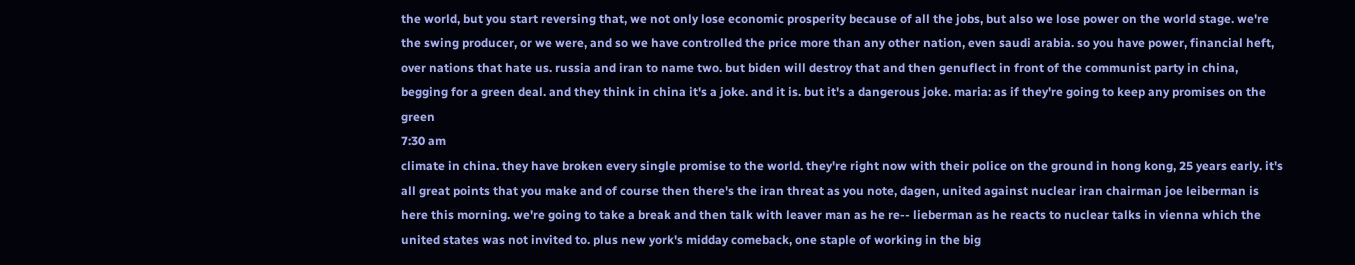the world, but you start reversing that, we not only lose economic prosperity because of all the jobs, but also we lose power on the world stage. we're the swing producer, or we were, and so we have controlled the price more than any other nation, even saudi arabia. so you have power, financial heft, over nations that hate us. russia and iran to name two. but biden will destroy that and then genuflect in front of the communist party in china, begging for a green deal. and they think in china it's a joke. and it is. but it's a dangerous joke. maria: as if they're going to keep any promises on the green
7:30 am
climate in china. they have broken every single promise to the world. they're right now with their police on the ground in hong kong, 25 years early. it's all great points that you make and of course then there's the iran threat as you note, dagen, united against nuclear iran chairman joe leiberman is here this morning. we're going to take a break and then talk with leaver man as he re-- lieberman as he reacts to nuclear talks in vienna which the united states was not invited to. plus new york's midday comeback, one staple of working in the big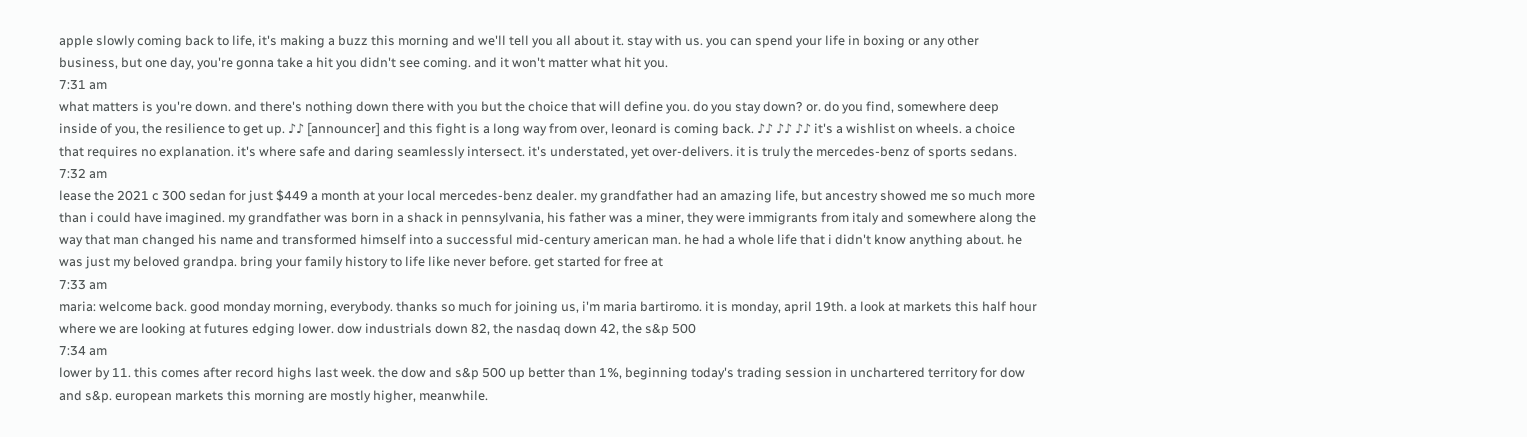apple slowly coming back to life, it's making a buzz this morning and we'll tell you all about it. stay with us. you can spend your life in boxing or any other business, but one day, you're gonna take a hit you didn't see coming. and it won't matter what hit you.
7:31 am
what matters is you're down. and there's nothing down there with you but the choice that will define you. do you stay down? or. do you find, somewhere deep inside of you, the resilience to get up. ♪♪ [announcer] and this fight is a long way from over, leonard is coming back. ♪♪ ♪♪ ♪♪ it's a wishlist on wheels. a choice that requires no explanation. it's where safe and daring seamlessly intersect. it's understated, yet over-delivers. it is truly the mercedes-benz of sports sedans.
7:32 am
lease the 2021 c 300 sedan for just $449 a month at your local mercedes-benz dealer. my grandfather had an amazing life, but ancestry showed me so much more than i could have imagined. my grandfather was born in a shack in pennsylvania, his father was a miner, they were immigrants from italy and somewhere along the way that man changed his name and transformed himself into a successful mid-century american man. he had a whole life that i didn't know anything about. he was just my beloved grandpa. bring your family history to life like never before. get started for free at
7:33 am
maria: welcome back. good monday morning, everybody. thanks so much for joining us, i'm maria bartiromo. it is monday, april 19th. a look at markets this half hour where we are looking at futures edging lower. dow industrials down 82, the nasdaq down 42, the s&p 500
7:34 am
lower by 11. this comes after record highs last week. the dow and s&p 500 up better than 1%, beginning today's trading session in unchartered territory for dow and s&p. european markets this morning are mostly higher, meanwhile.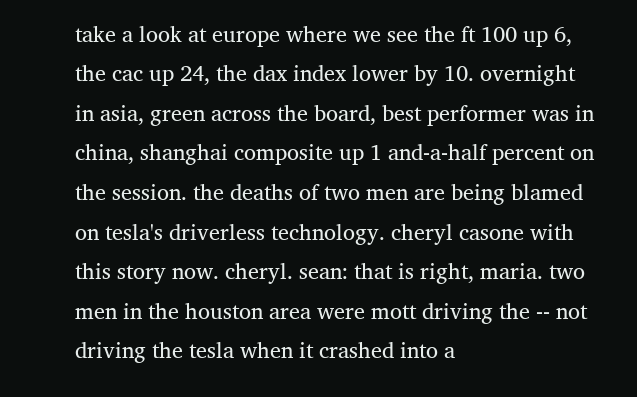take a look at europe where we see the ft 100 up 6, the cac up 24, the dax index lower by 10. overnight in asia, green across the board, best performer was in china, shanghai composite up 1 and-a-half percent on the session. the deaths of two men are being blamed on tesla's driverless technology. cheryl casone with this story now. cheryl. sean: that is right, maria. two men in the houston area were mott driving the -- not driving the tesla when it crashed into a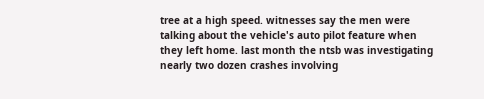tree at a high speed. witnesses say the men were talking about the vehicle's auto pilot feature when they left home. last month the ntsb was investigating nearly two dozen crashes involving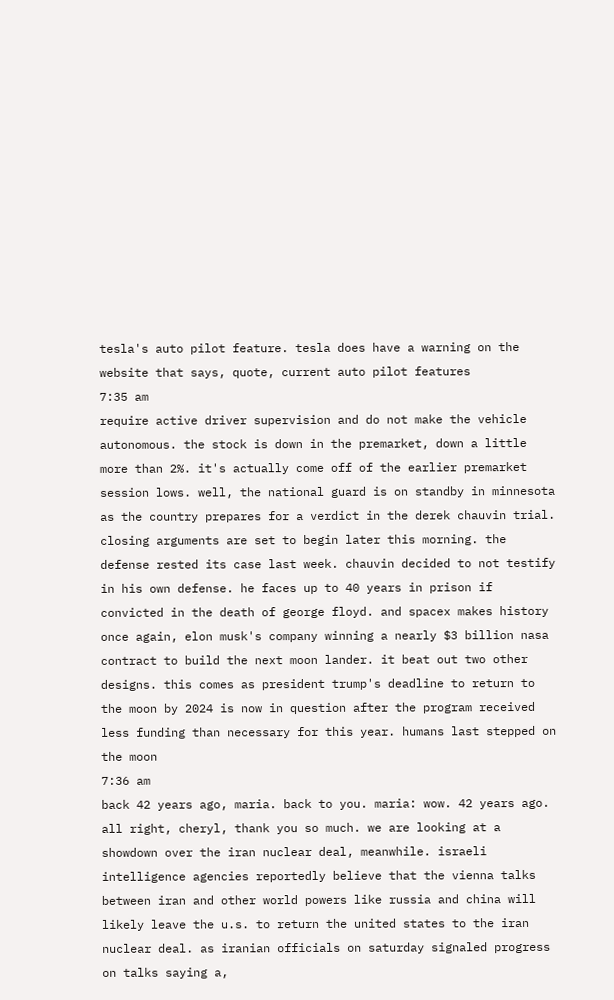tesla's auto pilot feature. tesla does have a warning on the website that says, quote, current auto pilot features
7:35 am
require active driver supervision and do not make the vehicle autonomous. the stock is down in the premarket, down a little more than 2%. it's actually come off of the earlier premarket session lows. well, the national guard is on standby in minnesota as the country prepares for a verdict in the derek chauvin trial. closing arguments are set to begin later this morning. the defense rested its case last week. chauvin decided to not testify in his own defense. he faces up to 40 years in prison if convicted in the death of george floyd. and spacex makes history once again, elon musk's company winning a nearly $3 billion nasa contract to build the next moon lander. it beat out two other designs. this comes as president trump's deadline to return to the moon by 2024 is now in question after the program received less funding than necessary for this year. humans last stepped on the moon
7:36 am
back 42 years ago, maria. back to you. maria: wow. 42 years ago. all right, cheryl, thank you so much. we are looking at a showdown over the iran nuclear deal, meanwhile. israeli intelligence agencies reportedly believe that the vienna talks between iran and other world powers like russia and china will likely leave the u.s. to return the united states to the iran nuclear deal. as iranian officials on saturday signaled progress on talks saying a,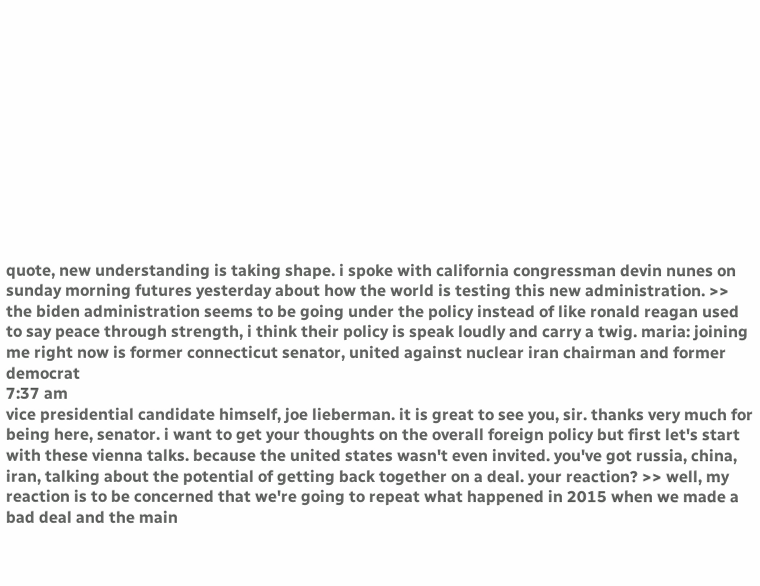quote, new understanding is taking shape. i spoke with california congressman devin nunes on sunday morning futures yesterday about how the world is testing this new administration. >> the biden administration seems to be going under the policy instead of like ronald reagan used to say peace through strength, i think their policy is speak loudly and carry a twig. maria: joining me right now is former connecticut senator, united against nuclear iran chairman and former democrat
7:37 am
vice presidential candidate himself, joe lieberman. it is great to see you, sir. thanks very much for being here, senator. i want to get your thoughts on the overall foreign policy but first let's start with these vienna talks. because the united states wasn't even invited. you've got russia, china, iran, talking about the potential of getting back together on a deal. your reaction? >> well, my reaction is to be concerned that we're going to repeat what happened in 2015 when we made a bad deal and the main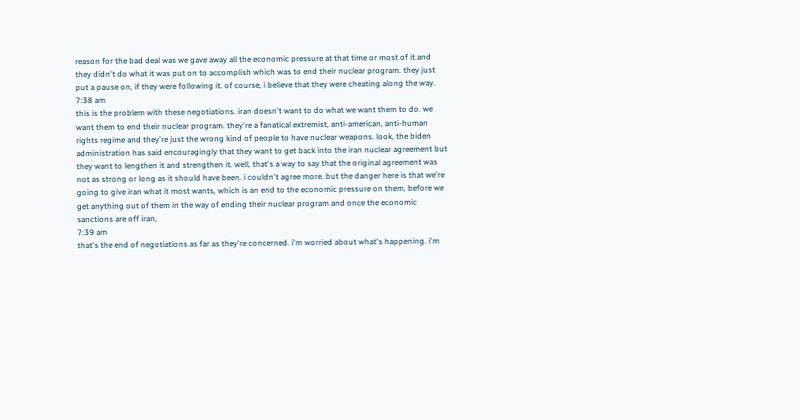reason for the bad deal was we gave away all the economic pressure at that time or most of it and they didn't do what it was put on to accomplish which was to end their nuclear program. they just put a pause on, if they were following it. of course, i believe that they were cheating along the way.
7:38 am
this is the problem with these negotiations. iran doesn't want to do what we want them to do. we want them to end their nuclear program. they're a fanatical extremist, anti-american, anti-human rights regime and they're just the wrong kind of people to have nuclear weapons. look, the biden administration has said encouragingly that they want to get back into the iran nuclear agreement but they want to lengthen it and strengthen it. well, that's a way to say that the original agreement was not as strong or long as it should have been. i couldn't agree more. but the danger here is that we're going to give iran what it most wants, which is an end to the economic pressure on them, before we get anything out of them in the way of ending their nuclear program and once the economic sanctions are off iran,
7:39 am
that's the end of negotiations as far as they're concerned. i'm worried about what's happening. i'm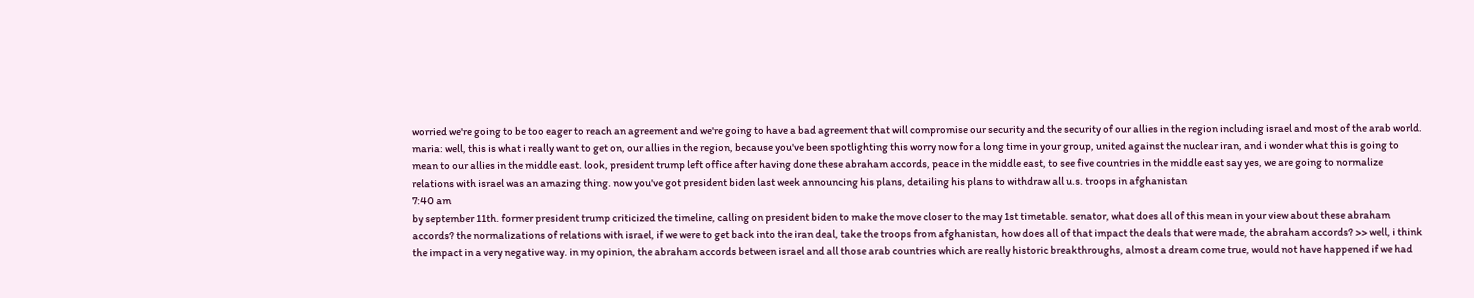worried we're going to be too eager to reach an agreement and we're going to have a bad agreement that will compromise our security and the security of our allies in the region including israel and most of the arab world. maria: well, this is what i really want to get on, our allies in the region, because you've been spotlighting this worry now for a long time in your group, united against the nuclear iran, and i wonder what this is going to mean to our allies in the middle east. look, president trump left office after having done these abraham accords, peace in the middle east, to see five countries in the middle east say yes, we are going to normalize relations with israel was an amazing thing. now you've got president biden last week announcing his plans, detailing his plans to withdraw all u.s. troops in afghanistan
7:40 am
by september 11th. former president trump criticized the timeline, calling on president biden to make the move closer to the may 1st timetable. senator, what does all of this mean in your view about these abraham accords? the normalizations of relations with israel, if we were to get back into the iran deal, take the troops from afghanistan, how does all of that impact the deals that were made, the abraham accords? >> well, i think the impact in a very negative way. in my opinion, the abraham accords between israel and all those arab countries which are really historic breakthroughs, almost a dream come true, would not have happened if we had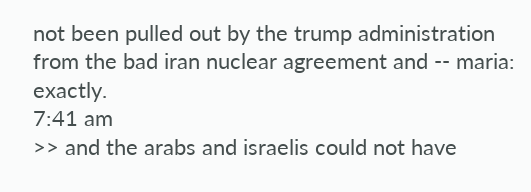not been pulled out by the trump administration from the bad iran nuclear agreement and -- maria: exactly.
7:41 am
>> and the arabs and israelis could not have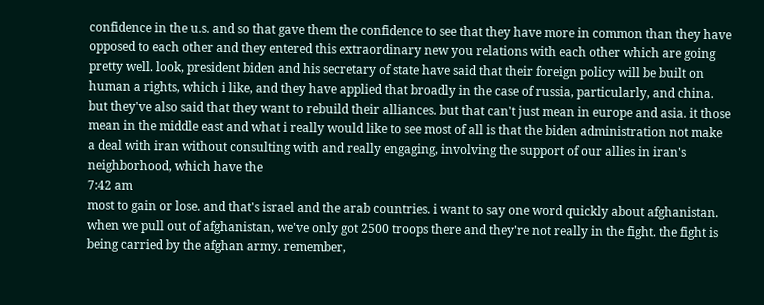confidence in the u.s. and so that gave them the confidence to see that they have more in common than they have opposed to each other and they entered this extraordinary new you relations with each other which are going pretty well. look, president biden and his secretary of state have said that their foreign policy will be built on human a rights, which i like, and they have applied that broadly in the case of russia, particularly, and china. but they've also said that they want to rebuild their alliances. but that can't just mean in europe and asia. it those mean in the middle east and what i really would like to see most of all is that the biden administration not make a deal with iran without consulting with and really engaging, involving the support of our allies in iran's neighborhood, which have the
7:42 am
most to gain or lose. and that's israel and the arab countries. i want to say one word quickly about afghanistan. when we pull out of afghanistan, we've only got 2500 troops there and they're not really in the fight. the fight is being carried by the afghan army. remember,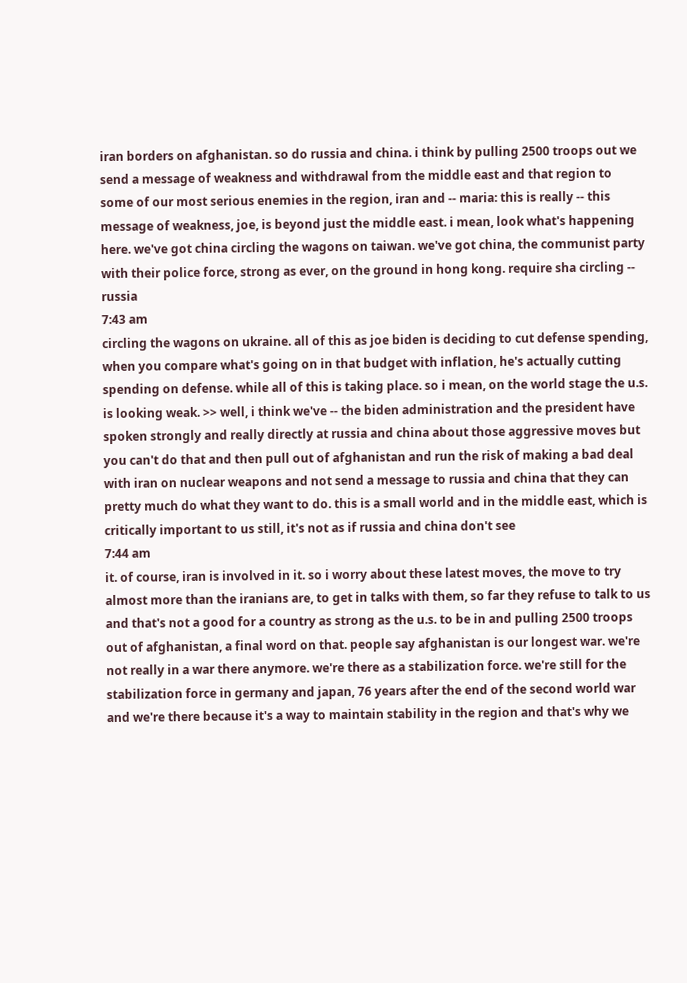iran borders on afghanistan. so do russia and china. i think by pulling 2500 troops out we send a message of weakness and withdrawal from the middle east and that region to some of our most serious enemies in the region, iran and -- maria: this is really -- this message of weakness, joe, is beyond just the middle east. i mean, look what's happening here. we've got china circling the wagons on taiwan. we've got china, the communist party with their police force, strong as ever, on the ground in hong kong. require sha circling -- russia
7:43 am
circling the wagons on ukraine. all of this as joe biden is deciding to cut defense spending, when you compare what's going on in that budget with inflation, he's actually cutting spending on defense. while all of this is taking place. so i mean, on the world stage the u.s. is looking weak. >> well, i think we've -- the biden administration and the president have spoken strongly and really directly at russia and china about those aggressive moves but you can't do that and then pull out of afghanistan and run the risk of making a bad deal with iran on nuclear weapons and not send a message to russia and china that they can pretty much do what they want to do. this is a small world and in the middle east, which is critically important to us still, it's not as if russia and china don't see
7:44 am
it. of course, iran is involved in it. so i worry about these latest moves, the move to try almost more than the iranians are, to get in talks with them, so far they refuse to talk to us and that's not a good for a country as strong as the u.s. to be in and pulling 2500 troops out of afghanistan, a final word on that. people say afghanistan is our longest war. we're not really in a war there anymore. we're there as a stabilization force. we're still for the stabilization force in germany and japan, 76 years after the end of the second world war and we're there because it's a way to maintain stability in the region and that's why we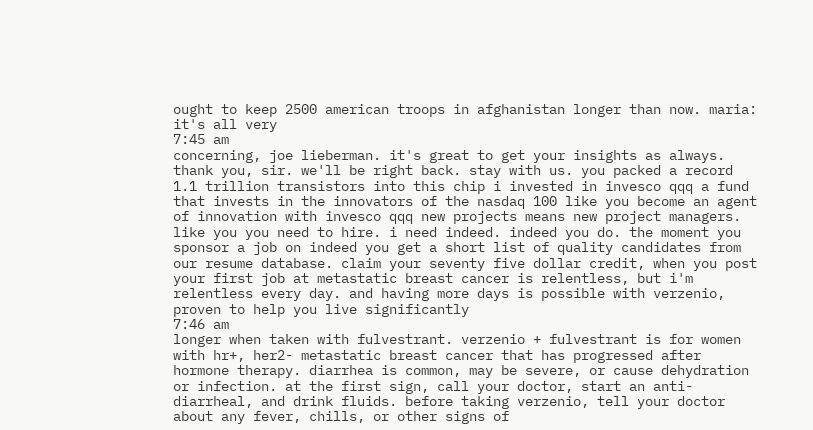ought to keep 2500 american troops in afghanistan longer than now. maria: it's all very
7:45 am
concerning, joe lieberman. it's great to get your insights as always. thank you, sir. we'll be right back. stay with us. you packed a record 1.1 trillion transistors into this chip i invested in invesco qqq a fund that invests in the innovators of the nasdaq 100 like you become an agent of innovation with invesco qqq new projects means new project managers. like you you need to hire. i need indeed. indeed you do. the moment you sponsor a job on indeed you get a short list of quality candidates from our resume database. claim your seventy five dollar credit, when you post your first job at metastatic breast cancer is relentless, but i'm relentless every day. and having more days is possible with verzenio, proven to help you live significantly
7:46 am
longer when taken with fulvestrant. verzenio + fulvestrant is for women with hr+, her2- metastatic breast cancer that has progressed after hormone therapy. diarrhea is common, may be severe, or cause dehydration or infection. at the first sign, call your doctor, start an anti-diarrheal, and drink fluids. before taking verzenio, tell your doctor about any fever, chills, or other signs of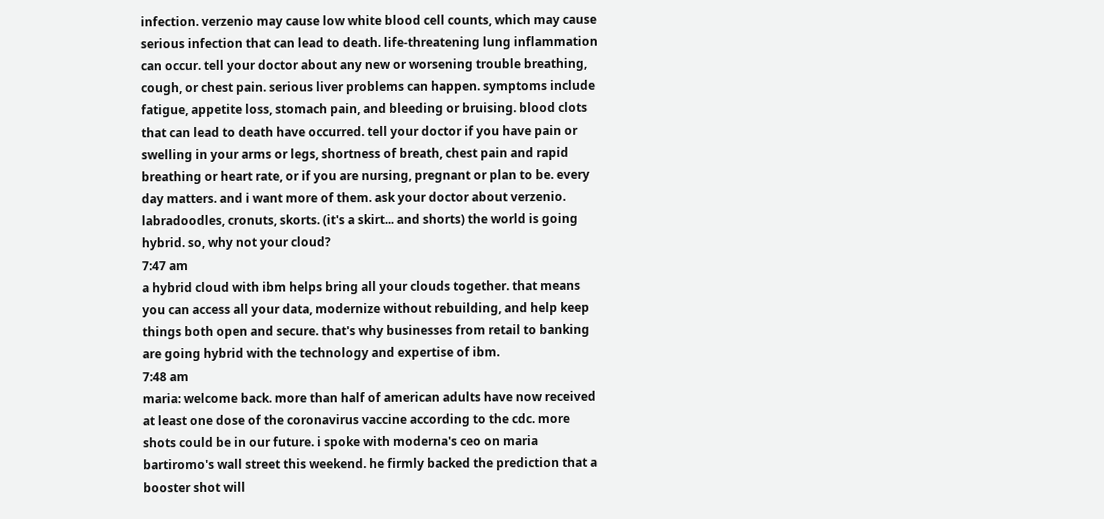infection. verzenio may cause low white blood cell counts, which may cause serious infection that can lead to death. life-threatening lung inflammation can occur. tell your doctor about any new or worsening trouble breathing, cough, or chest pain. serious liver problems can happen. symptoms include fatigue, appetite loss, stomach pain, and bleeding or bruising. blood clots that can lead to death have occurred. tell your doctor if you have pain or swelling in your arms or legs, shortness of breath, chest pain and rapid breathing or heart rate, or if you are nursing, pregnant or plan to be. every day matters. and i want more of them. ask your doctor about verzenio. labradoodles, cronuts, skorts. (it's a skirt... and shorts) the world is going hybrid. so, why not your cloud?
7:47 am
a hybrid cloud with ibm helps bring all your clouds together. that means you can access all your data, modernize without rebuilding, and help keep things both open and secure. that's why businesses from retail to banking are going hybrid with the technology and expertise of ibm.
7:48 am
maria: welcome back. more than half of american adults have now received at least one dose of the coronavirus vaccine according to the cdc. more shots could be in our future. i spoke with moderna's ceo on maria bartiromo's wall street this weekend. he firmly backed the prediction that a booster shot will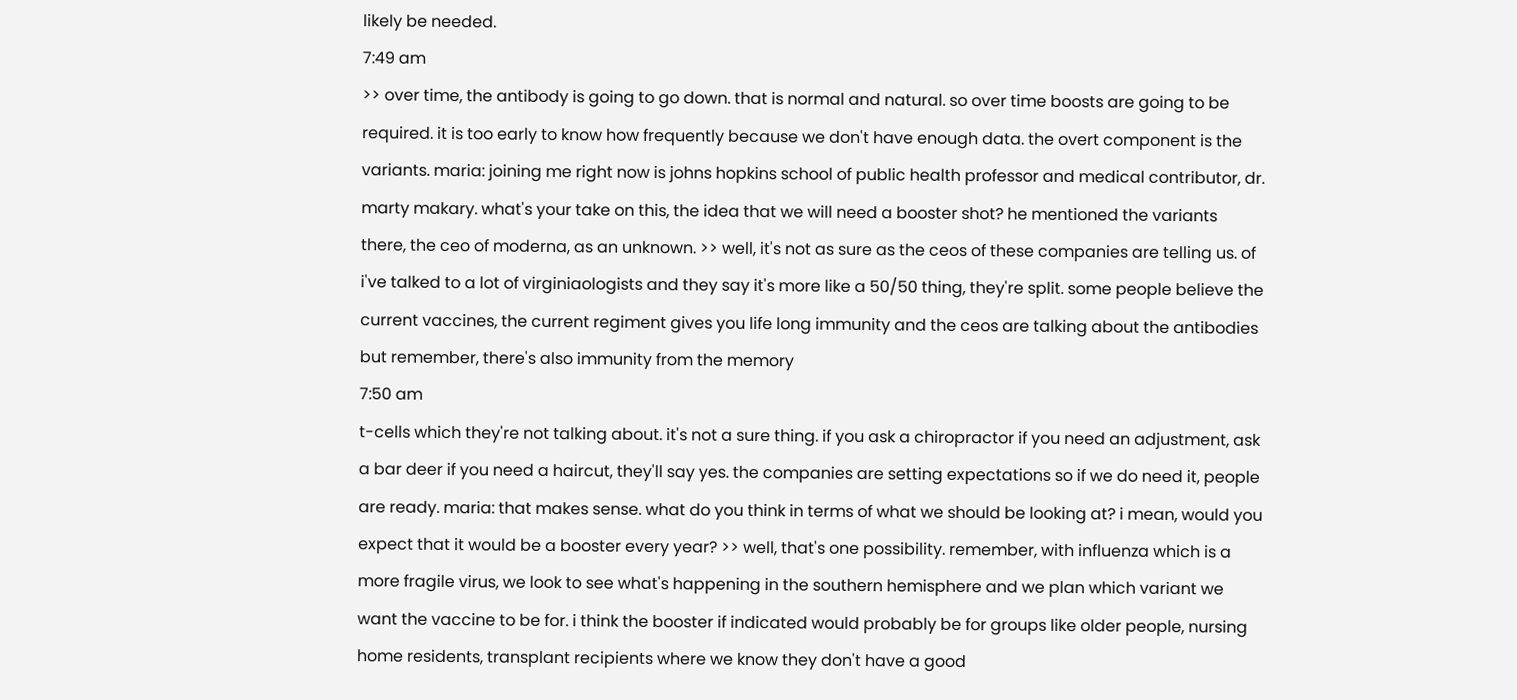likely be needed.
7:49 am
>> over time, the antibody is going to go down. that is normal and natural. so over time boosts are going to be required. it is too early to know how frequently because we don't have enough data. the overt component is the variants. maria: joining me right now is johns hopkins school of public health professor and medical contributor, dr. marty makary. what's your take on this, the idea that we will need a booster shot? he mentioned the variants there, the ceo of moderna, as an unknown. >> well, it's not as sure as the ceos of these companies are telling us. of i've talked to a lot of virginiaologists and they say it's more like a 50/50 thing, they're split. some people believe the current vaccines, the current regiment gives you life long immunity and the ceos are talking about the antibodies but remember, there's also immunity from the memory
7:50 am
t-cells which they're not talking about. it's not a sure thing. if you ask a chiropractor if you need an adjustment, ask a bar deer if you need a haircut, they'll say yes. the companies are setting expectations so if we do need it, people are ready. maria: that makes sense. what do you think in terms of what we should be looking at? i mean, would you expect that it would be a booster every year? >> well, that's one possibility. remember, with influenza which is a more fragile virus, we look to see what's happening in the southern hemisphere and we plan which variant we want the vaccine to be for. i think the booster if indicated would probably be for groups like older people, nursing home residents, transplant recipients where we know they don't have a good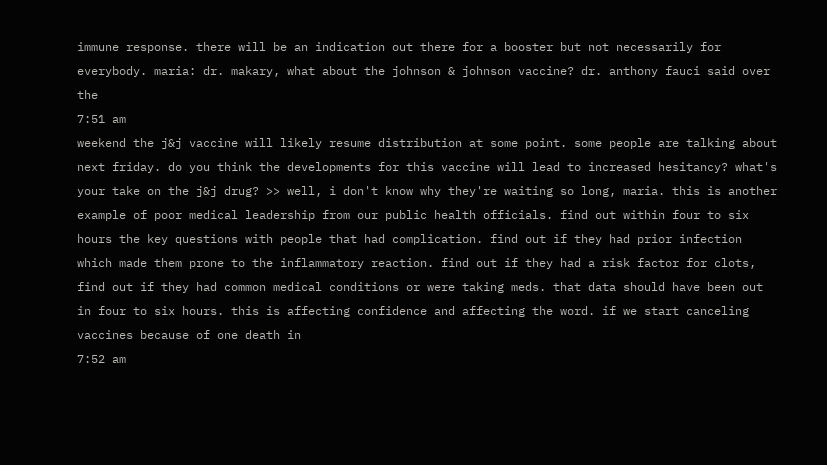immune response. there will be an indication out there for a booster but not necessarily for everybody. maria: dr. makary, what about the johnson & johnson vaccine? dr. anthony fauci said over the
7:51 am
weekend the j&j vaccine will likely resume distribution at some point. some people are talking about next friday. do you think the developments for this vaccine will lead to increased hesitancy? what's your take on the j&j drug? >> well, i don't know why they're waiting so long, maria. this is another example of poor medical leadership from our public health officials. find out within four to six hours the key questions with people that had complication. find out if they had prior infection which made them prone to the inflammatory reaction. find out if they had a risk factor for clots, find out if they had common medical conditions or were taking meds. that data should have been out in four to six hours. this is affecting confidence and affecting the word. if we start canceling vaccines because of one death in
7:52 am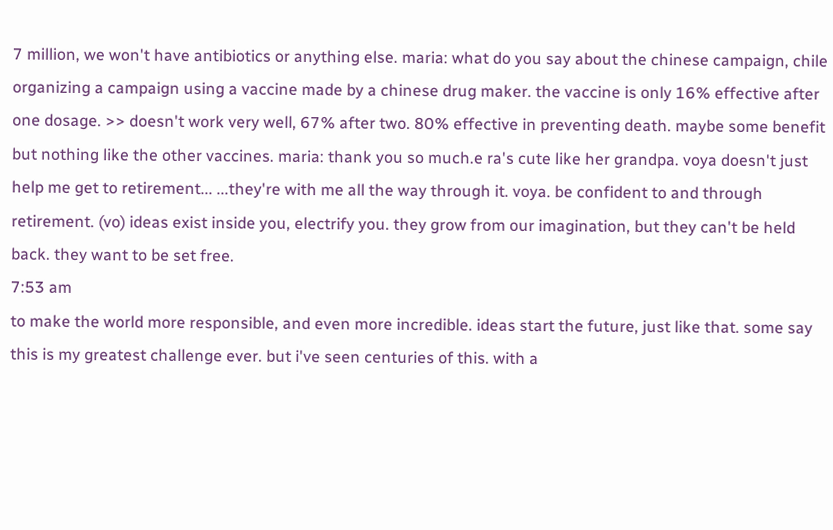7 million, we won't have antibiotics or anything else. maria: what do you say about the chinese campaign, chile organizing a campaign using a vaccine made by a chinese drug maker. the vaccine is only 16% effective after one dosage. >> doesn't work very well, 67% after two. 80% effective in preventing death. maybe some benefit but nothing like the other vaccines. maria: thank you so much.e ra's cute like her grandpa. voya doesn't just help me get to retirement... ...they're with me all the way through it. voya. be confident to and through retirement. (vo) ideas exist inside you, electrify you. they grow from our imagination, but they can't be held back. they want to be set free.
7:53 am
to make the world more responsible, and even more incredible. ideas start the future, just like that. some say this is my greatest challenge ever. but i've seen centuries of this. with a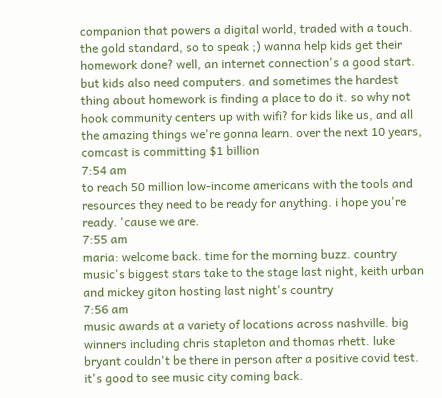companion that powers a digital world, traded with a touch. the gold standard, so to speak ;) wanna help kids get their homework done? well, an internet connection's a good start. but kids also need computers. and sometimes the hardest thing about homework is finding a place to do it. so why not hook community centers up with wifi? for kids like us, and all the amazing things we're gonna learn. over the next 10 years, comcast is committing $1 billion
7:54 am
to reach 50 million low-income americans with the tools and resources they need to be ready for anything. i hope you're ready. 'cause we are.
7:55 am
maria: welcome back. time for the morning buzz. country music's biggest stars take to the stage last night, keith urban and mickey giton hosting last night's country
7:56 am
music awards at a variety of locations across nashville. big winners including chris stapleton and thomas rhett. luke bryant couldn't be there in person after a positive covid test. it's good to see music city coming back.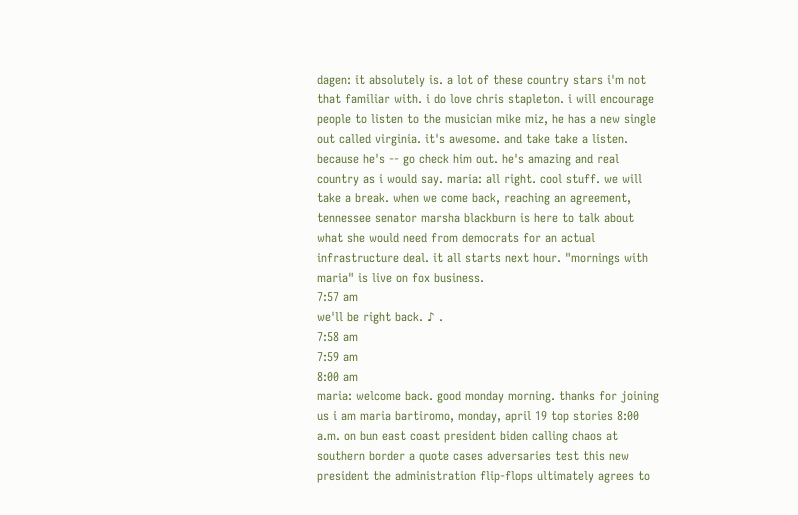dagen: it absolutely is. a lot of these country stars i'm not that familiar with. i do love chris stapleton. i will encourage people to listen to the musician mike miz, he has a new single out called virginia. it's awesome. and take take a listen. because he's -- go check him out. he's amazing and real country as i would say. maria: all right. cool stuff. we will take a break. when we come back, reaching an agreement, tennessee senator marsha blackburn is here to talk about what she would need from democrats for an actual infrastructure deal. it all starts next hour. "mornings with maria" is live on fox business.
7:57 am
we'll be right back. ♪ .
7:58 am
7:59 am
8:00 am
maria: welcome back. good monday morning. thanks for joining us i am maria bartiromo, monday, april 19 top stories 8:00 a.m. on bun east coast president biden calling chaos at southern border a quote cases adversaries test this new president the administration flip-flops ultimately agrees to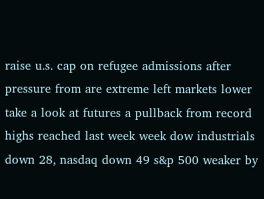raise u.s. cap on refugee admissions after pressure from are extreme left markets lower take a look at futures a pullback from record highs reached last week week dow industrials down 28, nasdaq down 49 s&p 500 weaker by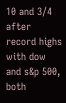10 and 3/4 after record highs with dow and s&p 500, both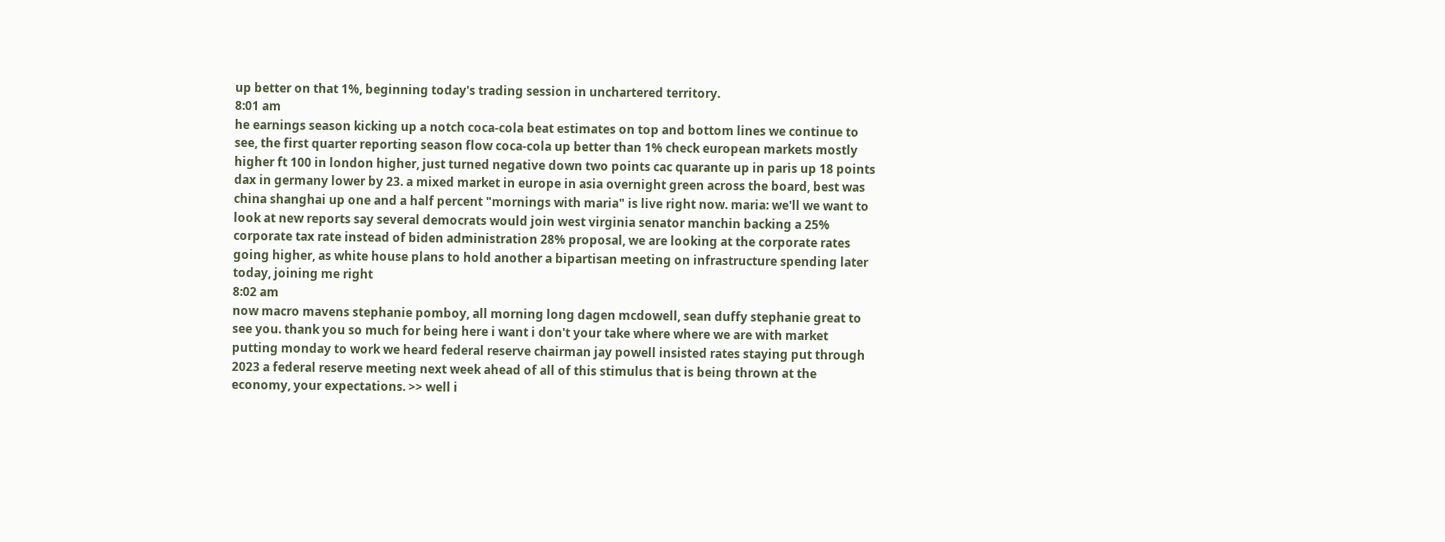up better on that 1%, beginning today's trading session in unchartered territory.
8:01 am
he earnings season kicking up a notch coca-cola beat estimates on top and bottom lines we continue to see, the first quarter reporting season flow coca-cola up better than 1% check european markets mostly higher ft 100 in london higher, just turned negative down two points cac quarante up in paris up 18 points dax in germany lower by 23. a mixed market in europe in asia overnight green across the board, best was china shanghai up one and a half percent "mornings with maria" is live right now. maria: we'll we want to look at new reports say several democrats would join west virginia senator manchin backing a 25% corporate tax rate instead of biden administration 28% proposal, we are looking at the corporate rates going higher, as white house plans to hold another a bipartisan meeting on infrastructure spending later today, joining me right
8:02 am
now macro mavens stephanie pomboy, all morning long dagen mcdowell, sean duffy stephanie great to see you. thank you so much for being here i want i don't your take where where we are with market putting monday to work we heard federal reserve chairman jay powell insisted rates staying put through 2023 a federal reserve meeting next week ahead of all of this stimulus that is being thrown at the economy, your expectations. >> well i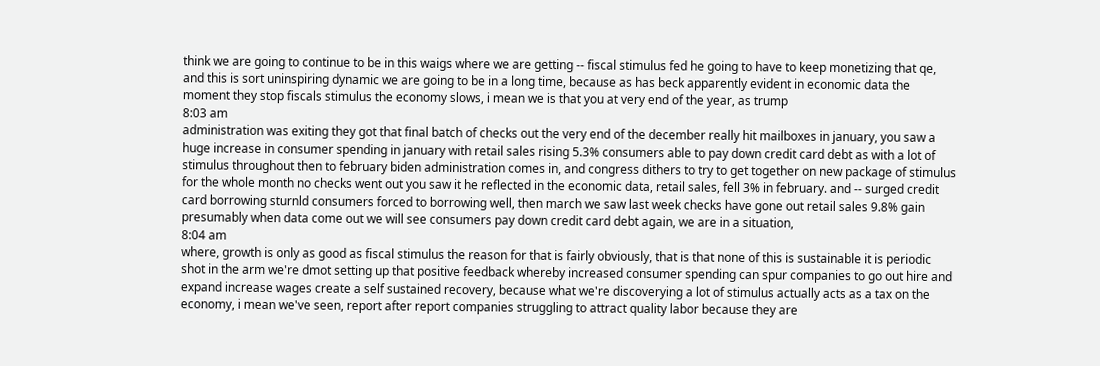think we are going to continue to be in this waigs where we are getting -- fiscal stimulus fed he going to have to keep monetizing that qe, and this is sort uninspiring dynamic we are going to be in a long time, because as has beck apparently evident in economic data the moment they stop fiscals stimulus the economy slows, i mean we is that you at very end of the year, as trump
8:03 am
administration was exiting they got that final batch of checks out the very end of the december really hit mailboxes in january, you saw a huge increase in consumer spending in january with retail sales rising 5.3% consumers able to pay down credit card debt as with a lot of stimulus throughout then to february biden administration comes in, and congress dithers to try to get together on new package of stimulus for the whole month no checks went out you saw it he reflected in the economic data, retail sales, fell 3% in february. and -- surged credit card borrowing sturnld consumers forced to borrowing well, then march we saw last week checks have gone out retail sales 9.8% gain presumably when data come out we will see consumers pay down credit card debt again, we are in a situation,
8:04 am
where, growth is only as good as fiscal stimulus the reason for that is fairly obviously, that is that none of this is sustainable it is periodic shot in the arm we're dmot setting up that positive feedback whereby increased consumer spending can spur companies to go out hire and expand increase wages create a self sustained recovery, because what we're discoverying a lot of stimulus actually acts as a tax on the economy, i mean we've seen, report after report companies struggling to attract quality labor because they are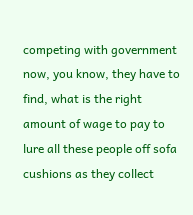competing with government now, you know, they have to find, what is the right amount of wage to pay to lure all these people off sofa cushions as they collect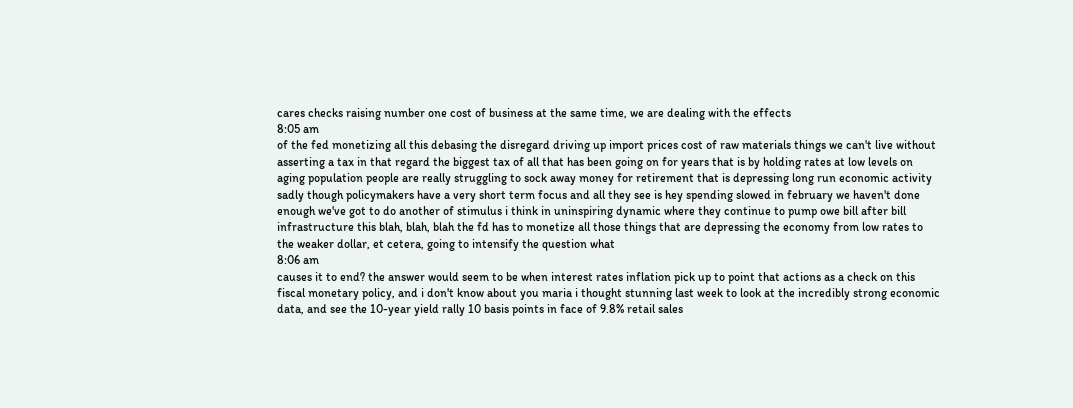cares checks raising number one cost of business at the same time, we are dealing with the effects
8:05 am
of the fed monetizing all this debasing the disregard driving up import prices cost of raw materials things we can't live without asserting a tax in that regard the biggest tax of all that has been going on for years that is by holding rates at low levels on aging population people are really struggling to sock away money for retirement that is depressing long run economic activity sadly though policymakers have a very short term focus and all they see is hey spending slowed in february we haven't done enough we've got to do another of stimulus i think in uninspiring dynamic where they continue to pump owe bill after bill infrastructure this blah, blah, blah the fd has to monetize all those things that are depressing the economy from low rates to the weaker dollar, et cetera, going to intensify the question what
8:06 am
causes it to end? the answer would seem to be when interest rates inflation pick up to point that actions as a check on this fiscal monetary policy, and i don't know about you maria i thought stunning last week to look at the incredibly strong economic data, and see the 10-year yield rally 10 basis points in face of 9.8% retail sales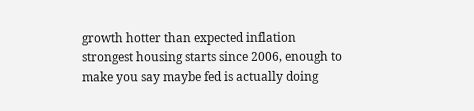growth hotter than expected inflation strongest housing starts since 2006, enough to make you say maybe fed is actually doing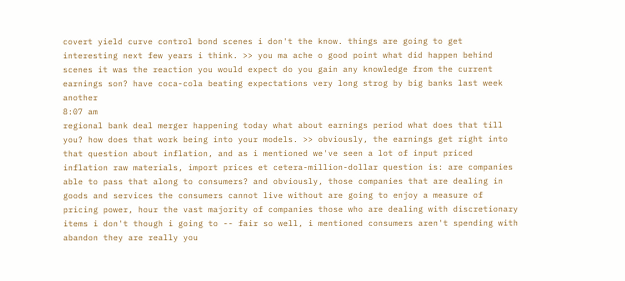covert yield curve control bond scenes i don't the know. things are going to get interesting next few years i think. >> you ma ache o good point what did happen behind scenes it was the reaction you would expect do you gain any knowledge from the current earnings son? have coca-cola beating expectations very long strog by big banks last week another
8:07 am
regional bank deal merger happening today what about earnings period what does that till you? how does that work being into your models. >> obviously, the earnings get right into that question about inflation, and as i mentioned we've seen a lot of input priced inflation raw materials, import prices et cetera-million-dollar question is: are companies able to pass that along to consumers? and obviously, those companies that are dealing in goods and services the consumers cannot live without are going to enjoy a measure of pricing power, hour the vast majority of companies those who are dealing with discretionary items i don't though i going to -- fair so well, i mentioned consumers aren't spending with abandon they are really you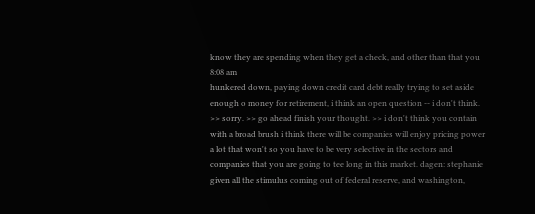know they are spending when they get a check, and other than that you
8:08 am
hunkered down, paying down credit card debt really trying to set aside enough o money for retirement, i think an open question -- i don't think. >> sorry. >> go ahead finish your thought. >> i don't think you contain with a broad brush i think there will be companies will enjoy pricing power a lot that won't so you have to be very selective in the sectors and companies that you are going to tee long in this market. dagen: stephanie given all the stimulus coming out of federal reserve, and washington,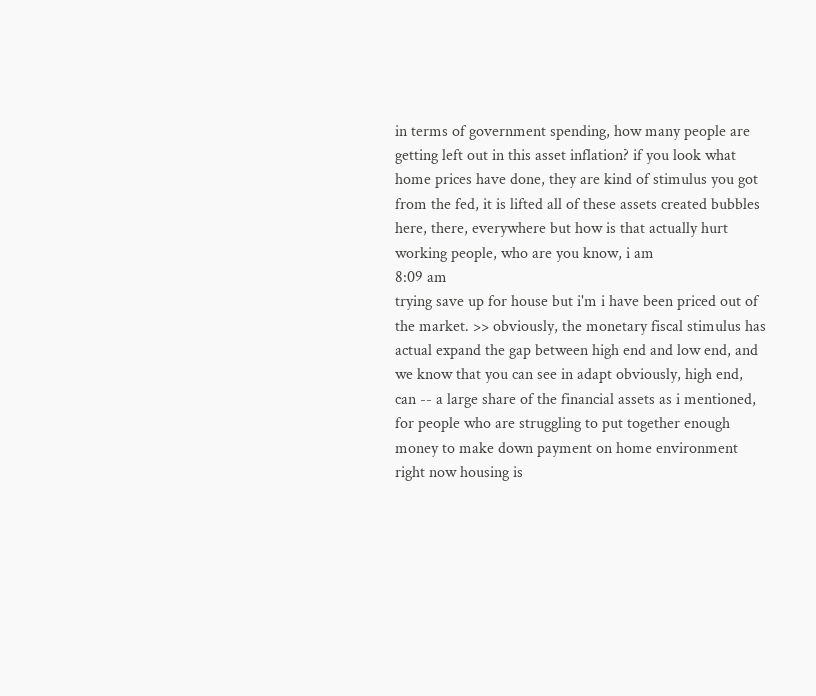in terms of government spending, how many people are getting left out in this asset inflation? if you look what home prices have done, they are kind of stimulus you got from the fed, it is lifted all of these assets created bubbles here, there, everywhere but how is that actually hurt working people, who are you know, i am
8:09 am
trying save up for house but i'm i have been priced out of the market. >> obviously, the monetary fiscal stimulus has actual expand the gap between high end and low end, and we know that you can see in adapt obviously, high end, can -- a large share of the financial assets as i mentioned, for people who are struggling to put together enough money to make down payment on home environment right now housing is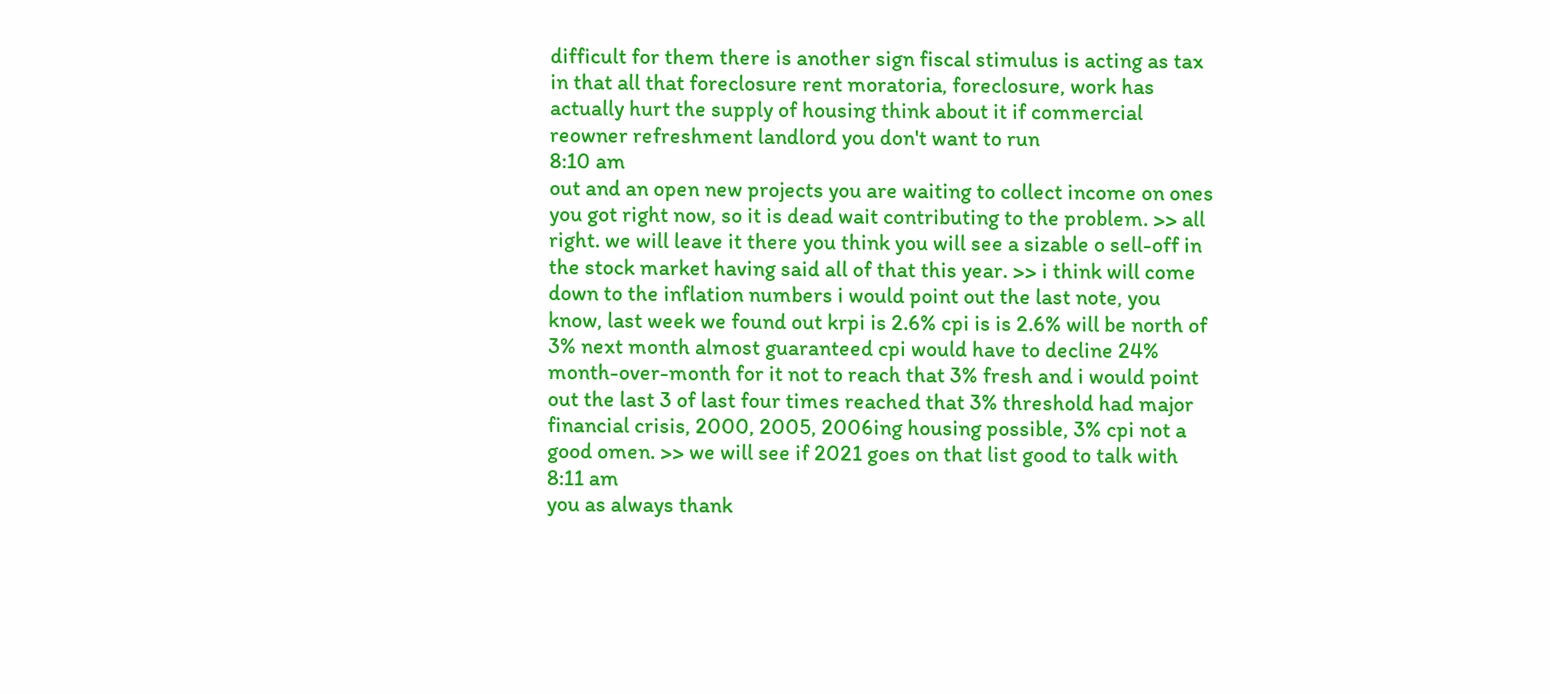difficult for them there is another sign fiscal stimulus is acting as tax in that all that foreclosure rent moratoria, foreclosure, work has actually hurt the supply of housing think about it if commercial reowner refreshment landlord you don't want to run
8:10 am
out and an open new projects you are waiting to collect income on ones you got right now, so it is dead wait contributing to the problem. >> all right. we will leave it there you think you will see a sizable o sell-off in the stock market having said all of that this year. >> i think will come down to the inflation numbers i would point out the last note, you know, last week we found out krpi is 2.6% cpi is is 2.6% will be north of 3% next month almost guaranteed cpi would have to decline 24% month-over-month for it not to reach that 3% fresh and i would point out the last 3 of last four times reached that 3% threshold had major financial crisis, 2000, 2005, 2006ing housing possible, 3% cpi not a good omen. >> we will see if 2021 goes on that list good to talk with
8:11 am
you as always thank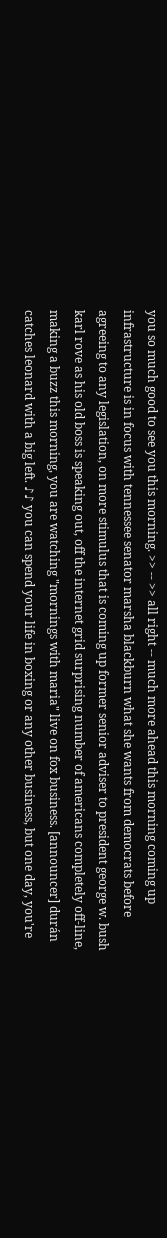you so much good to see you this morning. >> -- >> all right -- much more ahead this morning coming up infrastructure is in focus with tennessee senator marsha blackburn what she wants from democrats before agreeing to any legislation, on more stimulus that is coming up former senior adviser to president george w. bush karl rove as his old boss is speaking out, off the internet grid surprising number of americans completely off-line, making a buzz this morning, you are watching "mornings with maria" live on fox business. [announcer] durán catches leonard with a big left. ♪♪ you can spend your life in boxing or any other business, but one day, you're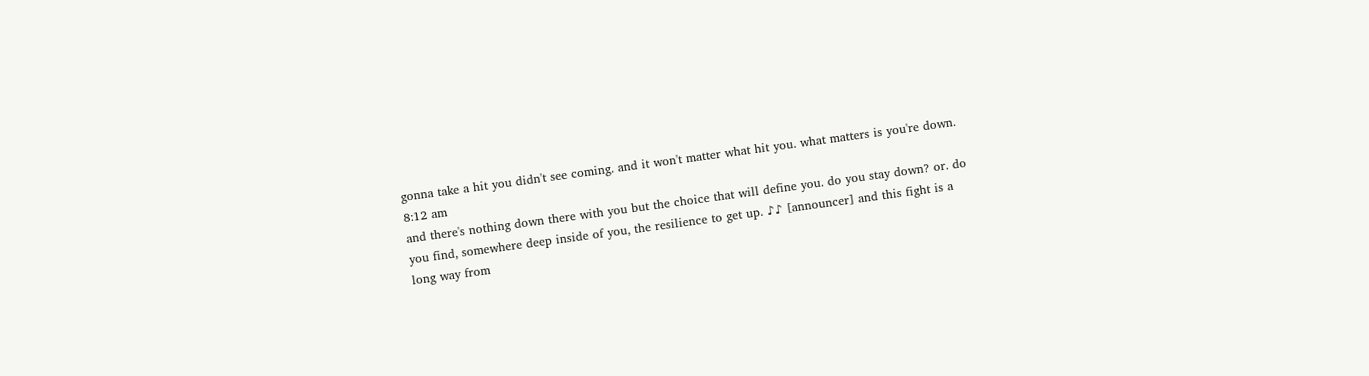gonna take a hit you didn't see coming. and it won't matter what hit you. what matters is you're down.
8:12 am
and there's nothing down there with you but the choice that will define you. do you stay down? or. do you find, somewhere deep inside of you, the resilience to get up. ♪♪ [announcer] and this fight is a long way from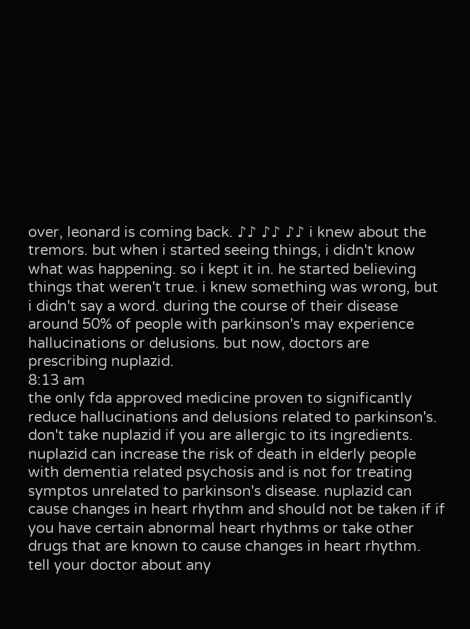over, leonard is coming back. ♪♪ ♪♪ ♪♪ i knew about the tremors. but when i started seeing things, i didn't know what was happening. so i kept it in. he started believing things that weren't true. i knew something was wrong, but i didn't say a word. during the course of their disease around 50% of people with parkinson's may experience hallucinations or delusions. but now, doctors are prescribing nuplazid.
8:13 am
the only fda approved medicine proven to significantly reduce hallucinations and delusions related to parkinson's. don't take nuplazid if you are allergic to its ingredients. nuplazid can increase the risk of death in elderly people with dementia related psychosis and is not for treating symptos unrelated to parkinson's disease. nuplazid can cause changes in heart rhythm and should not be taken if if you have certain abnormal heart rhythms or take other drugs that are known to cause changes in heart rhythm. tell your doctor about any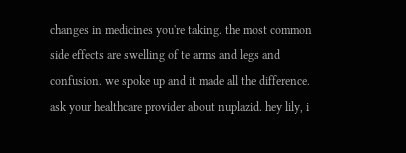changes in medicines you're taking. the most common side effects are swelling of te arms and legs and confusion. we spoke up and it made all the difference. ask your healthcare provider about nuplazid. hey lily, i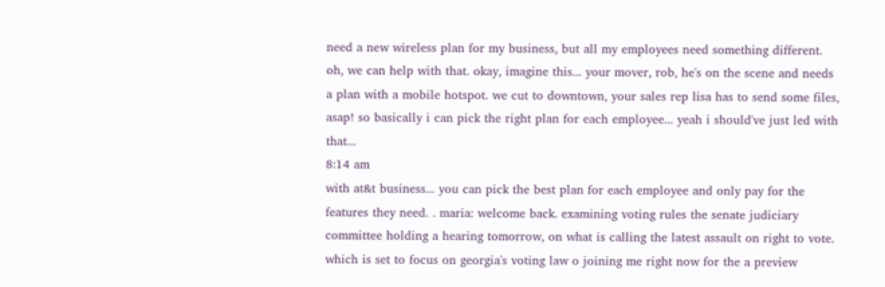need a new wireless plan for my business, but all my employees need something different. oh, we can help with that. okay, imagine this... your mover, rob, he's on the scene and needs a plan with a mobile hotspot. we cut to downtown, your sales rep lisa has to send some files, asap! so basically i can pick the right plan for each employee... yeah i should've just led with that...
8:14 am
with at&t business... you can pick the best plan for each employee and only pay for the features they need. . maria: welcome back. examining voting rules the senate judiciary committee holding a hearing tomorrow, on what is calling the latest assault on right to vote. which is set to focus on georgia's voting law o joining me right now for the a preview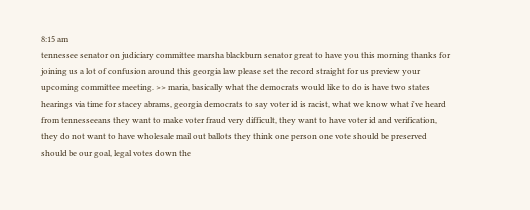8:15 am
tennessee senator on judiciary committee marsha blackburn senator great to have you this morning thanks for joining us a lot of confusion around this georgia law please set the record straight for us preview your upcoming committee meeting. >> maria, basically what the democrats would like to do is have two states hearings via time for stacey abrams, georgia democrats to say voter id is racist, what we know what i've heard from tennesseeans they want to make voter fraud very difficult, they want to have voter id and verification, they do not want to have wholesale mail out ballots they think one person one vote should be preserved should be our goal, legal votes down the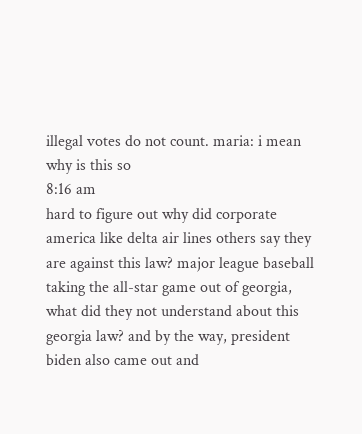illegal votes do not count. maria: i mean why is this so
8:16 am
hard to figure out why did corporate america like delta air lines others say they are against this law? major league baseball taking the all-star game out of georgia, what did they not understand about this georgia law? and by the way, president biden also came out and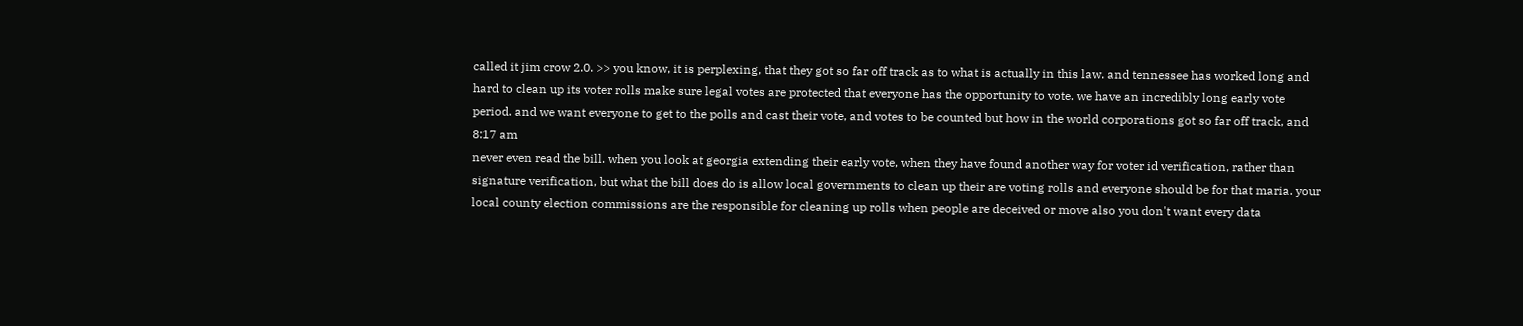called it jim crow 2.0. >> you know, it is perplexing, that they got so far off track as to what is actually in this law. and tennessee has worked long and hard to clean up its voter rolls make sure legal votes are protected that everyone has the opportunity to vote. we have an incredibly long early vote period. and we want everyone to get to the polls and cast their vote, and votes to be counted but how in the world corporations got so far off track, and
8:17 am
never even read the bill. when you look at georgia extending their early vote, when they have found another way for voter id verification, rather than signature verification, but what the bill does do is allow local governments to clean up their are voting rolls and everyone should be for that maria. your local county election commissions are the responsible for cleaning up rolls when people are deceived or move also you don't want every data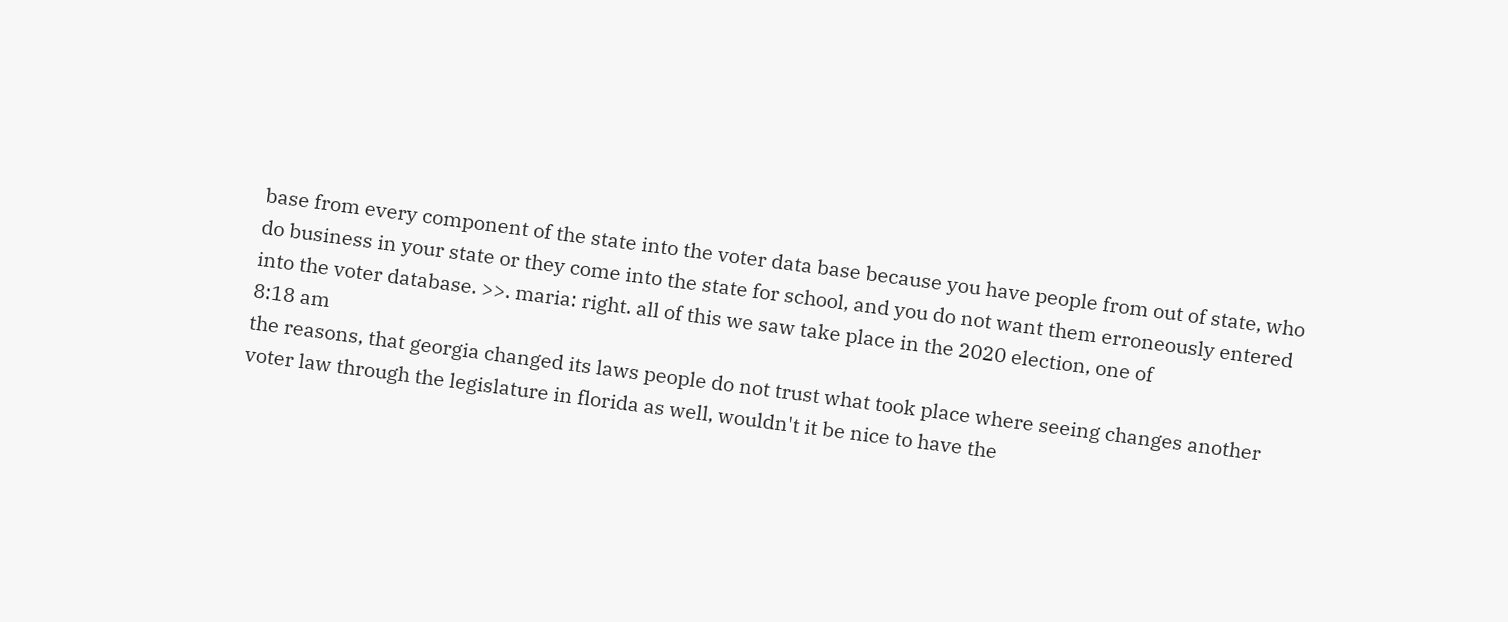base from every component of the state into the voter data base because you have people from out of state, who do business in your state or they come into the state for school, and you do not want them erroneously entered into the voter database. >>. maria: right. all of this we saw take place in the 2020 election, one of
8:18 am
the reasons, that georgia changed its laws people do not trust what took place where seeing changes another voter law through the legislature in florida as well, wouldn't it be nice to have the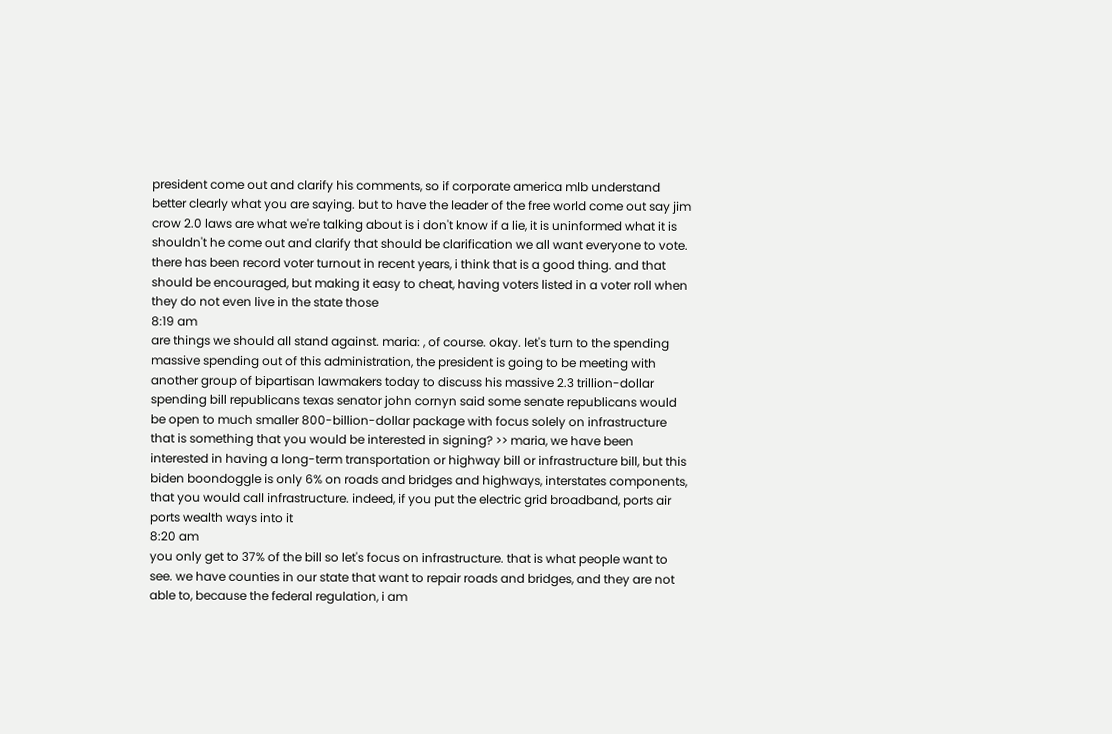president come out and clarify his comments, so if corporate america mlb understand better clearly what you are saying. but to have the leader of the free world come out say jim crow 2.0 laws are what we're talking about is i don't know if a lie, it is uninformed what it is shouldn't he come out and clarify that should be clarification we all want everyone to vote. there has been record voter turnout in recent years, i think that is a good thing. and that should be encouraged, but making it easy to cheat, having voters listed in a voter roll when they do not even live in the state those
8:19 am
are things we should all stand against. maria: , of course. okay. let's turn to the spending massive spending out of this administration, the president is going to be meeting with another group of bipartisan lawmakers today to discuss his massive 2.3 trillion-dollar spending bill republicans texas senator john cornyn said some senate republicans would be open to much smaller 800-billion-dollar package with focus solely on infrastructure that is something that you would be interested in signing? >> maria, we have been interested in having a long-term transportation or highway bill or infrastructure bill, but this biden boondoggle is only 6% on roads and bridges and highways, interstates components, that you would call infrastructure. indeed, if you put the electric grid broadband, ports air ports wealth ways into it
8:20 am
you only get to 37% of the bill so let's focus on infrastructure. that is what people want to see. we have counties in our state that want to repair roads and bridges, and they are not able to, because the federal regulation, i am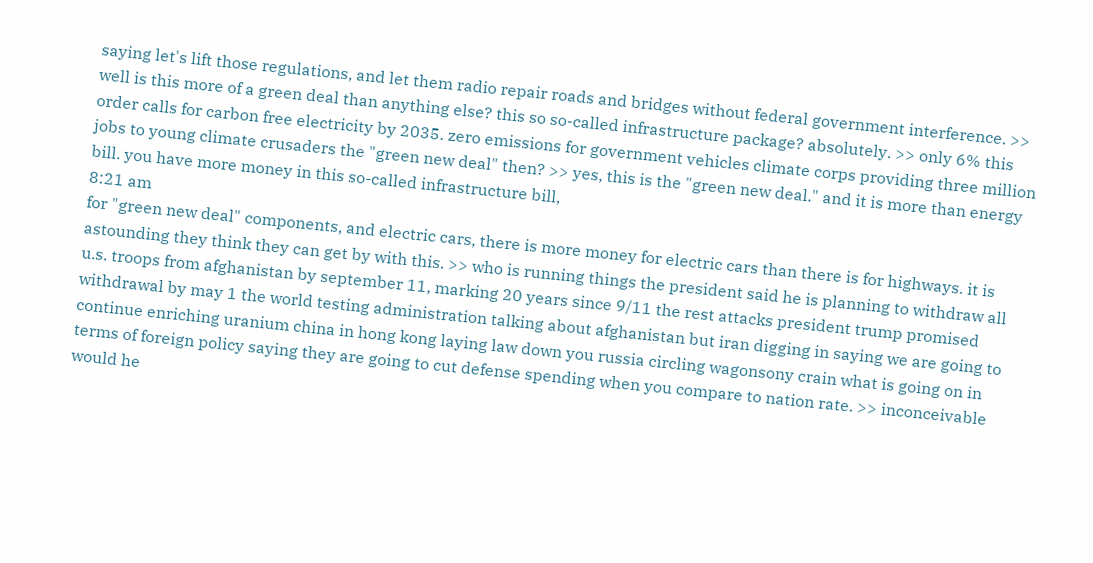saying let's lift those regulations, and let them radio repair roads and bridges without federal government interference. >> well is this more of a green deal than anything else? this so so-called infrastructure package? absolutely. >> only 6% this order calls for carbon free electricity by 2035. zero emissions for government vehicles climate corps providing three million jobs to young climate crusaders the "green new deal" then? >> yes, this is the "green new deal." and it is more than energy bill. you have more money in this so-called infrastructure bill,
8:21 am
for "green new deal" components, and electric cars, there is more money for electric cars than there is for highways. it is astounding they think they can get by with this. >> who is running things the president said he is planning to withdraw all u.s. troops from afghanistan by september 11, marking 20 years since 9/11 the rest attacks president trump promised withdrawal by may 1 the world testing administration talking about afghanistan but iran digging in saying we are going to continue enriching uranium china in hong kong laying law down you russia circling wagonsony crain what is going on in terms of foreign policy saying they are going to cut defense spending when you compare to nation rate. >> inconceivable would he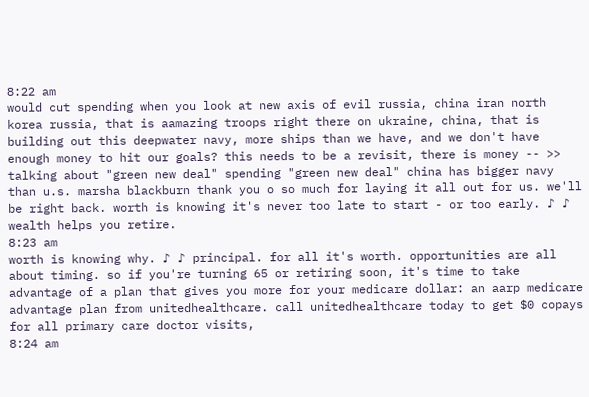8:22 am
would cut spending when you look at new axis of evil russia, china iran north korea russia, that is aamazing troops right there on ukraine, china, that is building out this deepwater navy, more ships than we have, and we don't have enough money to hit our goals? this needs to be a revisit, there is money -- >> talking about "green new deal" spending "green new deal" china has bigger navy than u.s. marsha blackburn thank you o so much for laying it all out for us. we'll be right back. worth is knowing it's never too late to start - or too early. ♪ ♪ wealth helps you retire.
8:23 am
worth is knowing why. ♪ ♪ principal. for all it's worth. opportunities are all about timing. so if you're turning 65 or retiring soon, it's time to take advantage of a plan that gives you more for your medicare dollar: an aarp medicare advantage plan from unitedhealthcare. call unitedhealthcare today to get $0 copays for all primary care doctor visits,
8:24 am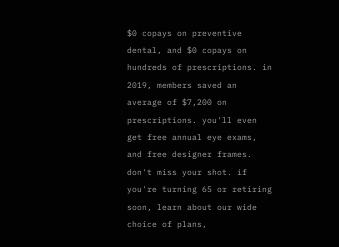$0 copays on preventive dental, and $0 copays on hundreds of prescriptions. in 2019, members saved an average of $7,200 on prescriptions. you'll even get free annual eye exams, and free designer frames. don't miss your shot. if you're turning 65 or retiring soon, learn about our wide choice of plans,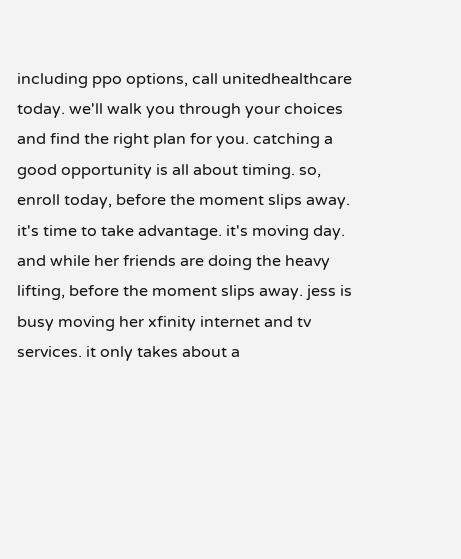including ppo options, call unitedhealthcare today. we'll walk you through your choices and find the right plan for you. catching a good opportunity is all about timing. so, enroll today, before the moment slips away. it's time to take advantage. it's moving day. and while her friends are doing the heavy lifting, before the moment slips away. jess is busy moving her xfinity internet and tv services. it only takes about a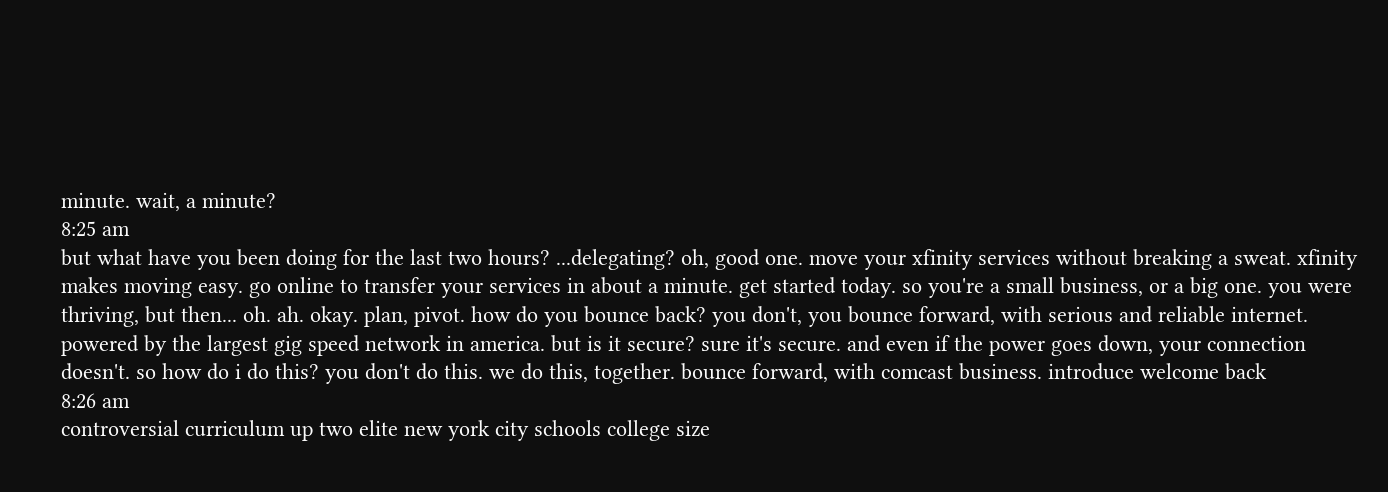minute. wait, a minute?
8:25 am
but what have you been doing for the last two hours? ...delegating? oh, good one. move your xfinity services without breaking a sweat. xfinity makes moving easy. go online to transfer your services in about a minute. get started today. so you're a small business, or a big one. you were thriving, but then... oh. ah. okay. plan, pivot. how do you bounce back? you don't, you bounce forward, with serious and reliable internet. powered by the largest gig speed network in america. but is it secure? sure it's secure. and even if the power goes down, your connection doesn't. so how do i do this? you don't do this. we do this, together. bounce forward, with comcast business. introduce welcome back
8:26 am
controversial curriculum up two elite new york city schools college size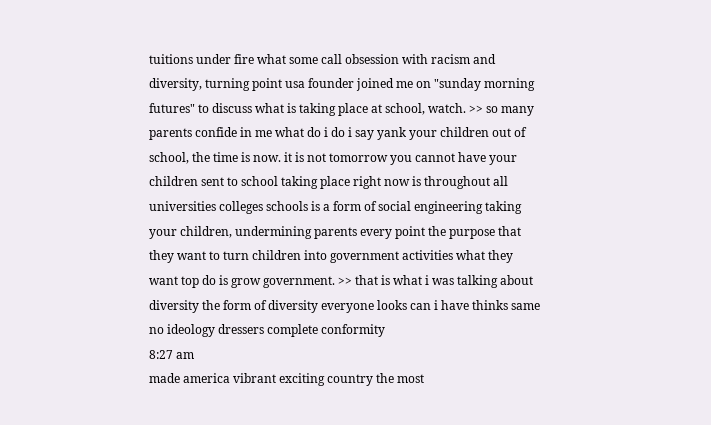tuitions under fire what some call obsession with racism and diversity, turning point usa founder joined me on "sunday morning futures" to discuss what is taking place at school, watch. >> so many parents confide in me what do i do i say yank your children out of school, the time is now. it is not tomorrow you cannot have your children sent to school taking place right now is throughout all universities colleges schools is a form of social engineering taking your children, undermining parents every point the purpose that they want to turn children into government activities what they want top do is grow government. >> that is what i was talking about diversity the form of diversity everyone looks can i have thinks same no ideology dressers complete conformity
8:27 am
made america vibrant exciting country the most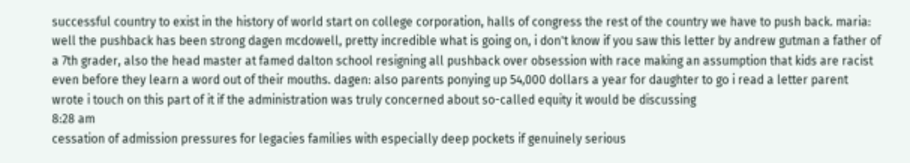successful country to exist in the history of world start on college corporation, halls of congress the rest of the country we have to push back. maria: well the pushback has been strong dagen mcdowell, pretty incredible what is going on, i don't know if you saw this letter by andrew gutman a father of a 7th grader, also the head master at famed dalton school resigning all pushback over obsession with race making an assumption that kids are racist even before they learn a word out of their mouths. dagen: also parents ponying up 54,000 dollars a year for daughter to go i read a letter parent wrote i touch on this part of it if the administration was truly concerned about so-called equity it would be discussing
8:28 am
cessation of admission pressures for legacies families with especially deep pockets if genuinely serious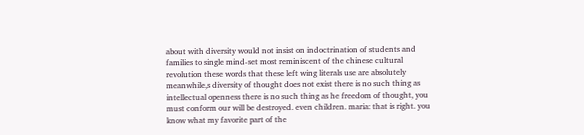about with diversity would not insist on indoctrination of students and families to single mind-set most reminiscent of the chinese cultural revolution these words that these left wing literals use are absolutely meanwhile,s diversity of thought does not exist there is no such thing as intellectual openness there is no such thing as he freedom of thought, you must conform our will be destroyed. even children. maria: that is right. you know what my favorite part of the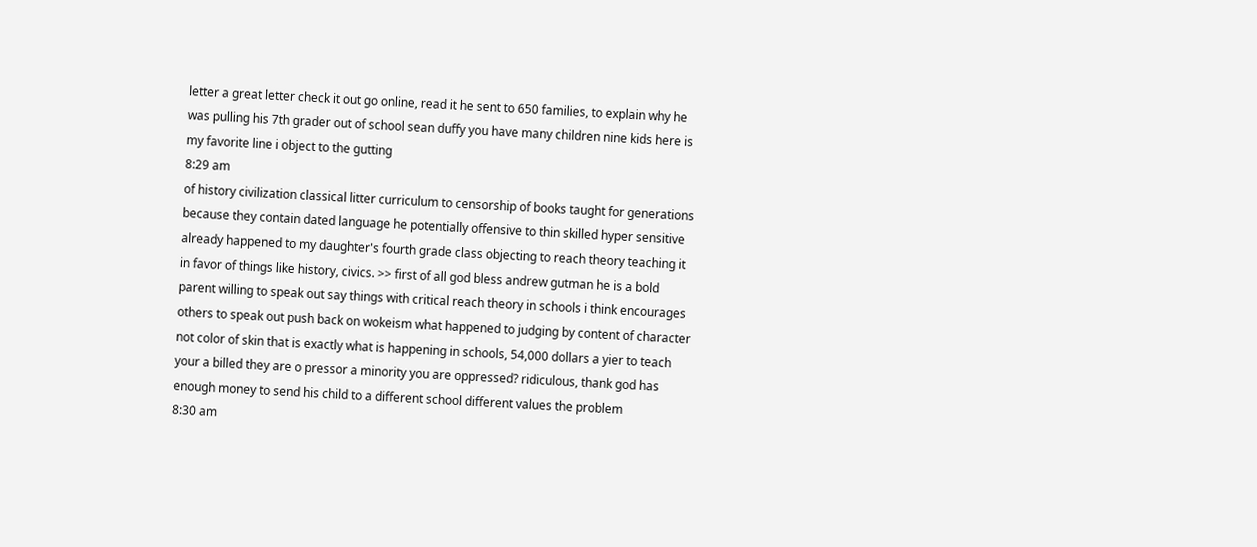letter a great letter check it out go online, read it he sent to 650 families, to explain why he was pulling his 7th grader out of school sean duffy you have many children nine kids here is my favorite line i object to the gutting
8:29 am
of history civilization classical litter curriculum to censorship of books taught for generations because they contain dated language he potentially offensive to thin skilled hyper sensitive already happened to my daughter's fourth grade class objecting to reach theory teaching it in favor of things like history, civics. >> first of all god bless andrew gutman he is a bold parent willing to speak out say things with critical reach theory in schools i think encourages others to speak out push back on wokeism what happened to judging by content of character not color of skin that is exactly what is happening in schools, 54,000 dollars a yier to teach your a billed they are o pressor a minority you are oppressed? ridiculous, thank god has enough money to send his child to a different school different values the problem
8:30 am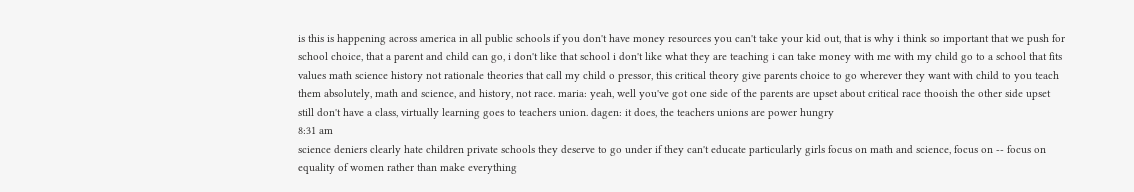is this is happening across america in all public schools if you don't have money resources you can't take your kid out, that is why i think so important that we push for school choice, that a parent and child can go, i don't like that school i don't like what they are teaching i can take money with me with my child go to a school that fits values math science history not rationale theories that call my child o pressor, this critical theory give parents choice to go wherever they want with child to you teach them absolutely, math and science, and history, not race. maria: yeah, well you've got one side of the parents are upset about critical race thooish the other side upset still don't have a class, virtually learning goes to teachers union. dagen: it does, the teachers unions are power hungry
8:31 am
science deniers clearly hate children private schools they deserve to go under if they can't educate particularly girls focus on math and science, focus on -- focus on equality of women rather than make everything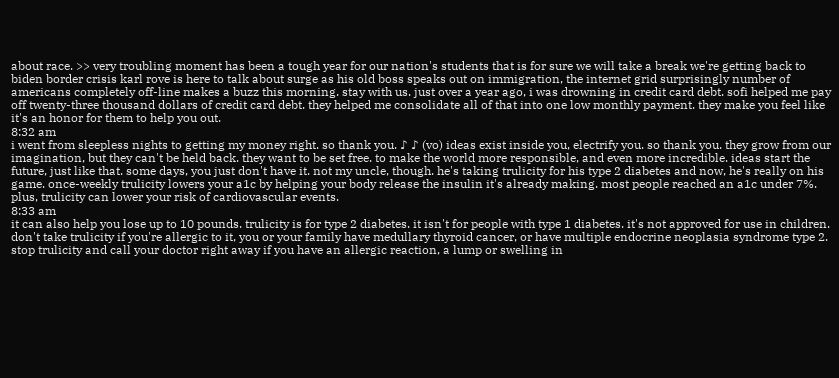about race. >> very troubling moment has been a tough year for our nation's students that is for sure we will take a break we're getting back to biden border crisis karl rove is here to talk about surge as his old boss speaks out on immigration, the internet grid surprisingly number of americans completely off-line makes a buzz this morning. stay with us. just over a year ago, i was drowning in credit card debt. sofi helped me pay off twenty-three thousand dollars of credit card debt. they helped me consolidate all of that into one low monthly payment. they make you feel like it's an honor for them to help you out.
8:32 am
i went from sleepless nights to getting my money right. so thank you. ♪ ♪ (vo) ideas exist inside you, electrify you. so thank you. they grow from our imagination, but they can't be held back. they want to be set free. to make the world more responsible, and even more incredible. ideas start the future, just like that. some days, you just don't have it. not my uncle, though. he's taking trulicity for his type 2 diabetes and now, he's really on his game. once-weekly trulicity lowers your a1c by helping your body release the insulin it's already making. most people reached an a1c under 7%. plus, trulicity can lower your risk of cardiovascular events.
8:33 am
it can also help you lose up to 10 pounds. trulicity is for type 2 diabetes. it isn't for people with type 1 diabetes. it's not approved for use in children. don't take trulicity if you're allergic to it, you or your family have medullary thyroid cancer, or have multiple endocrine neoplasia syndrome type 2. stop trulicity and call your doctor right away if you have an allergic reaction, a lump or swelling in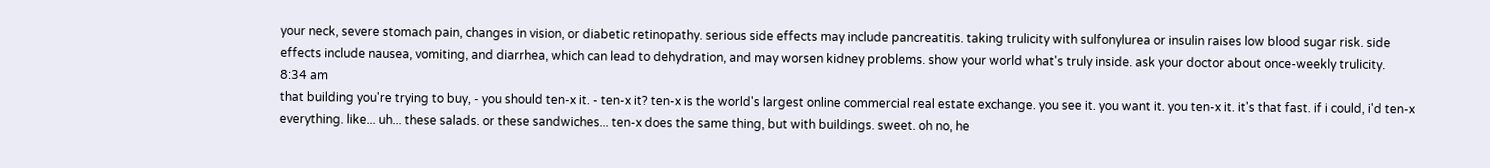your neck, severe stomach pain, changes in vision, or diabetic retinopathy. serious side effects may include pancreatitis. taking trulicity with sulfonylurea or insulin raises low blood sugar risk. side effects include nausea, vomiting, and diarrhea, which can lead to dehydration, and may worsen kidney problems. show your world what's truly inside. ask your doctor about once-weekly trulicity.
8:34 am
that building you're trying to buy, - you should ten-x it. - ten-x it? ten-x is the world's largest online commercial real estate exchange. you see it. you want it. you ten-x it. it's that fast. if i could, i'd ten-x everything. like... uh... these salads. or these sandwiches... ten-x does the same thing, but with buildings. sweet. oh no, he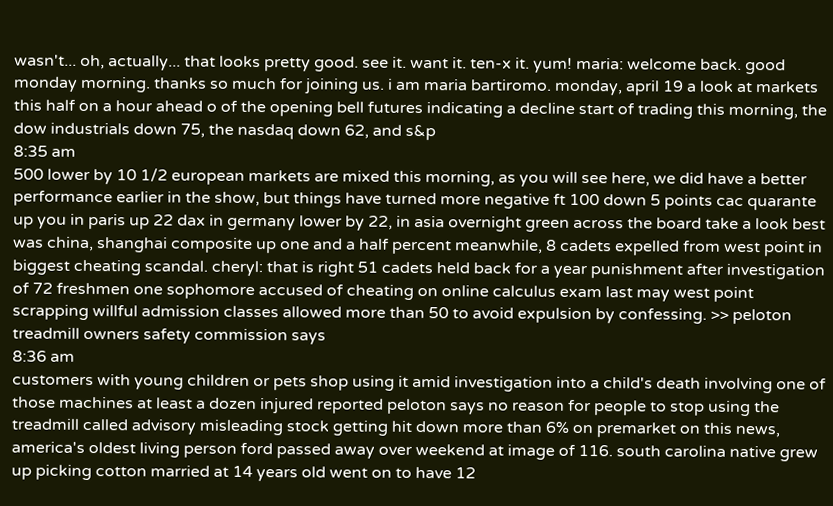wasn't... oh, actually... that looks pretty good. see it. want it. ten-x it. yum! maria: welcome back. good monday morning. thanks so much for joining us. i am maria bartiromo. monday, april 19 a look at markets this half on a hour ahead o of the opening bell futures indicating a decline start of trading this morning, the dow industrials down 75, the nasdaq down 62, and s&p
8:35 am
500 lower by 10 1/2 european markets are mixed this morning, as you will see here, we did have a better performance earlier in the show, but things have turned more negative ft 100 down 5 points cac quarante up you in paris up 22 dax in germany lower by 22, in asia overnight green across the board take a look best was china, shanghai composite up one and a half percent meanwhile, 8 cadets expelled from west point in biggest cheating scandal. cheryl: that is right 51 cadets held back for a year punishment after investigation of 72 freshmen one sophomore accused of cheating on online calculus exam last may west point scrapping willful admission classes allowed more than 50 to avoid expulsion by confessing. >> peloton treadmill owners safety commission says
8:36 am
customers with young children or pets shop using it amid investigation into a child's death involving one of those machines at least a dozen injured reported peloton says no reason for people to stop using the treadmill called advisory misleading stock getting hit down more than 6% on premarket on this news, america's oldest living person ford passed away over weekend at image of 116. south carolina native grew up picking cotton married at 14 years old went on to have 12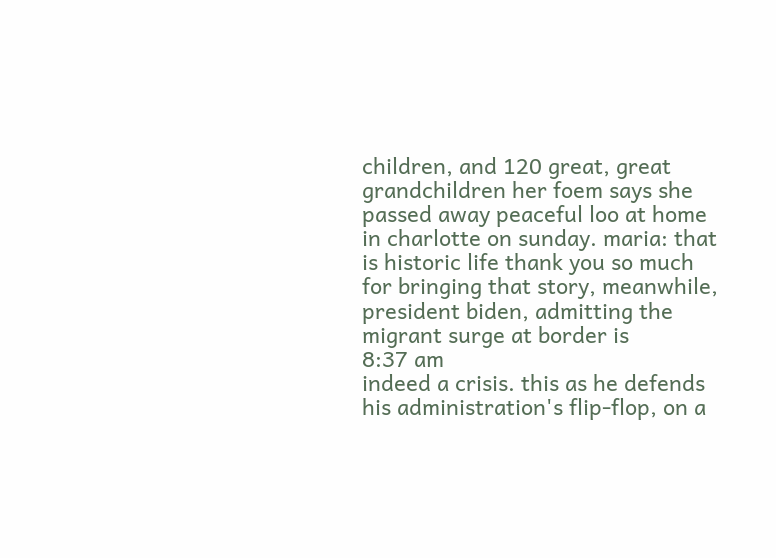children, and 120 great, great grandchildren her foem says she passed away peaceful loo at home in charlotte on sunday. maria: that is historic life thank you so much for bringing that story, meanwhile, president biden, admitting the migrant surge at border is
8:37 am
indeed a crisis. this as he defends his administration's flip-flop, on a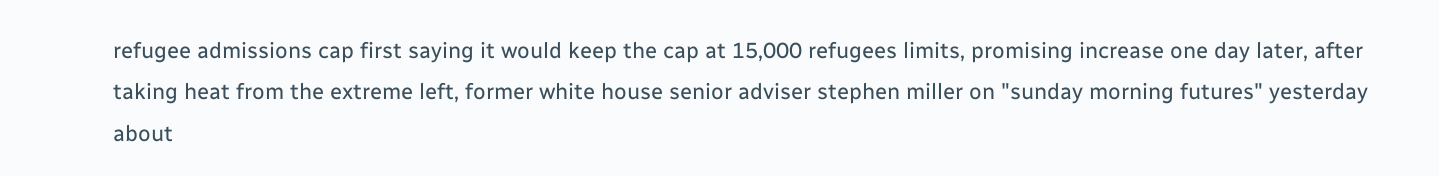refugee admissions cap first saying it would keep the cap at 15,000 refugees limits, promising increase one day later, after taking heat from the extreme left, former white house senior adviser stephen miller on "sunday morning futures" yesterday about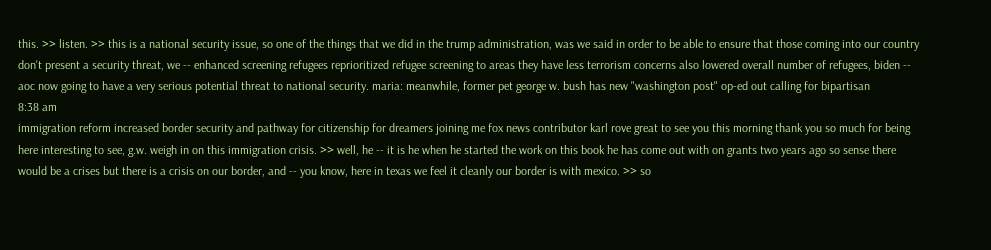this. >> listen. >> this is a national security issue, so one of the things that we did in the trump administration, was we said in order to be able to ensure that those coming into our country don't present a security threat, we -- enhanced screening refugees reprioritized refugee screening to areas they have less terrorism concerns also lowered overall number of refugees, biden -- aoc now going to have a very serious potential threat to national security. maria: meanwhile, former pet george w. bush has new "washington post" op-ed out calling for bipartisan
8:38 am
immigration reform increased border security and pathway for citizenship for dreamers joining me fox news contributor karl rove great to see you this morning thank you so much for being here interesting to see, g.w. weigh in on this immigration crisis. >> well, he -- it is he when he started the work on this book he has come out with on grants two years ago so sense there would be a crises but there is a crisis on our border, and -- you know, here in texas we feel it cleanly our border is with mexico. >> so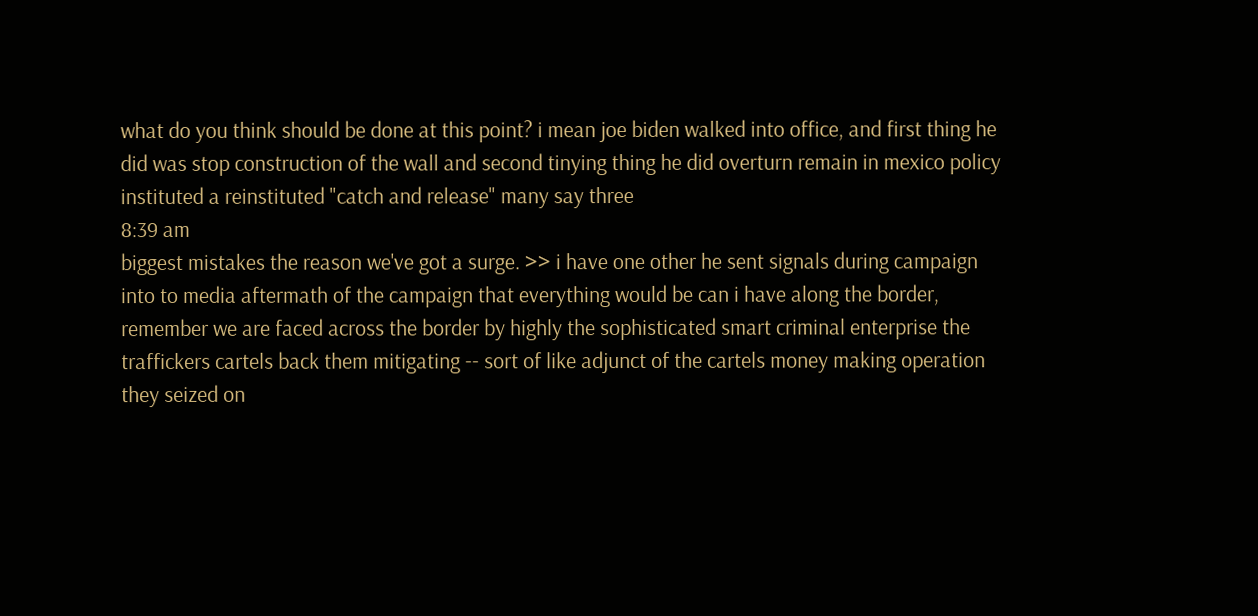what do you think should be done at this point? i mean joe biden walked into office, and first thing he did was stop construction of the wall and second tinying thing he did overturn remain in mexico policy instituted a reinstituted "catch and release" many say three
8:39 am
biggest mistakes the reason we've got a surge. >> i have one other he sent signals during campaign into to media aftermath of the campaign that everything would be can i have along the border, remember we are faced across the border by highly the sophisticated smart criminal enterprise the traffickers cartels back them mitigating -- sort of like adjunct of the cartels money making operation they seized on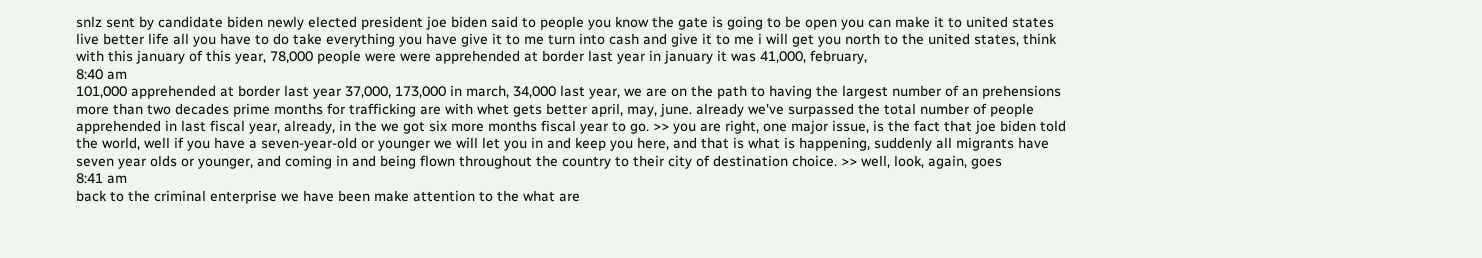snlz sent by candidate biden newly elected president joe biden said to people you know the gate is going to be open you can make it to united states live better life all you have to do take everything you have give it to me turn into cash and give it to me i will get you north to the united states, think with this january of this year, 78,000 people were were apprehended at border last year in january it was 41,000, february,
8:40 am
101,000 apprehended at border last year 37,000, 173,000 in march, 34,000 last year, we are on the path to having the largest number of an prehensions more than two decades prime months for trafficking are with whet gets better april, may, june. already we've surpassed the total number of people apprehended in last fiscal year, already, in the we got six more months fiscal year to go. >> you are right, one major issue, is the fact that joe biden told the world, well if you have a seven-year-old or younger we will let you in and keep you here, and that is what is happening, suddenly all migrants have seven year olds or younger, and coming in and being flown throughout the country to their city of destination choice. >> well, look, again, goes
8:41 am
back to the criminal enterprise we have been make attention to the what are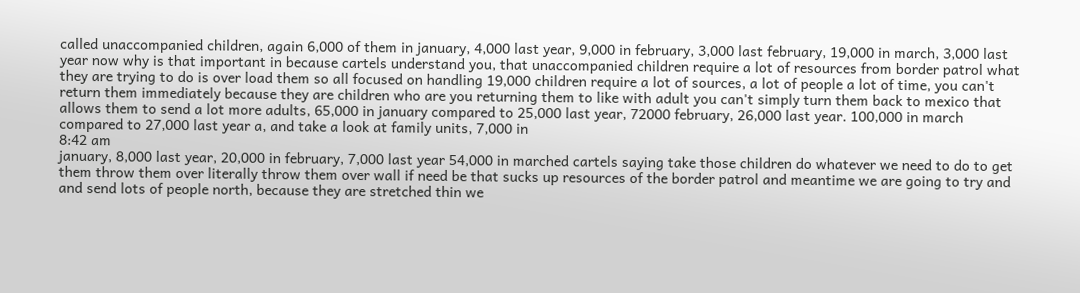called unaccompanied children, again 6,000 of them in january, 4,000 last year, 9,000 in february, 3,000 last february, 19,000 in march, 3,000 last year now why is that important in because cartels understand you, that unaccompanied children require a lot of resources from border patrol what they are trying to do is over load them so all focused on handling 19,000 children require a lot of sources, a lot of people a lot of time, you can't return them immediately because they are children who are you returning them to like with adult you can't simply turn them back to mexico that allows them to send a lot more adults, 65,000 in january compared to 25,000 last year, 72000 february, 26,000 last year. 100,000 in march compared to 27,000 last year a, and take a look at family units, 7,000 in
8:42 am
january, 8,000 last year, 20,000 in february, 7,000 last year 54,000 in marched cartels saying take those children do whatever we need to do to get them throw them over literally throw them over wall if need be that sucks up resources of the border patrol and meantime we are going to try and and send lots of people north, because they are stretched thin we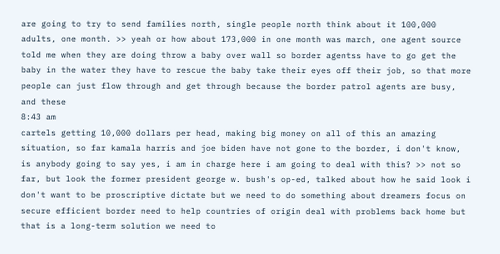are going to try to send families north, single people north think about it 100,000 adults, one month. >> yeah or how about 173,000 in one month was march, one agent source told me when they are doing throw a baby over wall so border agentss have to go get the baby in the water they have to rescue the baby take their eyes off their job, so that more people can just flow through and get through because the border patrol agents are busy, and these
8:43 am
cartels getting 10,000 dollars per head, making big money on all of this an amazing situation, so far kamala harris and joe biden have not gone to the border, i don't know, is anybody going to say yes, i am in charge here i am going to deal with this? >> not so far, but look the former president george w. bush's op-ed, talked about how he said look i don't want to be proscriptive dictate but we need to do something about dreamers focus on secure efficient border need to help countries of origin deal with problems back home but that is a long-term solution we need to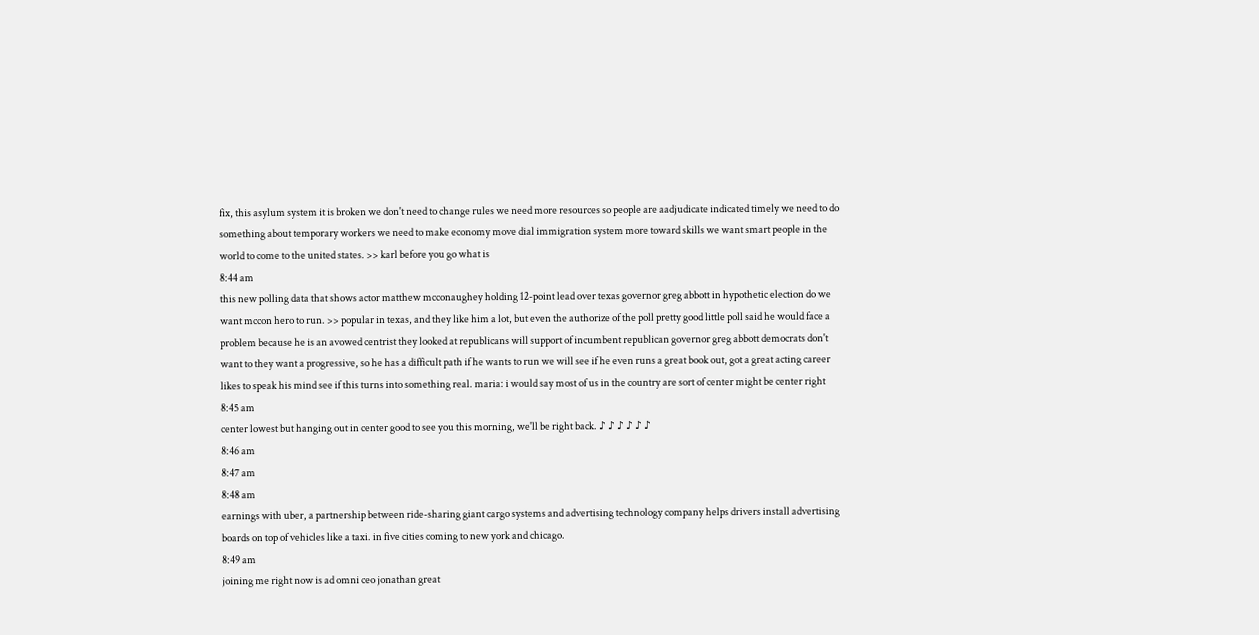fix, this asylum system it is broken we don't need to change rules we need more resources so people are aadjudicate indicated timely we need to do something about temporary workers we need to make economy move dial immigration system more toward skills we want smart people in the world to come to the united states. >> karl before you go what is
8:44 am
this new polling data that shows actor matthew mcconaughey holding 12-point lead over texas governor greg abbott in hypothetic election do we want mccon hero to run. >> popular in texas, and they like him a lot, but even the authorize of the poll pretty good little poll said he would face a problem because he is an avowed centrist they looked at republicans will support of incumbent republican governor greg abbott democrats don't want to they want a progressive, so he has a difficult path if he wants to run we will see if he even runs a great book out, got a great acting career likes to speak his mind see if this turns into something real. maria: i would say most of us in the country are sort of center might be center right
8:45 am
center lowest but hanging out in center good to see you this morning, we'll be right back. ♪ ♪ ♪ ♪ ♪ ♪
8:46 am
8:47 am
8:48 am
earnings with uber, a partnership between ride-sharing giant cargo systems and advertising technology company helps drivers install advertising boards on top of vehicles like a taxi. in five cities coming to new york and chicago.
8:49 am
joining me right now is ad omni ceo jonathan great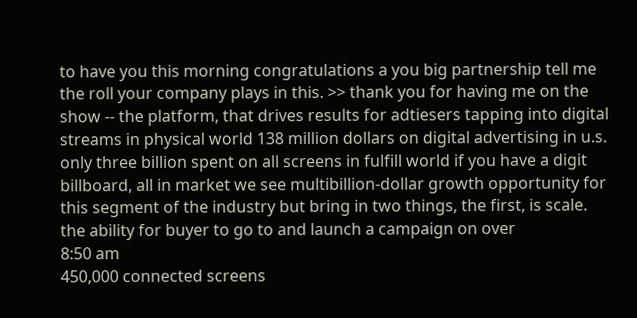to have you this morning congratulations a you big partnership tell me the roll your company plays in this. >> thank you for having me on the show -- the platform, that drives results for adtiesers tapping into digital streams in physical world 138 million dollars on digital advertising in u.s. only three billion spent on all screens in fulfill world if you have a digit billboard, all in market we see multibillion-dollar growth opportunity for this segment of the industry but bring in two things, the first, is scale. the ability for buyer to go to and launch a campaign on over
8:50 am
450,000 connected screens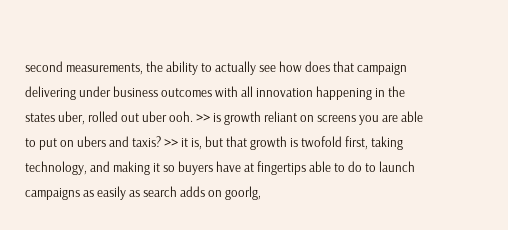second measurements, the ability to actually see how does that campaign delivering under business outcomes with all innovation happening in the states uber, rolled out uber ooh. >> is growth reliant on screens you are able to put on ubers and taxis? >> it is, but that growth is twofold first, taking technology, and making it so buyers have at fingertips able to do to launch campaigns as easily as search adds on goorlg,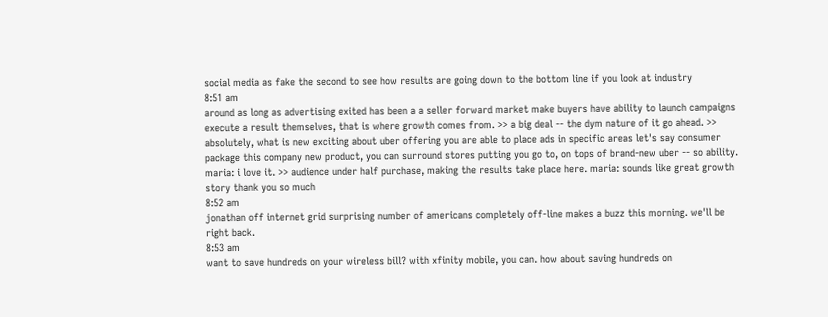social media as fake the second to see how results are going down to the bottom line if you look at industry
8:51 am
around as long as advertising exited has been a a seller forward market make buyers have ability to launch campaigns execute a result themselves, that is where growth comes from. >> a big deal -- the dym nature of it go ahead. >> absolutely, what is new exciting about uber offering you are able to place ads in specific areas let's say consumer package this company new product, you can surround stores putting you go to, on tops of brand-new uber -- so ability. maria: i love it. >> audience under half purchase, making the results take place here. maria: sounds like great growth story thank you so much
8:52 am
jonathan off internet grid surprising number of americans completely off-line makes a buzz this morning. we'll be right back.
8:53 am
want to save hundreds on your wireless bill? with xfinity mobile, you can. how about saving hundreds on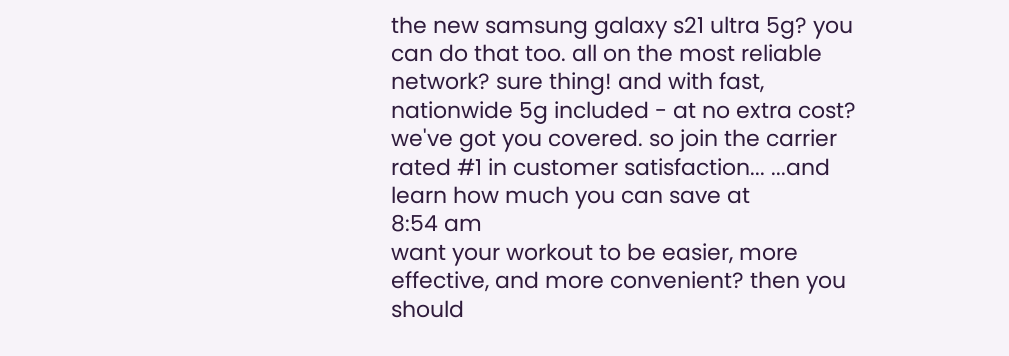the new samsung galaxy s21 ultra 5g? you can do that too. all on the most reliable network? sure thing! and with fast, nationwide 5g included - at no extra cost? we've got you covered. so join the carrier rated #1 in customer satisfaction... ...and learn how much you can save at
8:54 am
want your workout to be easier, more effective, and more convenient? then you should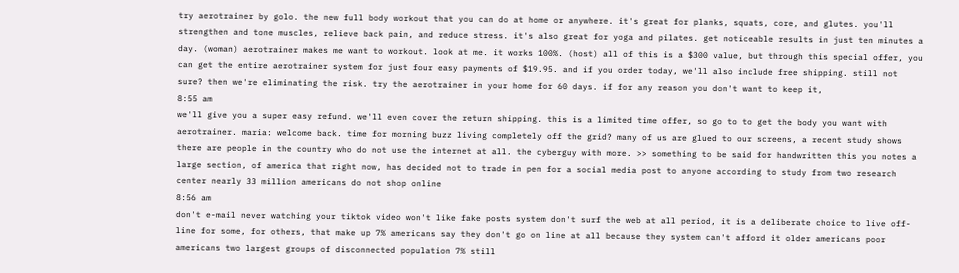try aerotrainer by golo. the new full body workout that you can do at home or anywhere. it's great for planks, squats, core, and glutes. you'll strengthen and tone muscles, relieve back pain, and reduce stress. it's also great for yoga and pilates. get noticeable results in just ten minutes a day. (woman) aerotrainer makes me want to workout. look at me. it works 100%. (host) all of this is a $300 value, but through this special offer, you can get the entire aerotrainer system for just four easy payments of $19.95. and if you order today, we'll also include free shipping. still not sure? then we're eliminating the risk. try the aerotrainer in your home for 60 days. if for any reason you don't want to keep it,
8:55 am
we'll give you a super easy refund. we'll even cover the return shipping. this is a limited time offer, so go to to get the body you want with aerotrainer. maria: welcome back. time for morning buzz living completely off the grid? many of us are glued to our screens, a recent study shows there are people in the country who do not use the internet at all. the cyberguy with more. >> something to be said for handwritten this you notes a large section, of america that right now, has decided not to trade in pen for a social media post to anyone according to study from two research center nearly 33 million americans do not shop online
8:56 am
don't e-mail never watching your tiktok video won't like fake posts system don't surf the web at all period, it is a deliberate choice to live off-line for some, for others, that make up 7% americans say they don't go on line at all because they system can't afford it older americans poor americans two largest groups of disconnected population 7% still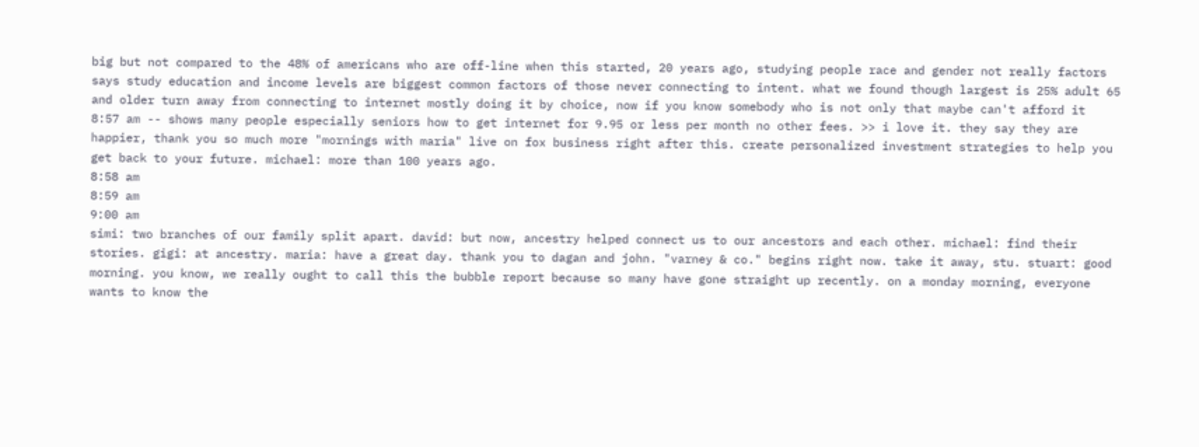big but not compared to the 48% of americans who are off-line when this started, 20 years ago, studying people race and gender not really factors says study education and income levels are biggest common factors of those never connecting to intent. what we found though largest is 25% adult 65 and older turn away from connecting to internet mostly doing it by choice, now if you know somebody who is not only that maybe can't afford it
8:57 am -- shows many people especially seniors how to get internet for 9.95 or less per month no other fees. >> i love it. they say they are happier, thank you so much more "mornings with maria" live on fox business right after this. create personalized investment strategies to help you get back to your future. michael: more than 100 years ago.
8:58 am
8:59 am
9:00 am
simi: two branches of our family split apart. david: but now, ancestry helped connect us to our ancestors and each other. michael: find their stories. gigi: at ancestry. maria: have a great day. thank you to dagan and john. "varney & co." begins right now. take it away, stu. stuart: good morning. you know, we really ought to call this the bubble report because so many have gone straight up recently. on a monday morning, everyone wants to know the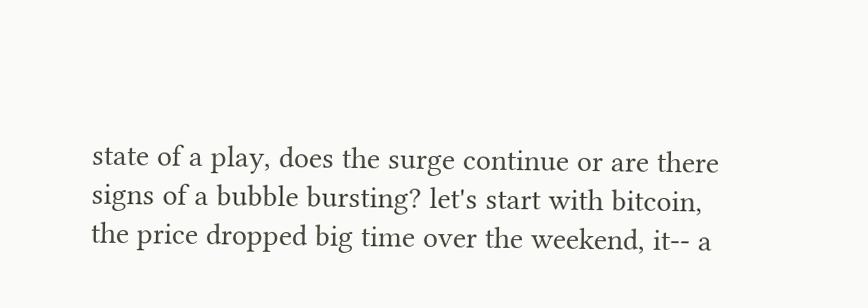state of a play, does the surge continue or are there signs of a bubble bursting? let's start with bitcoin, the price dropped big time over the weekend, it-- a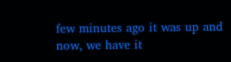few minutes ago it was up and now, we have it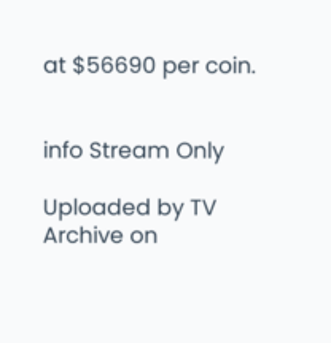at $56690 per coin.


info Stream Only

Uploaded by TV Archive on